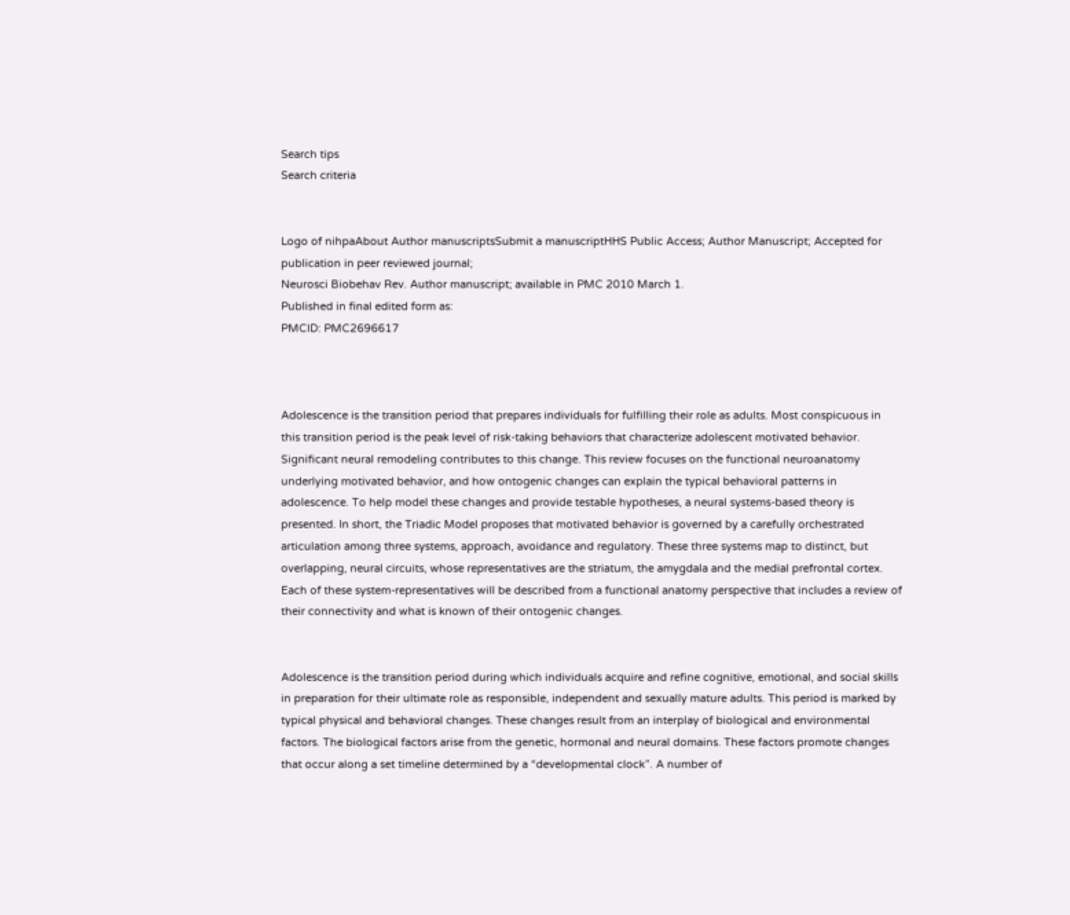Search tips
Search criteria


Logo of nihpaAbout Author manuscriptsSubmit a manuscriptHHS Public Access; Author Manuscript; Accepted for publication in peer reviewed journal;
Neurosci Biobehav Rev. Author manuscript; available in PMC 2010 March 1.
Published in final edited form as:
PMCID: PMC2696617



Adolescence is the transition period that prepares individuals for fulfilling their role as adults. Most conspicuous in this transition period is the peak level of risk-taking behaviors that characterize adolescent motivated behavior. Significant neural remodeling contributes to this change. This review focuses on the functional neuroanatomy underlying motivated behavior, and how ontogenic changes can explain the typical behavioral patterns in adolescence. To help model these changes and provide testable hypotheses, a neural systems-based theory is presented. In short, the Triadic Model proposes that motivated behavior is governed by a carefully orchestrated articulation among three systems, approach, avoidance and regulatory. These three systems map to distinct, but overlapping, neural circuits, whose representatives are the striatum, the amygdala and the medial prefrontal cortex. Each of these system-representatives will be described from a functional anatomy perspective that includes a review of their connectivity and what is known of their ontogenic changes.


Adolescence is the transition period during which individuals acquire and refine cognitive, emotional, and social skills in preparation for their ultimate role as responsible, independent and sexually mature adults. This period is marked by typical physical and behavioral changes. These changes result from an interplay of biological and environmental factors. The biological factors arise from the genetic, hormonal and neural domains. These factors promote changes that occur along a set timeline determined by a “developmental clock”. A number of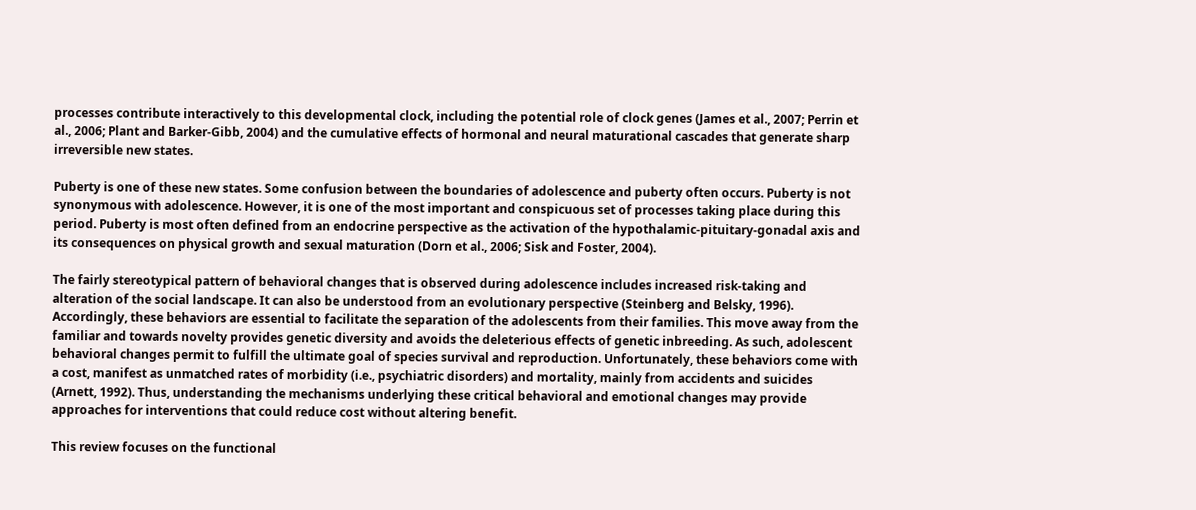processes contribute interactively to this developmental clock, including the potential role of clock genes (James et al., 2007; Perrin et al., 2006; Plant and Barker-Gibb, 2004) and the cumulative effects of hormonal and neural maturational cascades that generate sharp irreversible new states.

Puberty is one of these new states. Some confusion between the boundaries of adolescence and puberty often occurs. Puberty is not synonymous with adolescence. However, it is one of the most important and conspicuous set of processes taking place during this period. Puberty is most often defined from an endocrine perspective as the activation of the hypothalamic-pituitary-gonadal axis and its consequences on physical growth and sexual maturation (Dorn et al., 2006; Sisk and Foster, 2004).

The fairly stereotypical pattern of behavioral changes that is observed during adolescence includes increased risk-taking and alteration of the social landscape. It can also be understood from an evolutionary perspective (Steinberg and Belsky, 1996). Accordingly, these behaviors are essential to facilitate the separation of the adolescents from their families. This move away from the familiar and towards novelty provides genetic diversity and avoids the deleterious effects of genetic inbreeding. As such, adolescent behavioral changes permit to fulfill the ultimate goal of species survival and reproduction. Unfortunately, these behaviors come with a cost, manifest as unmatched rates of morbidity (i.e., psychiatric disorders) and mortality, mainly from accidents and suicides (Arnett, 1992). Thus, understanding the mechanisms underlying these critical behavioral and emotional changes may provide approaches for interventions that could reduce cost without altering benefit.

This review focuses on the functional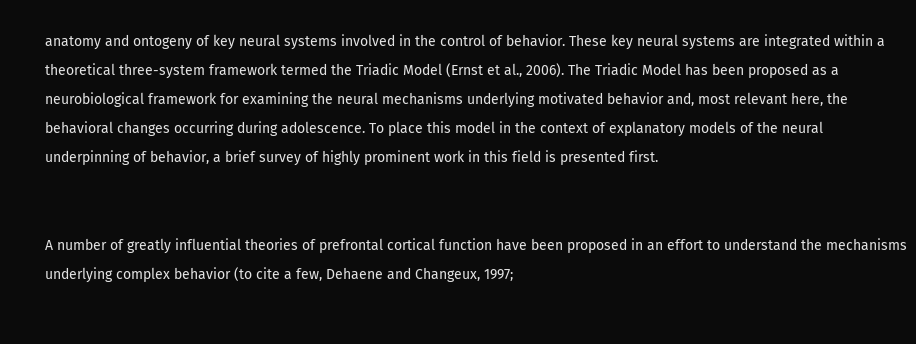anatomy and ontogeny of key neural systems involved in the control of behavior. These key neural systems are integrated within a theoretical three-system framework termed the Triadic Model (Ernst et al., 2006). The Triadic Model has been proposed as a neurobiological framework for examining the neural mechanisms underlying motivated behavior and, most relevant here, the behavioral changes occurring during adolescence. To place this model in the context of explanatory models of the neural underpinning of behavior, a brief survey of highly prominent work in this field is presented first.


A number of greatly influential theories of prefrontal cortical function have been proposed in an effort to understand the mechanisms underlying complex behavior (to cite a few, Dehaene and Changeux, 1997;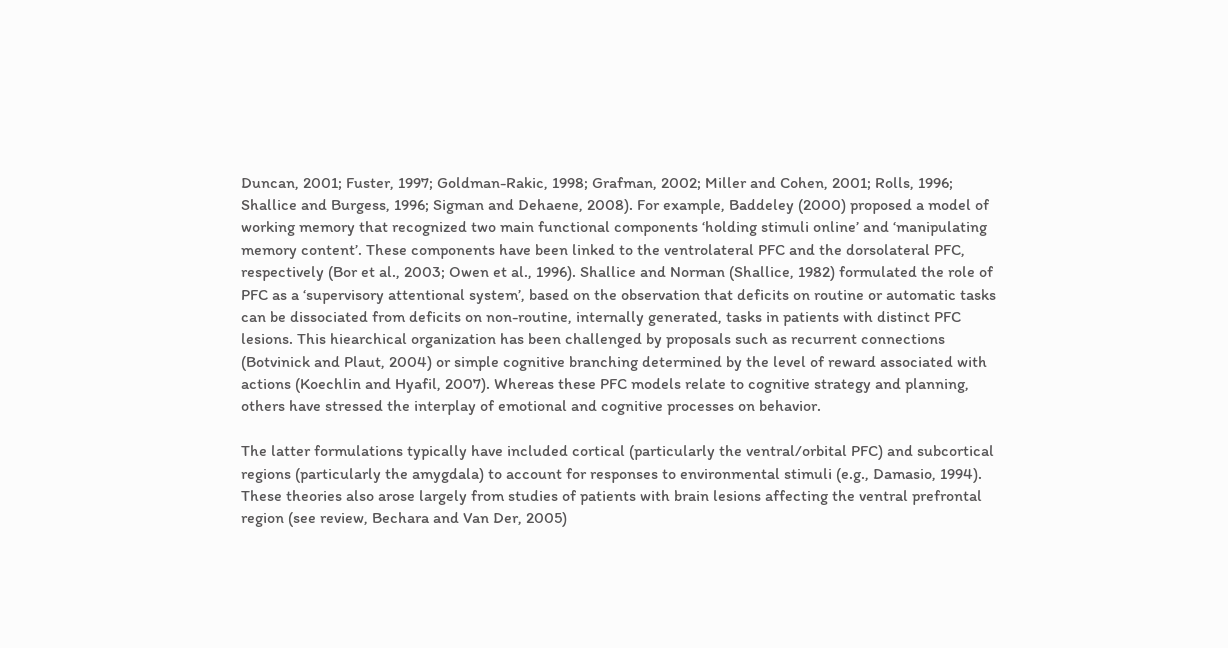Duncan, 2001; Fuster, 1997; Goldman-Rakic, 1998; Grafman, 2002; Miller and Cohen, 2001; Rolls, 1996; Shallice and Burgess, 1996; Sigman and Dehaene, 2008). For example, Baddeley (2000) proposed a model of working memory that recognized two main functional components ‘holding stimuli online’ and ‘manipulating memory content’. These components have been linked to the ventrolateral PFC and the dorsolateral PFC, respectively (Bor et al., 2003; Owen et al., 1996). Shallice and Norman (Shallice, 1982) formulated the role of PFC as a ‘supervisory attentional system’, based on the observation that deficits on routine or automatic tasks can be dissociated from deficits on non-routine, internally generated, tasks in patients with distinct PFC lesions. This hiearchical organization has been challenged by proposals such as recurrent connections (Botvinick and Plaut, 2004) or simple cognitive branching determined by the level of reward associated with actions (Koechlin and Hyafil, 2007). Whereas these PFC models relate to cognitive strategy and planning, others have stressed the interplay of emotional and cognitive processes on behavior.

The latter formulations typically have included cortical (particularly the ventral/orbital PFC) and subcortical regions (particularly the amygdala) to account for responses to environmental stimuli (e.g., Damasio, 1994). These theories also arose largely from studies of patients with brain lesions affecting the ventral prefrontal region (see review, Bechara and Van Der, 2005)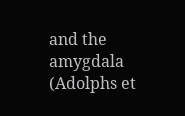and the amygdala (Adolphs et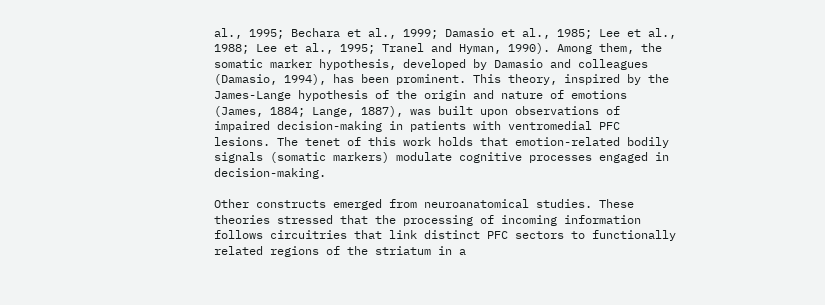al., 1995; Bechara et al., 1999; Damasio et al., 1985; Lee et al., 1988; Lee et al., 1995; Tranel and Hyman, 1990). Among them, the somatic marker hypothesis, developed by Damasio and colleagues (Damasio, 1994), has been prominent. This theory, inspired by the James-Lange hypothesis of the origin and nature of emotions (James, 1884; Lange, 1887), was built upon observations of impaired decision-making in patients with ventromedial PFC lesions. The tenet of this work holds that emotion-related bodily signals (somatic markers) modulate cognitive processes engaged in decision-making.

Other constructs emerged from neuroanatomical studies. These theories stressed that the processing of incoming information follows circuitries that link distinct PFC sectors to functionally related regions of the striatum in a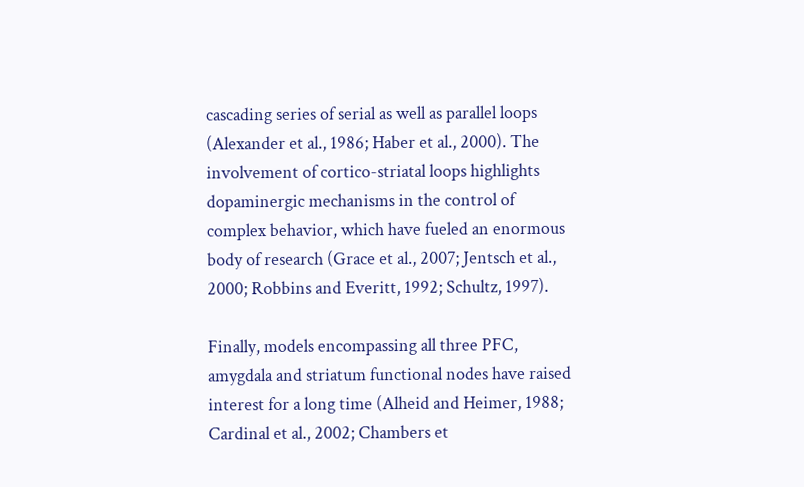cascading series of serial as well as parallel loops (Alexander et al., 1986; Haber et al., 2000). The involvement of cortico-striatal loops highlights dopaminergic mechanisms in the control of complex behavior, which have fueled an enormous body of research (Grace et al., 2007; Jentsch et al., 2000; Robbins and Everitt, 1992; Schultz, 1997).

Finally, models encompassing all three PFC, amygdala and striatum functional nodes have raised interest for a long time (Alheid and Heimer, 1988; Cardinal et al., 2002; Chambers et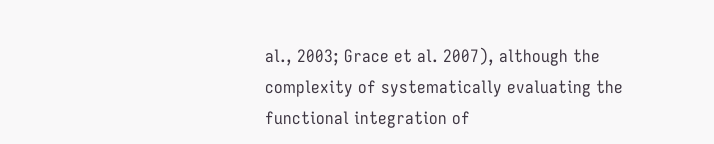al., 2003; Grace et al. 2007), although the complexity of systematically evaluating the functional integration of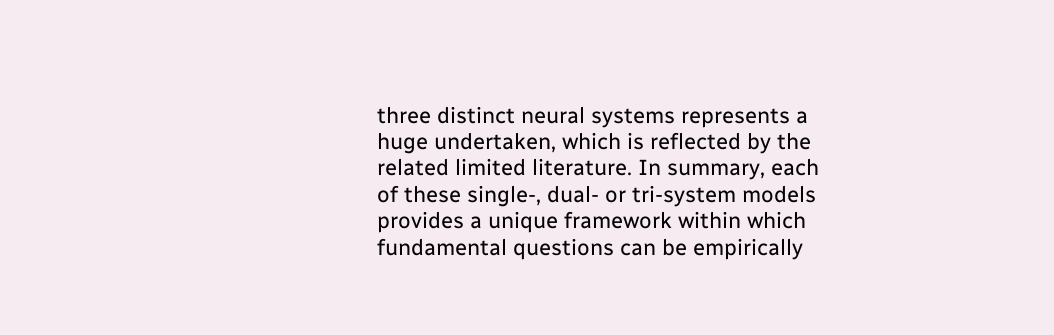three distinct neural systems represents a huge undertaken, which is reflected by the related limited literature. In summary, each of these single-, dual- or tri-system models provides a unique framework within which fundamental questions can be empirically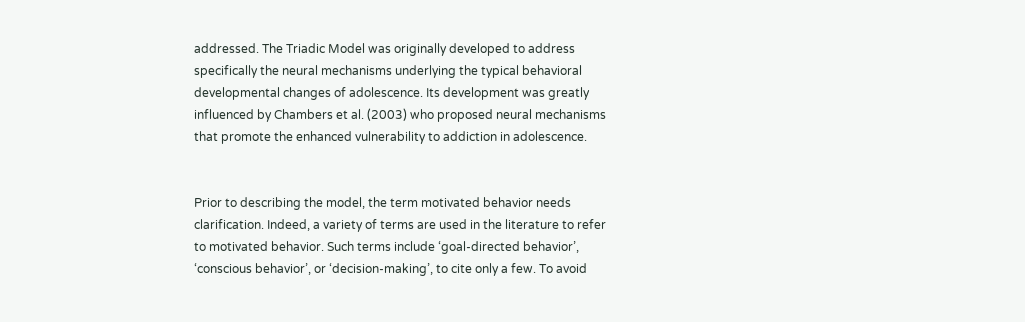addressed. The Triadic Model was originally developed to address specifically the neural mechanisms underlying the typical behavioral developmental changes of adolescence. Its development was greatly influenced by Chambers et al. (2003) who proposed neural mechanisms that promote the enhanced vulnerability to addiction in adolescence.


Prior to describing the model, the term motivated behavior needs clarification. Indeed, a variety of terms are used in the literature to refer to motivated behavior. Such terms include ‘goal-directed behavior’, ‘conscious behavior’, or ‘decision-making’, to cite only a few. To avoid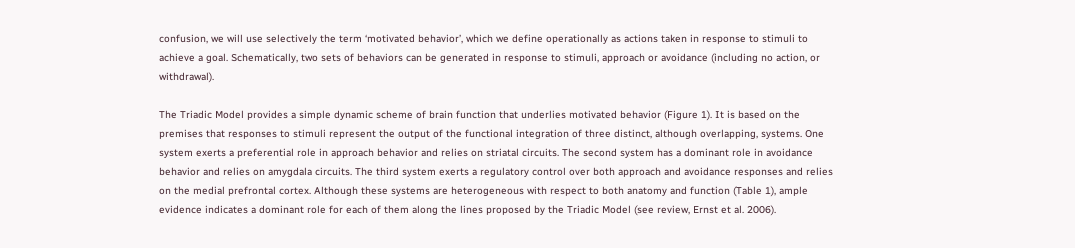confusion, we will use selectively the term ‘motivated behavior’, which we define operationally as actions taken in response to stimuli to achieve a goal. Schematically, two sets of behaviors can be generated in response to stimuli, approach or avoidance (including no action, or withdrawal).

The Triadic Model provides a simple dynamic scheme of brain function that underlies motivated behavior (Figure 1). It is based on the premises that responses to stimuli represent the output of the functional integration of three distinct, although overlapping, systems. One system exerts a preferential role in approach behavior and relies on striatal circuits. The second system has a dominant role in avoidance behavior and relies on amygdala circuits. The third system exerts a regulatory control over both approach and avoidance responses and relies on the medial prefrontal cortex. Although these systems are heterogeneous with respect to both anatomy and function (Table 1), ample evidence indicates a dominant role for each of them along the lines proposed by the Triadic Model (see review, Ernst et al. 2006).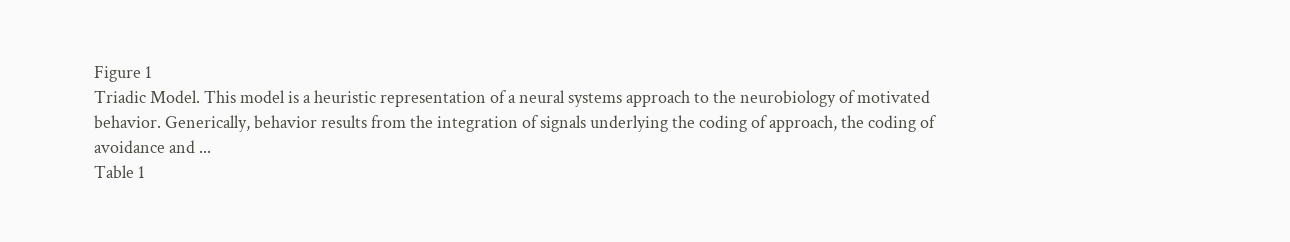Figure 1
Triadic Model. This model is a heuristic representation of a neural systems approach to the neurobiology of motivated behavior. Generically, behavior results from the integration of signals underlying the coding of approach, the coding of avoidance and ...
Table 1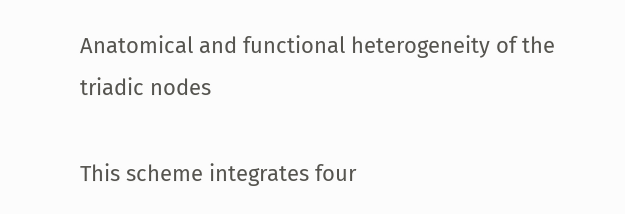Anatomical and functional heterogeneity of the triadic nodes

This scheme integrates four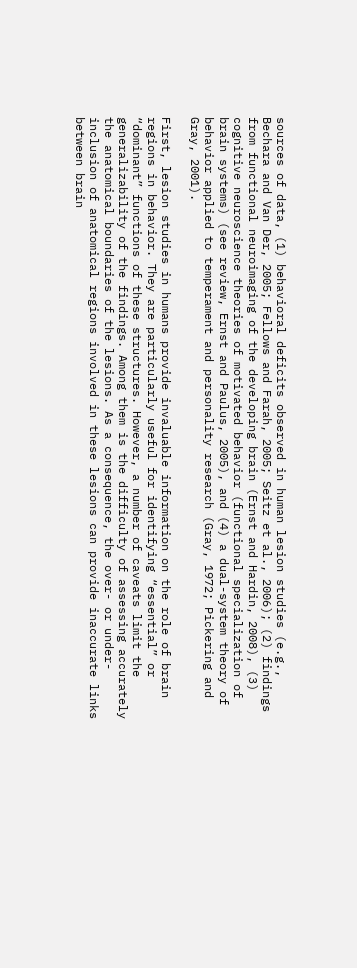sources of data, (1) behavioral deficits observed in human lesion studies (e.g., Bechara and Van Der, 2005; Fellows and Farah, 2005; Seitz et al., 2006); (2) findings from functional neuroimaging of the developing brain (Ernst and Hardin, 2008), (3) cognitive neuroscience theories of motivated behavior (functional specialization of brain systems) (see review, Ernst and Paulus, 2005), and (4) a dual-system theory of behavior applied to temperament and personality research (Gray, 1972; Pickering and Gray, 2001).

First, lesion studies in humans provide invaluable information on the role of brain regions in behavior. They are particularly useful for identifying “essential” or “dominant” functions of these structures. However, a number of caveats limit the generalizability of the findings. Among them is the difficulty of assessing accurately the anatomical boundaries of the lesions. As a consequence, the over- or under-inclusion of anatomical regions involved in these lesions can provide inaccurate links between brain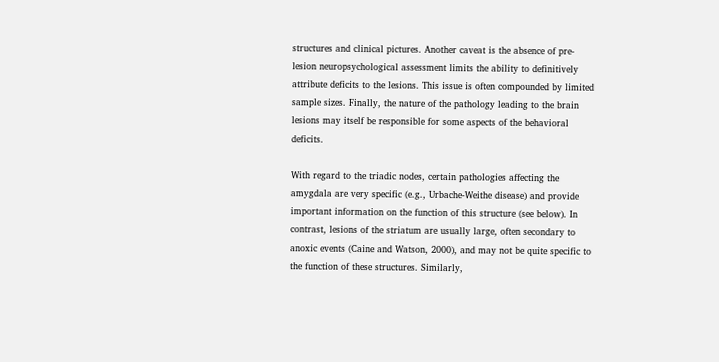structures and clinical pictures. Another caveat is the absence of pre-lesion neuropsychological assessment limits the ability to definitively attribute deficits to the lesions. This issue is often compounded by limited sample sizes. Finally, the nature of the pathology leading to the brain lesions may itself be responsible for some aspects of the behavioral deficits.

With regard to the triadic nodes, certain pathologies affecting the amygdala are very specific (e.g., Urbache-Weithe disease) and provide important information on the function of this structure (see below). In contrast, lesions of the striatum are usually large, often secondary to anoxic events (Caine and Watson, 2000), and may not be quite specific to the function of these structures. Similarly,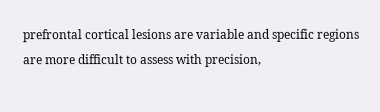prefrontal cortical lesions are variable and specific regions are more difficult to assess with precision,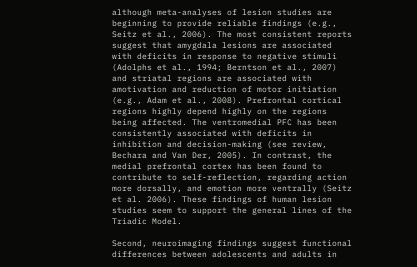although meta-analyses of lesion studies are beginning to provide reliable findings (e.g., Seitz et al., 2006). The most consistent reports suggest that amygdala lesions are associated with deficits in response to negative stimuli (Adolphs et al., 1994; Berntson et al., 2007) and striatal regions are associated with amotivation and reduction of motor initiation (e.g., Adam et al., 2008). Prefrontal cortical regions highly depend highly on the regions being affected. The ventromedial PFC has been consistently associated with deficits in inhibition and decision-making (see review, Bechara and Van Der, 2005). In contrast, the medial prefrontal cortex has been found to contribute to self-reflection, regarding action more dorsally, and emotion more ventrally (Seitz et al. 2006). These findings of human lesion studies seem to support the general lines of the Triadic Model.

Second, neuroimaging findings suggest functional differences between adolescents and adults in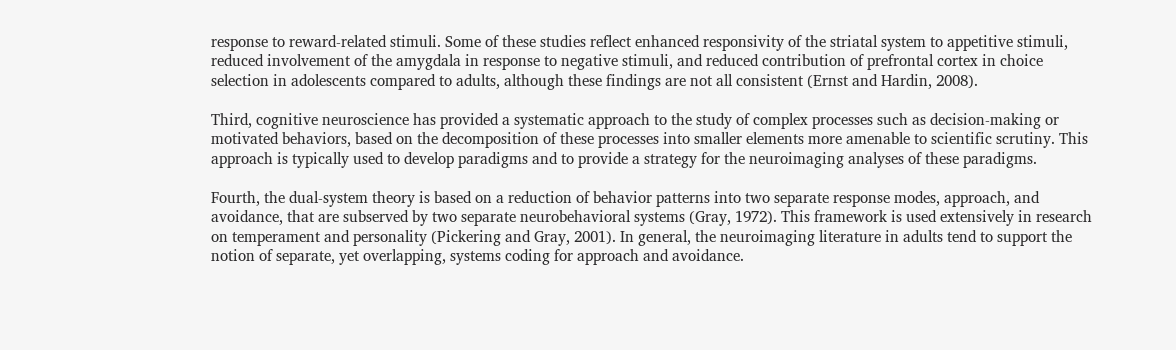response to reward-related stimuli. Some of these studies reflect enhanced responsivity of the striatal system to appetitive stimuli, reduced involvement of the amygdala in response to negative stimuli, and reduced contribution of prefrontal cortex in choice selection in adolescents compared to adults, although these findings are not all consistent (Ernst and Hardin, 2008).

Third, cognitive neuroscience has provided a systematic approach to the study of complex processes such as decision-making or motivated behaviors, based on the decomposition of these processes into smaller elements more amenable to scientific scrutiny. This approach is typically used to develop paradigms and to provide a strategy for the neuroimaging analyses of these paradigms.

Fourth, the dual-system theory is based on a reduction of behavior patterns into two separate response modes, approach, and avoidance, that are subserved by two separate neurobehavioral systems (Gray, 1972). This framework is used extensively in research on temperament and personality (Pickering and Gray, 2001). In general, the neuroimaging literature in adults tend to support the notion of separate, yet overlapping, systems coding for approach and avoidance.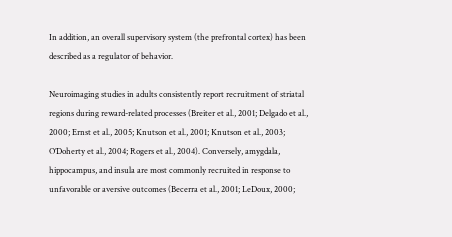In addition, an overall supervisory system (the prefrontal cortex) has been described as a regulator of behavior.

Neuroimaging studies in adults consistently report recruitment of striatal regions during reward-related processes (Breiter et al., 2001; Delgado et al., 2000; Ernst et al., 2005; Knutson et al., 2001; Knutson et al., 2003; O’Doherty et al., 2004; Rogers et al., 2004). Conversely, amygdala, hippocampus, and insula are most commonly recruited in response to unfavorable or aversive outcomes (Becerra et al., 2001; LeDoux, 2000;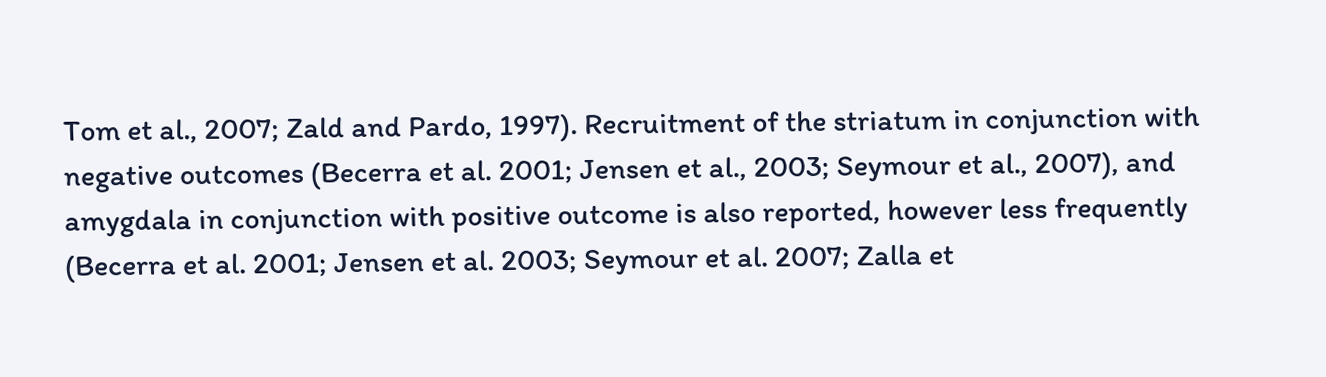Tom et al., 2007; Zald and Pardo, 1997). Recruitment of the striatum in conjunction with negative outcomes (Becerra et al. 2001; Jensen et al., 2003; Seymour et al., 2007), and amygdala in conjunction with positive outcome is also reported, however less frequently (Becerra et al. 2001; Jensen et al. 2003; Seymour et al. 2007; Zalla et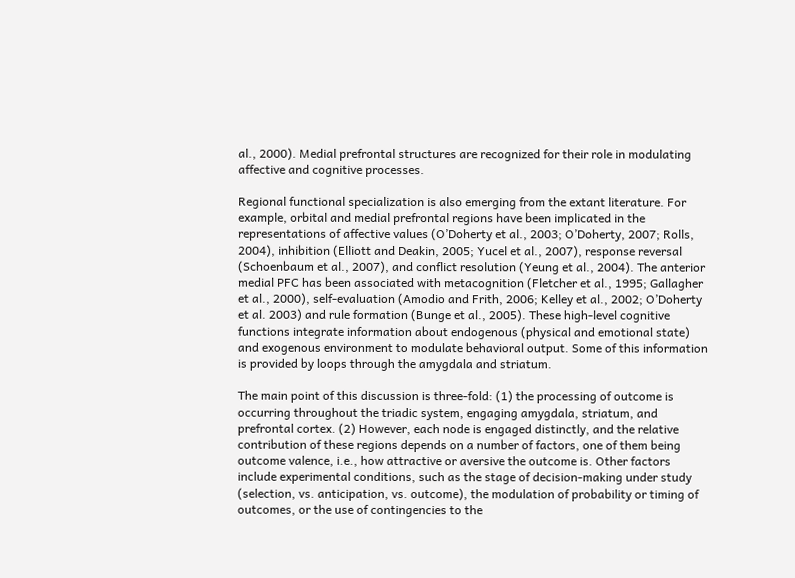al., 2000). Medial prefrontal structures are recognized for their role in modulating affective and cognitive processes.

Regional functional specialization is also emerging from the extant literature. For example, orbital and medial prefrontal regions have been implicated in the representations of affective values (O’Doherty et al., 2003; O’Doherty, 2007; Rolls, 2004), inhibition (Elliott and Deakin, 2005; Yucel et al., 2007), response reversal (Schoenbaum et al., 2007), and conflict resolution (Yeung et al., 2004). The anterior medial PFC has been associated with metacognition (Fletcher et al., 1995; Gallagher et al., 2000), self-evaluation (Amodio and Frith, 2006; Kelley et al., 2002; O’Doherty et al. 2003) and rule formation (Bunge et al., 2005). These high-level cognitive functions integrate information about endogenous (physical and emotional state) and exogenous environment to modulate behavioral output. Some of this information is provided by loops through the amygdala and striatum.

The main point of this discussion is three-fold: (1) the processing of outcome is occurring throughout the triadic system, engaging amygdala, striatum, and prefrontal cortex. (2) However, each node is engaged distinctly, and the relative contribution of these regions depends on a number of factors, one of them being outcome valence, i.e., how attractive or aversive the outcome is. Other factors include experimental conditions, such as the stage of decision-making under study (selection, vs. anticipation, vs. outcome), the modulation of probability or timing of outcomes, or the use of contingencies to the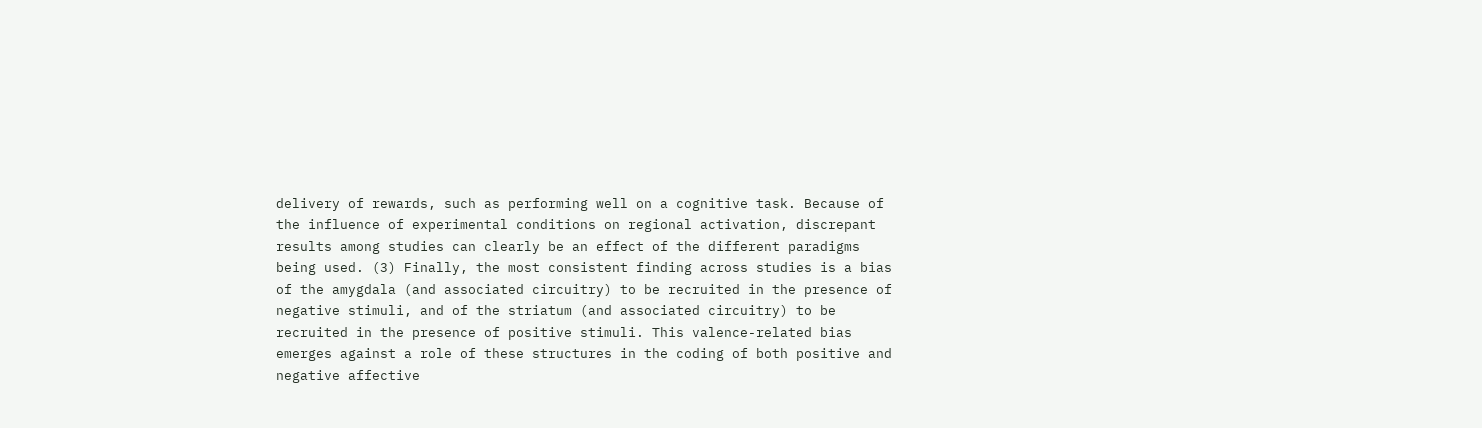delivery of rewards, such as performing well on a cognitive task. Because of the influence of experimental conditions on regional activation, discrepant results among studies can clearly be an effect of the different paradigms being used. (3) Finally, the most consistent finding across studies is a bias of the amygdala (and associated circuitry) to be recruited in the presence of negative stimuli, and of the striatum (and associated circuitry) to be recruited in the presence of positive stimuli. This valence-related bias emerges against a role of these structures in the coding of both positive and negative affective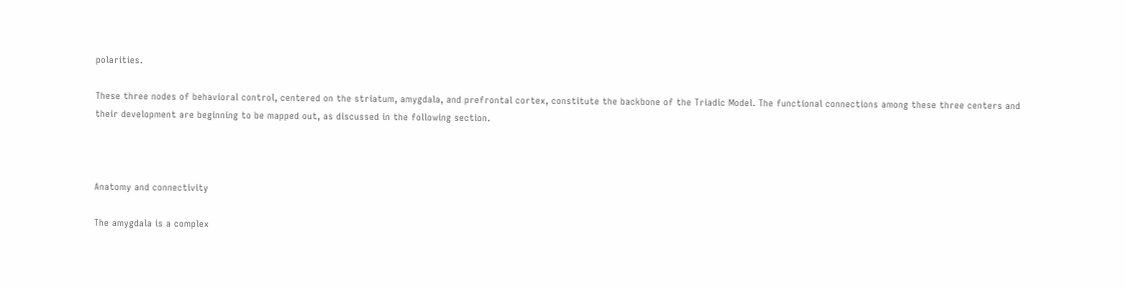polarities.

These three nodes of behavioral control, centered on the striatum, amygdala, and prefrontal cortex, constitute the backbone of the Triadic Model. The functional connections among these three centers and their development are beginning to be mapped out, as discussed in the following section.



Anatomy and connectivity

The amygdala is a complex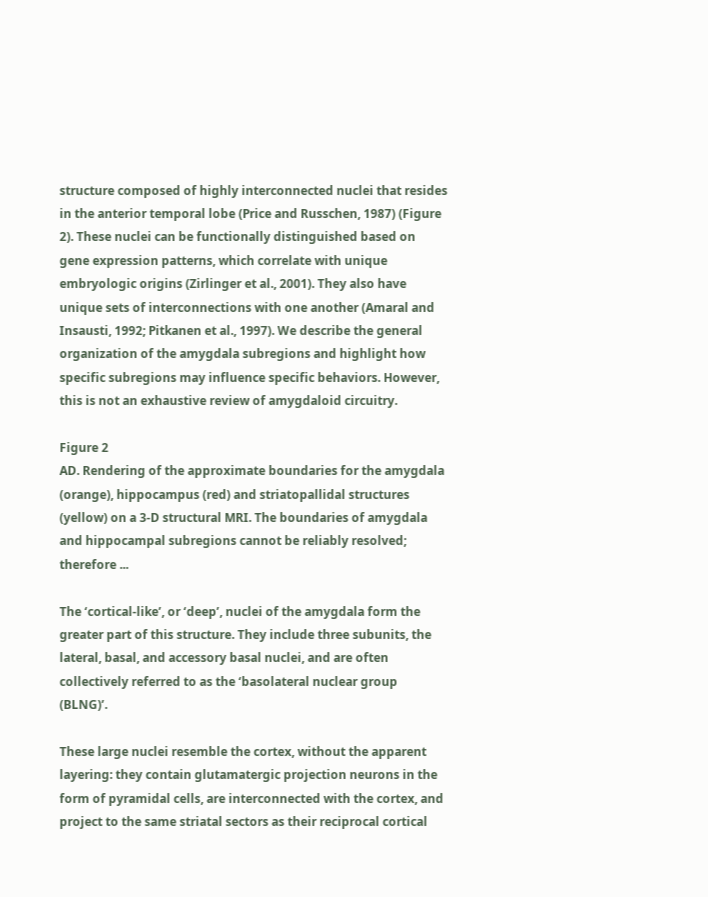structure composed of highly interconnected nuclei that resides in the anterior temporal lobe (Price and Russchen, 1987) (Figure 2). These nuclei can be functionally distinguished based on gene expression patterns, which correlate with unique embryologic origins (Zirlinger et al., 2001). They also have unique sets of interconnections with one another (Amaral and Insausti, 1992; Pitkanen et al., 1997). We describe the general organization of the amygdala subregions and highlight how specific subregions may influence specific behaviors. However, this is not an exhaustive review of amygdaloid circuitry.

Figure 2
AD. Rendering of the approximate boundaries for the amygdala (orange), hippocampus (red) and striatopallidal structures (yellow) on a 3-D structural MRI. The boundaries of amygdala and hippocampal subregions cannot be reliably resolved; therefore ...

The ‘cortical-like’, or ‘deep’, nuclei of the amygdala form the greater part of this structure. They include three subunits, the lateral, basal, and accessory basal nuclei, and are often collectively referred to as the ‘basolateral nuclear group (BLNG)’.

These large nuclei resemble the cortex, without the apparent layering: they contain glutamatergic projection neurons in the form of pyramidal cells, are interconnected with the cortex, and project to the same striatal sectors as their reciprocal cortical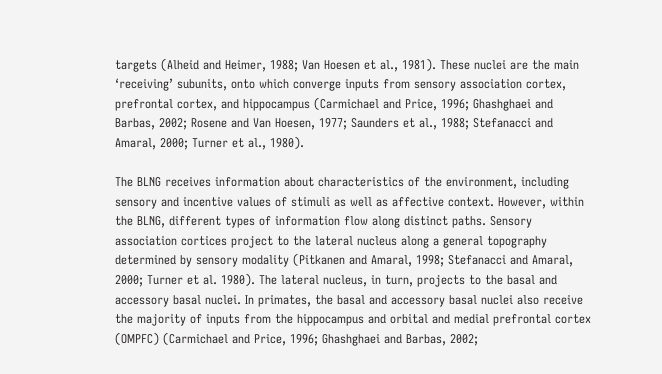targets (Alheid and Heimer, 1988; Van Hoesen et al., 1981). These nuclei are the main ‘receiving’ subunits, onto which converge inputs from sensory association cortex, prefrontal cortex, and hippocampus (Carmichael and Price, 1996; Ghashghaei and Barbas, 2002; Rosene and Van Hoesen, 1977; Saunders et al., 1988; Stefanacci and Amaral, 2000; Turner et al., 1980).

The BLNG receives information about characteristics of the environment, including sensory and incentive values of stimuli as well as affective context. However, within the BLNG, different types of information flow along distinct paths. Sensory association cortices project to the lateral nucleus along a general topography determined by sensory modality (Pitkanen and Amaral, 1998; Stefanacci and Amaral, 2000; Turner et al. 1980). The lateral nucleus, in turn, projects to the basal and accessory basal nuclei. In primates, the basal and accessory basal nuclei also receive the majority of inputs from the hippocampus and orbital and medial prefrontal cortex (OMPFC) (Carmichael and Price, 1996; Ghashghaei and Barbas, 2002;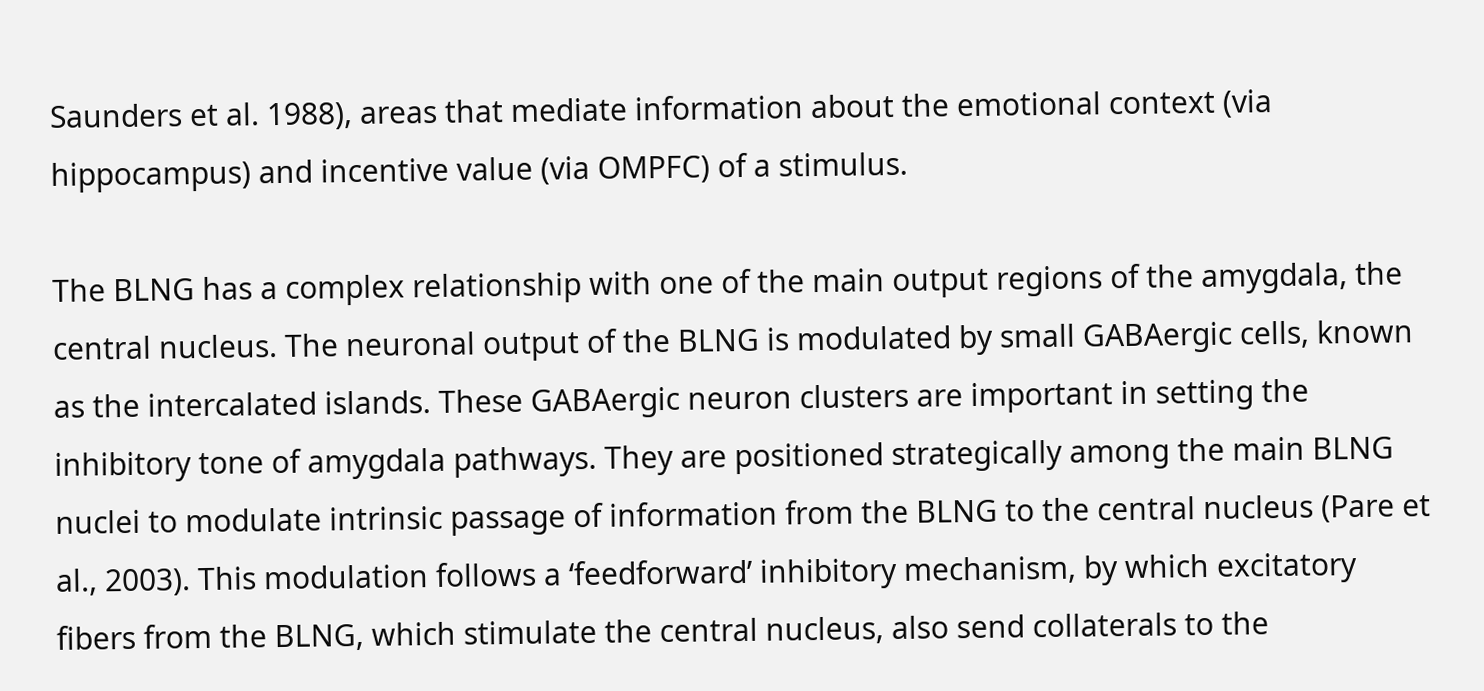Saunders et al. 1988), areas that mediate information about the emotional context (via hippocampus) and incentive value (via OMPFC) of a stimulus.

The BLNG has a complex relationship with one of the main output regions of the amygdala, the central nucleus. The neuronal output of the BLNG is modulated by small GABAergic cells, known as the intercalated islands. These GABAergic neuron clusters are important in setting the inhibitory tone of amygdala pathways. They are positioned strategically among the main BLNG nuclei to modulate intrinsic passage of information from the BLNG to the central nucleus (Pare et al., 2003). This modulation follows a ‘feedforward’ inhibitory mechanism, by which excitatory fibers from the BLNG, which stimulate the central nucleus, also send collaterals to the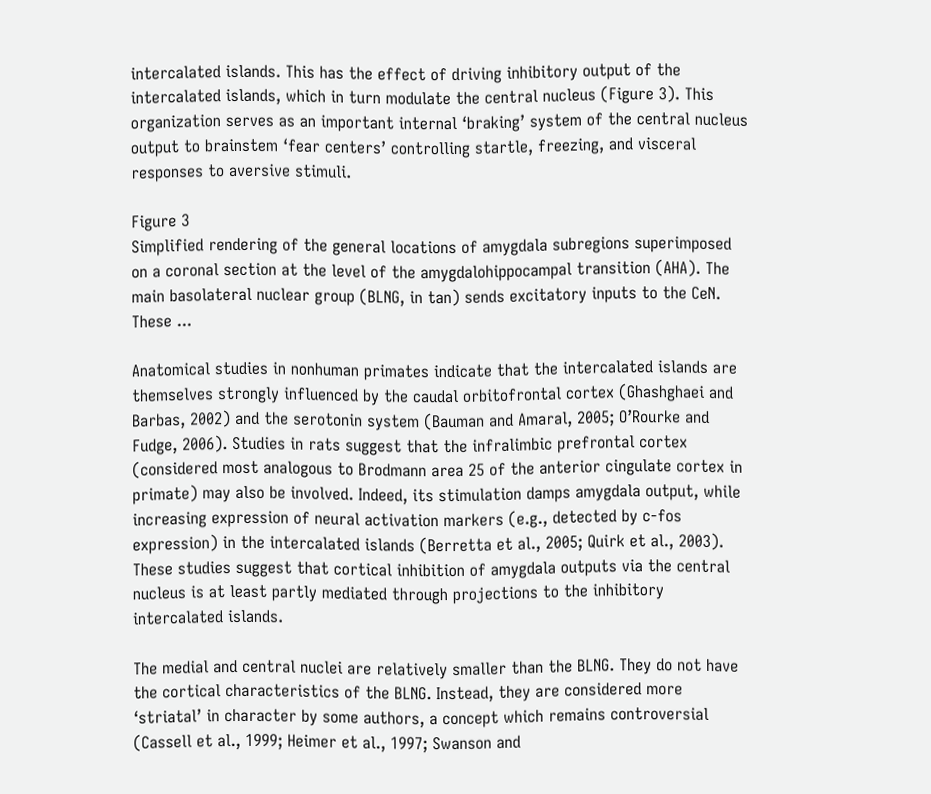intercalated islands. This has the effect of driving inhibitory output of the intercalated islands, which in turn modulate the central nucleus (Figure 3). This organization serves as an important internal ‘braking’ system of the central nucleus output to brainstem ‘fear centers’ controlling startle, freezing, and visceral responses to aversive stimuli.

Figure 3
Simplified rendering of the general locations of amygdala subregions superimposed on a coronal section at the level of the amygdalohippocampal transition (AHA). The main basolateral nuclear group (BLNG, in tan) sends excitatory inputs to the CeN. These ...

Anatomical studies in nonhuman primates indicate that the intercalated islands are themselves strongly influenced by the caudal orbitofrontal cortex (Ghashghaei and Barbas, 2002) and the serotonin system (Bauman and Amaral, 2005; O’Rourke and Fudge, 2006). Studies in rats suggest that the infralimbic prefrontal cortex (considered most analogous to Brodmann area 25 of the anterior cingulate cortex in primate) may also be involved. Indeed, its stimulation damps amygdala output, while increasing expression of neural activation markers (e.g., detected by c-fos expression) in the intercalated islands (Berretta et al., 2005; Quirk et al., 2003). These studies suggest that cortical inhibition of amygdala outputs via the central nucleus is at least partly mediated through projections to the inhibitory intercalated islands.

The medial and central nuclei are relatively smaller than the BLNG. They do not have the cortical characteristics of the BLNG. Instead, they are considered more ‘striatal’ in character by some authors, a concept which remains controversial (Cassell et al., 1999; Heimer et al., 1997; Swanson and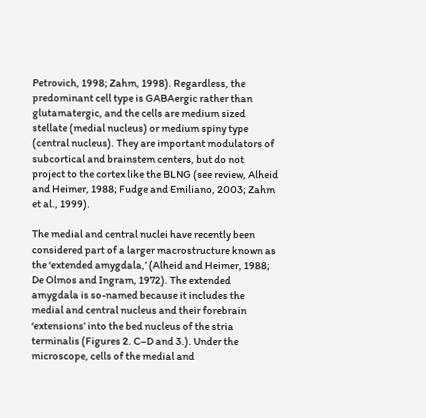Petrovich, 1998; Zahm, 1998). Regardless, the predominant cell type is GABAergic rather than glutamatergic, and the cells are medium sized stellate (medial nucleus) or medium spiny type (central nucleus). They are important modulators of subcortical and brainstem centers, but do not project to the cortex like the BLNG (see review, Alheid and Heimer, 1988; Fudge and Emiliano, 2003; Zahm et al., 1999).

The medial and central nuclei have recently been considered part of a larger macrostructure known as the ‘extended amygdala,’ (Alheid and Heimer, 1988; De Olmos and Ingram, 1972). The extended amygdala is so-named because it includes the medial and central nucleus and their forebrain ‘extensions’ into the bed nucleus of the stria terminalis (Figures 2. C–D and 3.). Under the microscope, cells of the medial and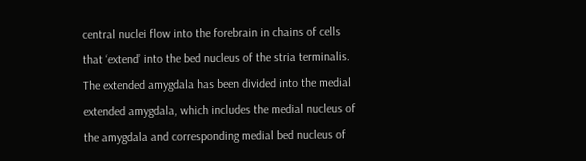central nuclei flow into the forebrain in chains of cells that ‘extend’ into the bed nucleus of the stria terminalis. The extended amygdala has been divided into the medial extended amygdala, which includes the medial nucleus of the amygdala and corresponding medial bed nucleus of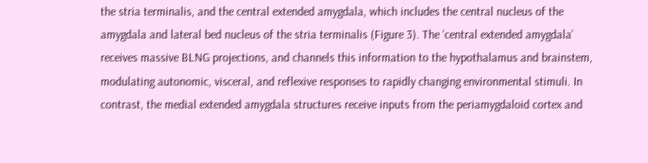the stria terminalis, and the central extended amygdala, which includes the central nucleus of the amygdala and lateral bed nucleus of the stria terminalis (Figure 3). The ‘central extended amygdala’ receives massive BLNG projections, and channels this information to the hypothalamus and brainstem, modulating autonomic, visceral, and reflexive responses to rapidly changing environmental stimuli. In contrast, the medial extended amygdala structures receive inputs from the periamygdaloid cortex and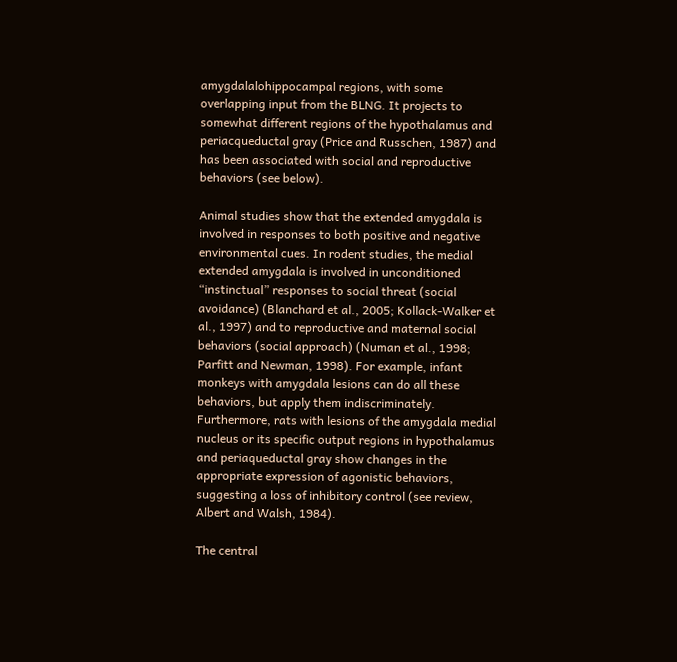amygdalalohippocampal regions, with some overlapping input from the BLNG. It projects to somewhat different regions of the hypothalamus and periacqueductal gray (Price and Russchen, 1987) and has been associated with social and reproductive behaviors (see below).

Animal studies show that the extended amygdala is involved in responses to both positive and negative environmental cues. In rodent studies, the medial extended amygdala is involved in unconditioned “instinctual” responses to social threat (social avoidance) (Blanchard et al., 2005; Kollack-Walker et al., 1997) and to reproductive and maternal social behaviors (social approach) (Numan et al., 1998; Parfitt and Newman, 1998). For example, infant monkeys with amygdala lesions can do all these behaviors, but apply them indiscriminately. Furthermore, rats with lesions of the amygdala medial nucleus or its specific output regions in hypothalamus and periaqueductal gray show changes in the appropriate expression of agonistic behaviors, suggesting a loss of inhibitory control (see review, Albert and Walsh, 1984).

The central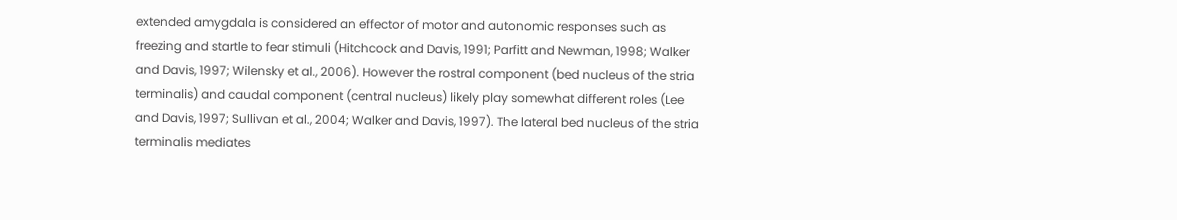extended amygdala is considered an effector of motor and autonomic responses such as freezing and startle to fear stimuli (Hitchcock and Davis, 1991; Parfitt and Newman, 1998; Walker and Davis, 1997; Wilensky et al., 2006). However the rostral component (bed nucleus of the stria terminalis) and caudal component (central nucleus) likely play somewhat different roles (Lee and Davis, 1997; Sullivan et al., 2004; Walker and Davis, 1997). The lateral bed nucleus of the stria terminalis mediates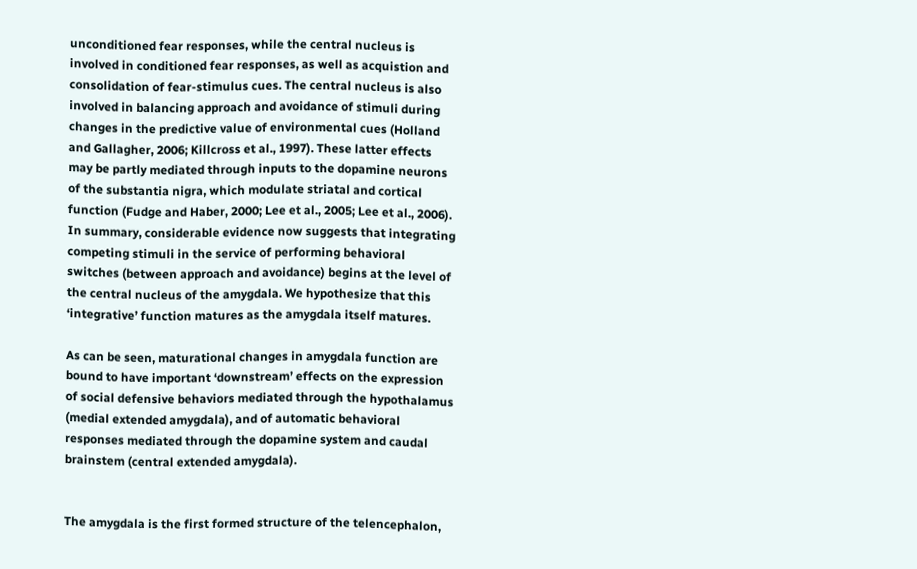unconditioned fear responses, while the central nucleus is involved in conditioned fear responses, as well as acquistion and consolidation of fear-stimulus cues. The central nucleus is also involved in balancing approach and avoidance of stimuli during changes in the predictive value of environmental cues (Holland and Gallagher, 2006; Killcross et al., 1997). These latter effects may be partly mediated through inputs to the dopamine neurons of the substantia nigra, which modulate striatal and cortical function (Fudge and Haber, 2000; Lee et al., 2005; Lee et al., 2006). In summary, considerable evidence now suggests that integrating competing stimuli in the service of performing behavioral switches (between approach and avoidance) begins at the level of the central nucleus of the amygdala. We hypothesize that this ‘integrative’ function matures as the amygdala itself matures.

As can be seen, maturational changes in amygdala function are bound to have important ‘downstream’ effects on the expression of social defensive behaviors mediated through the hypothalamus (medial extended amygdala), and of automatic behavioral responses mediated through the dopamine system and caudal brainstem (central extended amygdala).


The amygdala is the first formed structure of the telencephalon,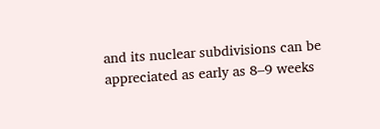and its nuclear subdivisions can be appreciated as early as 8–9 weeks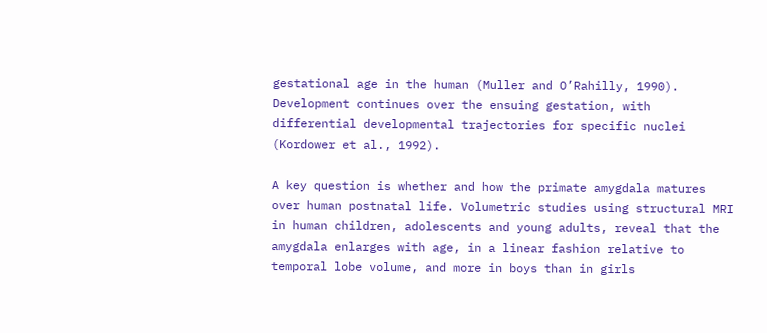gestational age in the human (Muller and O’Rahilly, 1990). Development continues over the ensuing gestation, with differential developmental trajectories for specific nuclei (Kordower et al., 1992).

A key question is whether and how the primate amygdala matures over human postnatal life. Volumetric studies using structural MRI in human children, adolescents and young adults, reveal that the amygdala enlarges with age, in a linear fashion relative to temporal lobe volume, and more in boys than in girls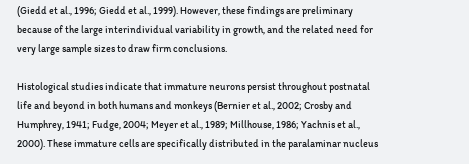(Giedd et al., 1996; Giedd et al., 1999). However, these findings are preliminary because of the large interindividual variability in growth, and the related need for very large sample sizes to draw firm conclusions.

Histological studies indicate that immature neurons persist throughout postnatal life and beyond in both humans and monkeys (Bernier et al., 2002; Crosby and Humphrey, 1941; Fudge, 2004; Meyer et al., 1989; Millhouse, 1986; Yachnis et al., 2000). These immature cells are specifically distributed in the paralaminar nucleus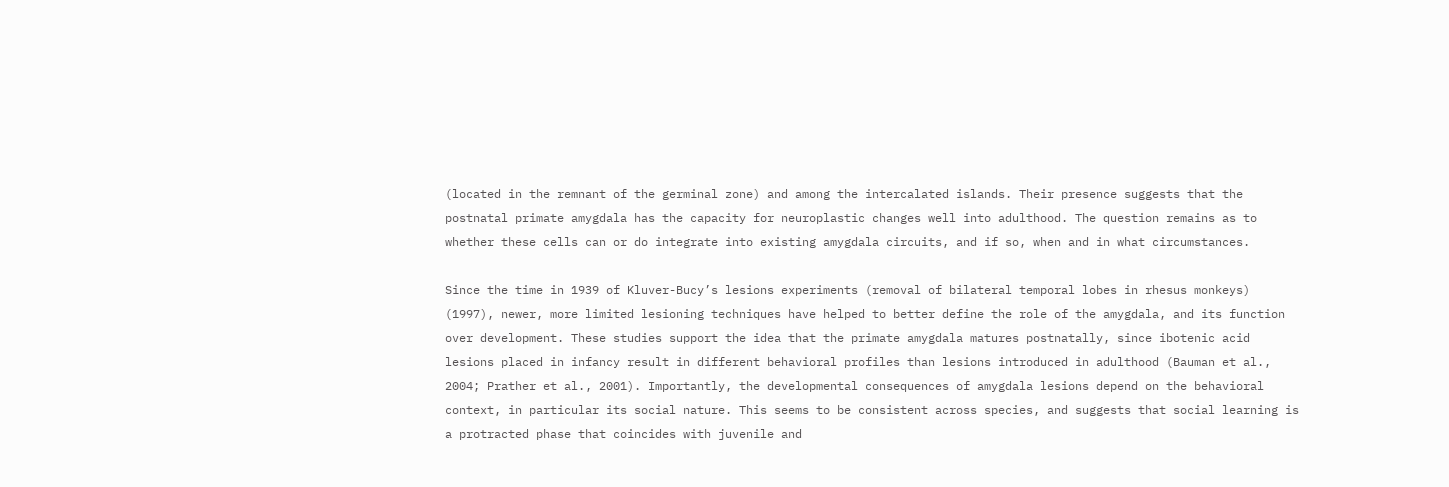(located in the remnant of the germinal zone) and among the intercalated islands. Their presence suggests that the postnatal primate amygdala has the capacity for neuroplastic changes well into adulthood. The question remains as to whether these cells can or do integrate into existing amygdala circuits, and if so, when and in what circumstances.

Since the time in 1939 of Kluver-Bucy’s lesions experiments (removal of bilateral temporal lobes in rhesus monkeys) (1997), newer, more limited lesioning techniques have helped to better define the role of the amygdala, and its function over development. These studies support the idea that the primate amygdala matures postnatally, since ibotenic acid lesions placed in infancy result in different behavioral profiles than lesions introduced in adulthood (Bauman et al., 2004; Prather et al., 2001). Importantly, the developmental consequences of amygdala lesions depend on the behavioral context, in particular its social nature. This seems to be consistent across species, and suggests that social learning is a protracted phase that coincides with juvenile and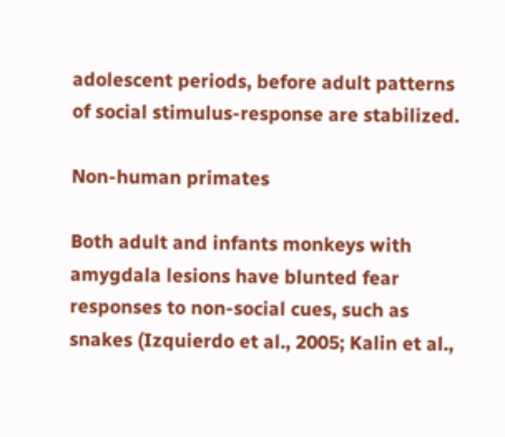adolescent periods, before adult patterns of social stimulus-response are stabilized.

Non-human primates

Both adult and infants monkeys with amygdala lesions have blunted fear responses to non-social cues, such as snakes (Izquierdo et al., 2005; Kalin et al.,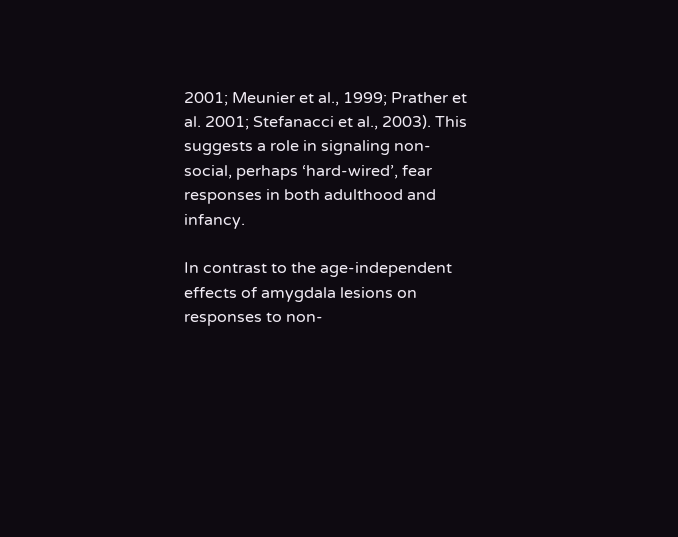2001; Meunier et al., 1999; Prather et al. 2001; Stefanacci et al., 2003). This suggests a role in signaling non-social, perhaps ‘hard-wired’, fear responses in both adulthood and infancy.

In contrast to the age-independent effects of amygdala lesions on responses to non-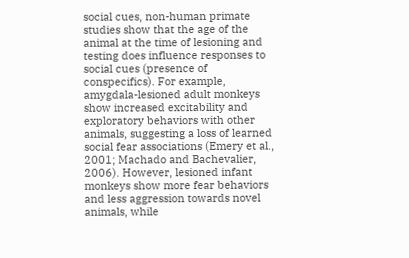social cues, non-human primate studies show that the age of the animal at the time of lesioning and testing does influence responses to social cues (presence of conspecifics). For example, amygdala-lesioned adult monkeys show increased excitability and exploratory behaviors with other animals, suggesting a loss of learned social fear associations (Emery et al., 2001; Machado and Bachevalier, 2006). However, lesioned infant monkeys show more fear behaviors and less aggression towards novel animals, while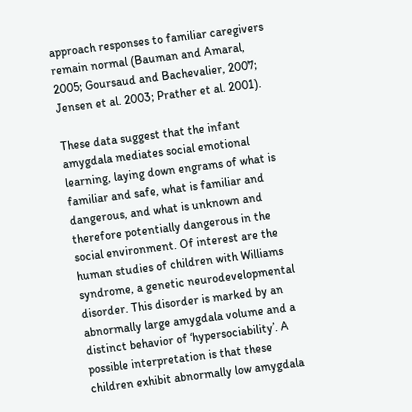approach responses to familiar caregivers remain normal (Bauman and Amaral, 2005; Goursaud and Bachevalier, 2007; Jensen et al. 2003; Prather et al. 2001).

These data suggest that the infant amygdala mediates social emotional learning, laying down engrams of what is familiar and safe, what is familiar and dangerous, and what is unknown and therefore potentially dangerous in the social environment. Of interest are the human studies of children with Williams syndrome, a genetic neurodevelopmental disorder. This disorder is marked by an abnormally large amygdala volume and a distinct behavior of ‘hypersociability’. A possible interpretation is that these children exhibit abnormally low amygdala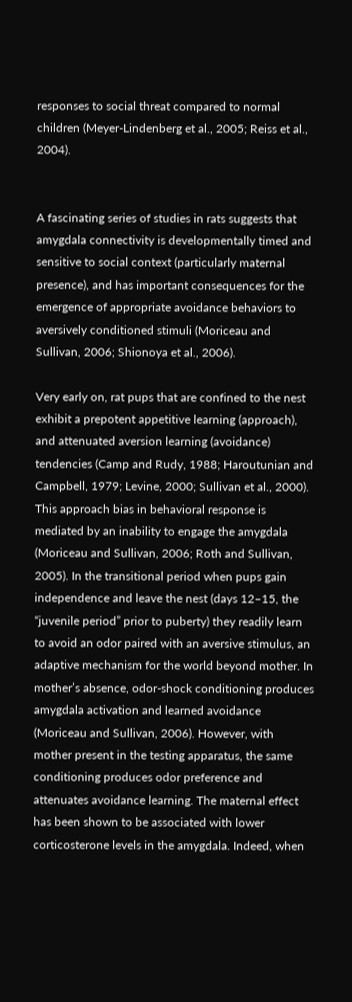responses to social threat compared to normal children (Meyer-Lindenberg et al., 2005; Reiss et al., 2004).


A fascinating series of studies in rats suggests that amygdala connectivity is developmentally timed and sensitive to social context (particularly maternal presence), and has important consequences for the emergence of appropriate avoidance behaviors to aversively conditioned stimuli (Moriceau and Sullivan, 2006; Shionoya et al., 2006).

Very early on, rat pups that are confined to the nest exhibit a prepotent appetitive learning (approach), and attenuated aversion learning (avoidance) tendencies (Camp and Rudy, 1988; Haroutunian and Campbell, 1979; Levine, 2000; Sullivan et al., 2000). This approach bias in behavioral response is mediated by an inability to engage the amygdala (Moriceau and Sullivan, 2006; Roth and Sullivan, 2005). In the transitional period when pups gain independence and leave the nest (days 12–15, the “juvenile period” prior to puberty) they readily learn to avoid an odor paired with an aversive stimulus, an adaptive mechanism for the world beyond mother. In mother’s absence, odor-shock conditioning produces amygdala activation and learned avoidance (Moriceau and Sullivan, 2006). However, with mother present in the testing apparatus, the same conditioning produces odor preference and attenuates avoidance learning. The maternal effect has been shown to be associated with lower corticosterone levels in the amygdala. Indeed, when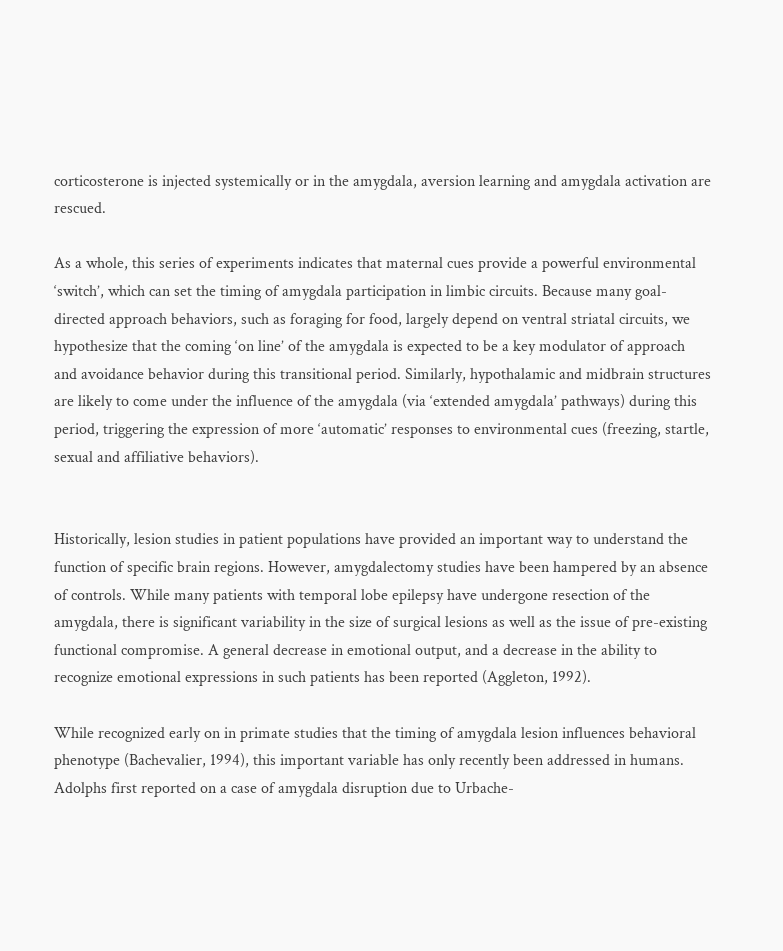corticosterone is injected systemically or in the amygdala, aversion learning and amygdala activation are rescued.

As a whole, this series of experiments indicates that maternal cues provide a powerful environmental ‘switch’, which can set the timing of amygdala participation in limbic circuits. Because many goal-directed approach behaviors, such as foraging for food, largely depend on ventral striatal circuits, we hypothesize that the coming ‘on line’ of the amygdala is expected to be a key modulator of approach and avoidance behavior during this transitional period. Similarly, hypothalamic and midbrain structures are likely to come under the influence of the amygdala (via ‘extended amygdala’ pathways) during this period, triggering the expression of more ‘automatic’ responses to environmental cues (freezing, startle, sexual and affiliative behaviors).


Historically, lesion studies in patient populations have provided an important way to understand the function of specific brain regions. However, amygdalectomy studies have been hampered by an absence of controls. While many patients with temporal lobe epilepsy have undergone resection of the amygdala, there is significant variability in the size of surgical lesions as well as the issue of pre-existing functional compromise. A general decrease in emotional output, and a decrease in the ability to recognize emotional expressions in such patients has been reported (Aggleton, 1992).

While recognized early on in primate studies that the timing of amygdala lesion influences behavioral phenotype (Bachevalier, 1994), this important variable has only recently been addressed in humans. Adolphs first reported on a case of amygdala disruption due to Urbache-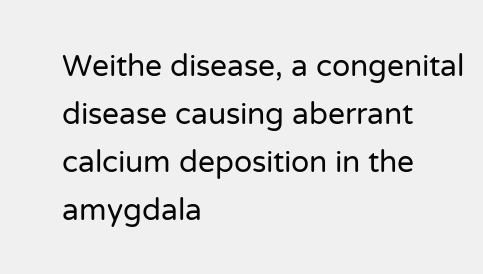Weithe disease, a congenital disease causing aberrant calcium deposition in the amygdala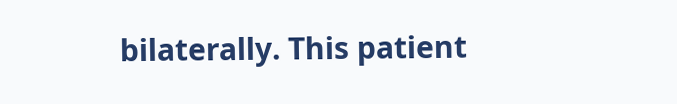bilaterally. This patient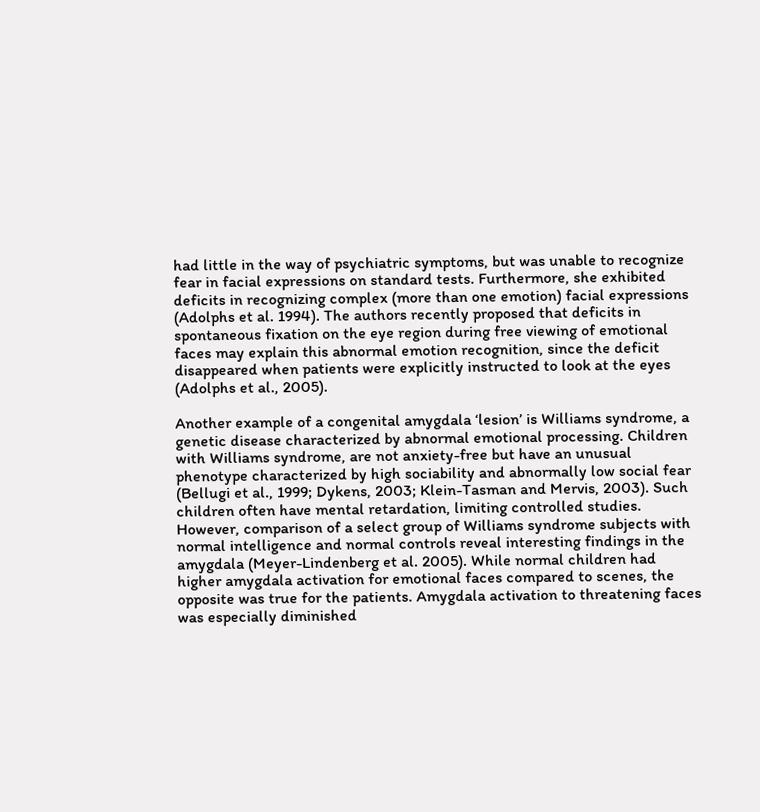had little in the way of psychiatric symptoms, but was unable to recognize fear in facial expressions on standard tests. Furthermore, she exhibited deficits in recognizing complex (more than one emotion) facial expressions (Adolphs et al. 1994). The authors recently proposed that deficits in spontaneous fixation on the eye region during free viewing of emotional faces may explain this abnormal emotion recognition, since the deficit disappeared when patients were explicitly instructed to look at the eyes (Adolphs et al., 2005).

Another example of a congenital amygdala ‘lesion’ is Williams syndrome, a genetic disease characterized by abnormal emotional processing. Children with Williams syndrome, are not anxiety-free but have an unusual phenotype characterized by high sociability and abnormally low social fear (Bellugi et al., 1999; Dykens, 2003; Klein-Tasman and Mervis, 2003). Such children often have mental retardation, limiting controlled studies. However, comparison of a select group of Williams syndrome subjects with normal intelligence and normal controls reveal interesting findings in the amygdala (Meyer-Lindenberg et al. 2005). While normal children had higher amygdala activation for emotional faces compared to scenes, the opposite was true for the patients. Amygdala activation to threatening faces was especially diminished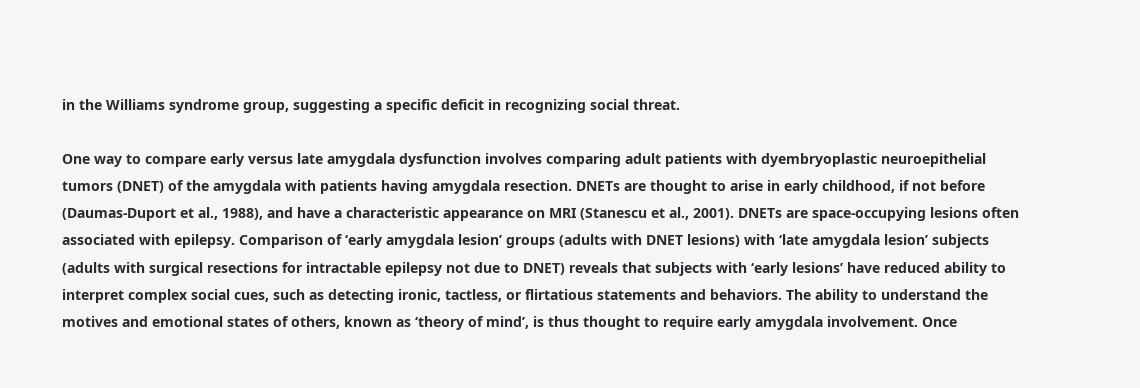in the Williams syndrome group, suggesting a specific deficit in recognizing social threat.

One way to compare early versus late amygdala dysfunction involves comparing adult patients with dyembryoplastic neuroepithelial tumors (DNET) of the amygdala with patients having amygdala resection. DNETs are thought to arise in early childhood, if not before (Daumas-Duport et al., 1988), and have a characteristic appearance on MRI (Stanescu et al., 2001). DNETs are space-occupying lesions often associated with epilepsy. Comparison of ‘early amygdala lesion’ groups (adults with DNET lesions) with ‘late amygdala lesion’ subjects (adults with surgical resections for intractable epilepsy not due to DNET) reveals that subjects with ‘early lesions’ have reduced ability to interpret complex social cues, such as detecting ironic, tactless, or flirtatious statements and behaviors. The ability to understand the motives and emotional states of others, known as ‘theory of mind’, is thus thought to require early amygdala involvement. Once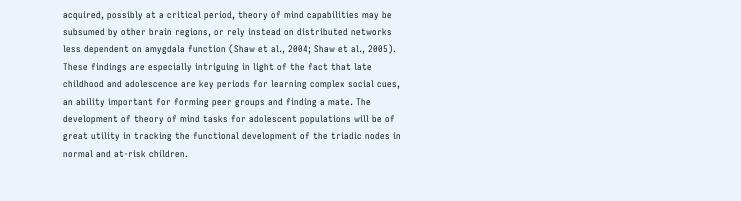acquired, possibly at a critical period, theory of mind capabilities may be subsumed by other brain regions, or rely instead on distributed networks less dependent on amygdala function (Shaw et al., 2004; Shaw et al., 2005). These findings are especially intriguing in light of the fact that late childhood and adolescence are key periods for learning complex social cues, an ability important for forming peer groups and finding a mate. The development of theory of mind tasks for adolescent populations will be of great utility in tracking the functional development of the triadic nodes in normal and at-risk children.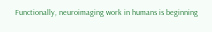Functionally, neuroimaging work in humans is beginning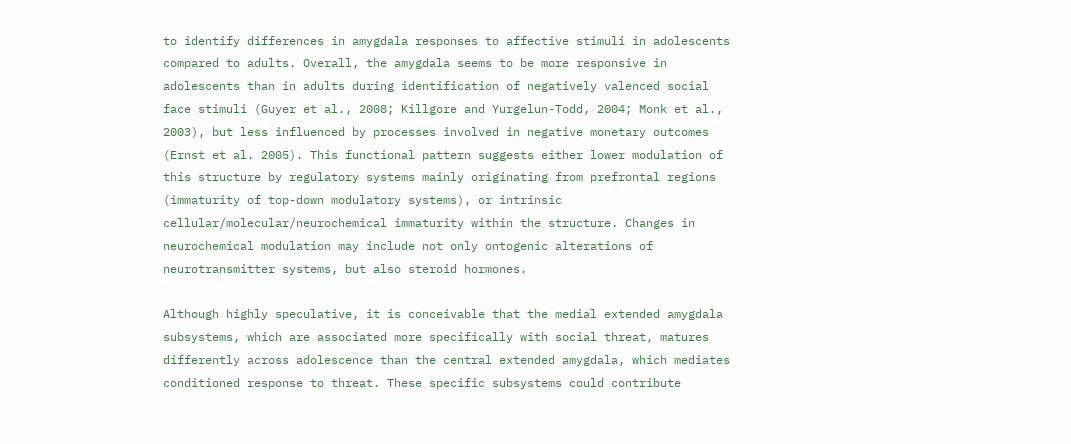to identify differences in amygdala responses to affective stimuli in adolescents compared to adults. Overall, the amygdala seems to be more responsive in adolescents than in adults during identification of negatively valenced social face stimuli (Guyer et al., 2008; Killgore and Yurgelun-Todd, 2004; Monk et al., 2003), but less influenced by processes involved in negative monetary outcomes (Ernst et al. 2005). This functional pattern suggests either lower modulation of this structure by regulatory systems mainly originating from prefrontal regions (immaturity of top-down modulatory systems), or intrinsic cellular/molecular/neurochemical immaturity within the structure. Changes in neurochemical modulation may include not only ontogenic alterations of neurotransmitter systems, but also steroid hormones.

Although highly speculative, it is conceivable that the medial extended amygdala subsystems, which are associated more specifically with social threat, matures differently across adolescence than the central extended amygdala, which mediates conditioned response to threat. These specific subsystems could contribute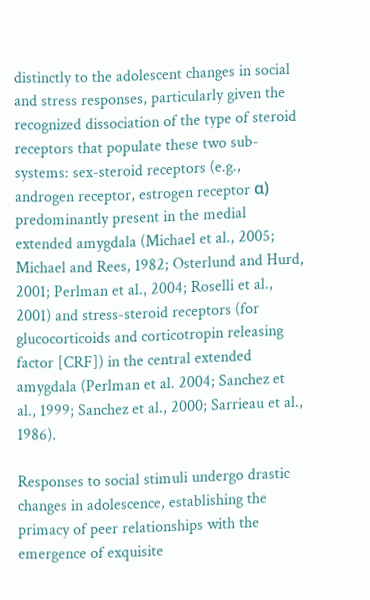distinctly to the adolescent changes in social and stress responses, particularly given the recognized dissociation of the type of steroid receptors that populate these two sub-systems: sex-steroid receptors (e.g., androgen receptor, estrogen receptor α) predominantly present in the medial extended amygdala (Michael et al., 2005; Michael and Rees, 1982; Osterlund and Hurd, 2001; Perlman et al., 2004; Roselli et al., 2001) and stress-steroid receptors (for glucocorticoids and corticotropin releasing factor [CRF]) in the central extended amygdala (Perlman et al. 2004; Sanchez et al., 1999; Sanchez et al., 2000; Sarrieau et al., 1986).

Responses to social stimuli undergo drastic changes in adolescence, establishing the primacy of peer relationships with the emergence of exquisite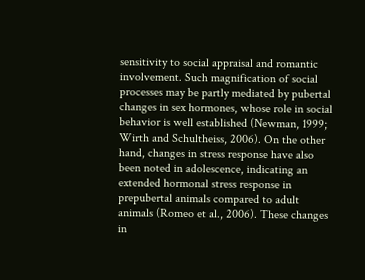sensitivity to social appraisal and romantic involvement. Such magnification of social processes may be partly mediated by pubertal changes in sex hormones, whose role in social behavior is well established (Newman, 1999; Wirth and Schultheiss, 2006). On the other hand, changes in stress response have also been noted in adolescence, indicating an extended hormonal stress response in prepubertal animals compared to adult animals (Romeo et al., 2006). These changes in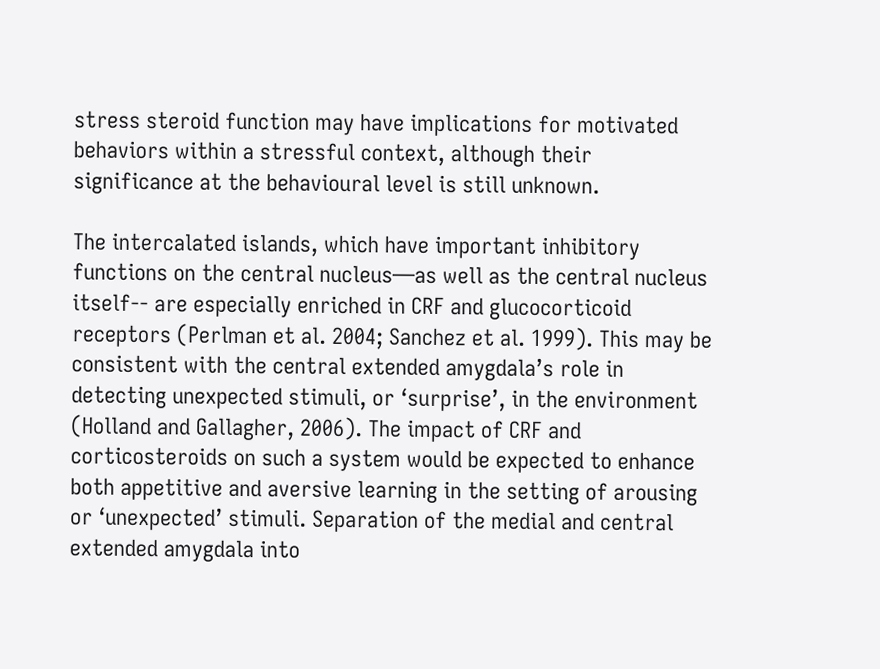stress steroid function may have implications for motivated behaviors within a stressful context, although their significance at the behavioural level is still unknown.

The intercalated islands, which have important inhibitory functions on the central nucleus—as well as the central nucleus itself-- are especially enriched in CRF and glucocorticoid receptors (Perlman et al. 2004; Sanchez et al. 1999). This may be consistent with the central extended amygdala’s role in detecting unexpected stimuli, or ‘surprise’, in the environment (Holland and Gallagher, 2006). The impact of CRF and corticosteroids on such a system would be expected to enhance both appetitive and aversive learning in the setting of arousing or ‘unexpected’ stimuli. Separation of the medial and central extended amygdala into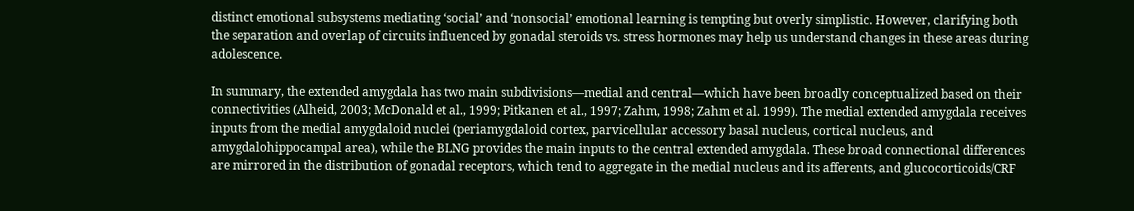distinct emotional subsystems mediating ‘social’ and ‘nonsocial’ emotional learning is tempting but overly simplistic. However, clarifying both the separation and overlap of circuits influenced by gonadal steroids vs. stress hormones may help us understand changes in these areas during adolescence.

In summary, the extended amygdala has two main subdivisions—medial and central—which have been broadly conceptualized based on their connectivities (Alheid, 2003; McDonald et al., 1999; Pitkanen et al., 1997; Zahm, 1998; Zahm et al. 1999). The medial extended amygdala receives inputs from the medial amygdaloid nuclei (periamygdaloid cortex, parvicellular accessory basal nucleus, cortical nucleus, and amygdalohippocampal area), while the BLNG provides the main inputs to the central extended amygdala. These broad connectional differences are mirrored in the distribution of gonadal receptors, which tend to aggregate in the medial nucleus and its afferents, and glucocorticoids/CRF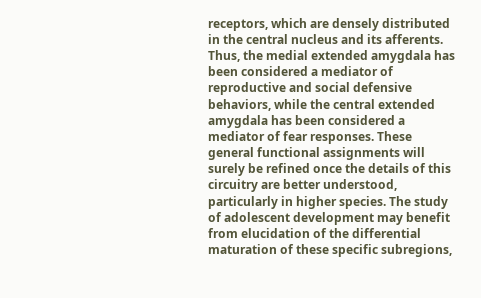receptors, which are densely distributed in the central nucleus and its afferents. Thus, the medial extended amygdala has been considered a mediator of reproductive and social defensive behaviors, while the central extended amygdala has been considered a mediator of fear responses. These general functional assignments will surely be refined once the details of this circuitry are better understood, particularly in higher species. The study of adolescent development may benefit from elucidation of the differential maturation of these specific subregions,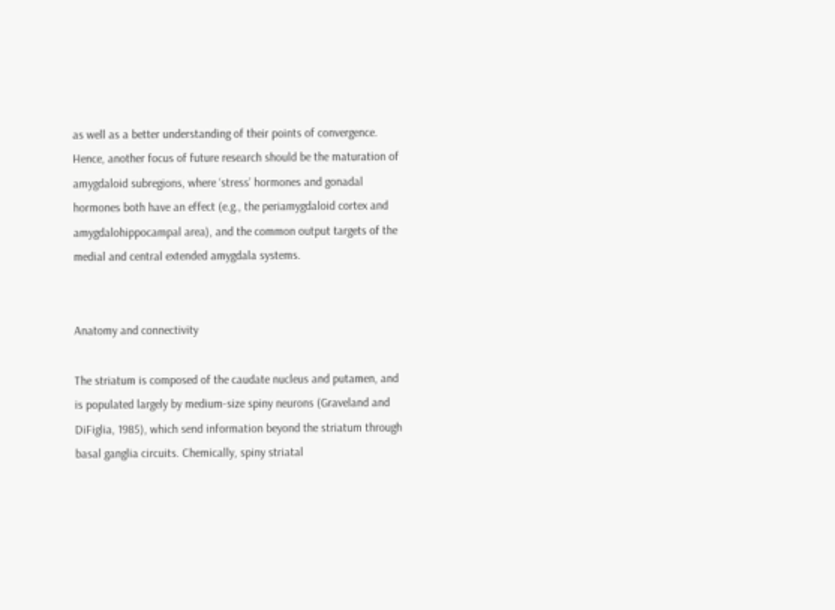as well as a better understanding of their points of convergence. Hence, another focus of future research should be the maturation of amygdaloid subregions, where ‘stress’ hormones and gonadal hormones both have an effect (e.g., the periamygdaloid cortex and amygdalohippocampal area), and the common output targets of the medial and central extended amygdala systems.


Anatomy and connectivity

The striatum is composed of the caudate nucleus and putamen, and is populated largely by medium-size spiny neurons (Graveland and DiFiglia, 1985), which send information beyond the striatum through basal ganglia circuits. Chemically, spiny striatal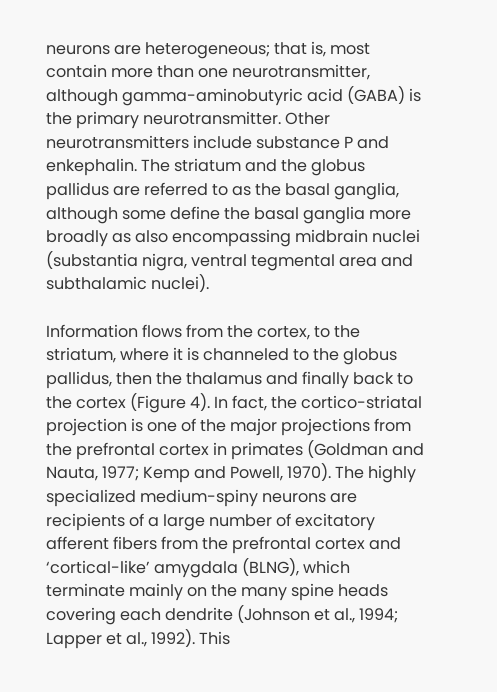neurons are heterogeneous; that is, most contain more than one neurotransmitter, although gamma-aminobutyric acid (GABA) is the primary neurotransmitter. Other neurotransmitters include substance P and enkephalin. The striatum and the globus pallidus are referred to as the basal ganglia, although some define the basal ganglia more broadly as also encompassing midbrain nuclei (substantia nigra, ventral tegmental area and subthalamic nuclei).

Information flows from the cortex, to the striatum, where it is channeled to the globus pallidus, then the thalamus and finally back to the cortex (Figure 4). In fact, the cortico-striatal projection is one of the major projections from the prefrontal cortex in primates (Goldman and Nauta, 1977; Kemp and Powell, 1970). The highly specialized medium-spiny neurons are recipients of a large number of excitatory afferent fibers from the prefrontal cortex and ‘cortical-like’ amygdala (BLNG), which terminate mainly on the many spine heads covering each dendrite (Johnson et al., 1994; Lapper et al., 1992). This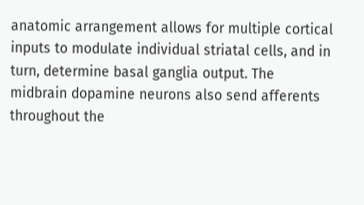anatomic arrangement allows for multiple cortical inputs to modulate individual striatal cells, and in turn, determine basal ganglia output. The midbrain dopamine neurons also send afferents throughout the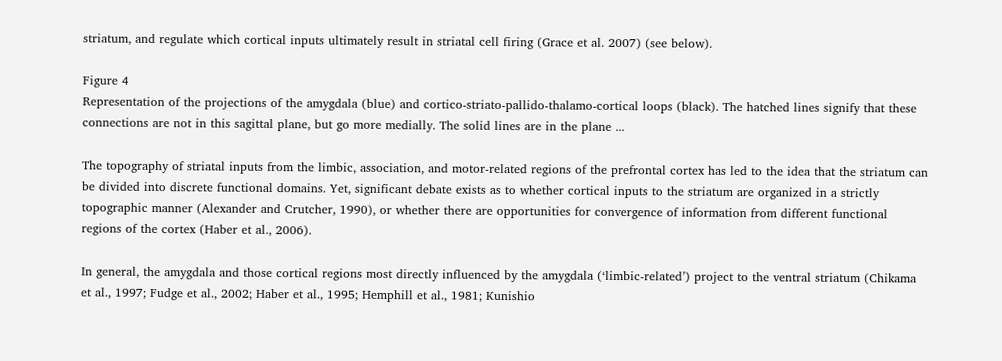striatum, and regulate which cortical inputs ultimately result in striatal cell firing (Grace et al. 2007) (see below).

Figure 4
Representation of the projections of the amygdala (blue) and cortico-striato-pallido-thalamo-cortical loops (black). The hatched lines signify that these connections are not in this sagittal plane, but go more medially. The solid lines are in the plane ...

The topography of striatal inputs from the limbic, association, and motor-related regions of the prefrontal cortex has led to the idea that the striatum can be divided into discrete functional domains. Yet, significant debate exists as to whether cortical inputs to the striatum are organized in a strictly topographic manner (Alexander and Crutcher, 1990), or whether there are opportunities for convergence of information from different functional regions of the cortex (Haber et al., 2006).

In general, the amygdala and those cortical regions most directly influenced by the amygdala (‘limbic-related’) project to the ventral striatum (Chikama et al., 1997; Fudge et al., 2002; Haber et al., 1995; Hemphill et al., 1981; Kunishio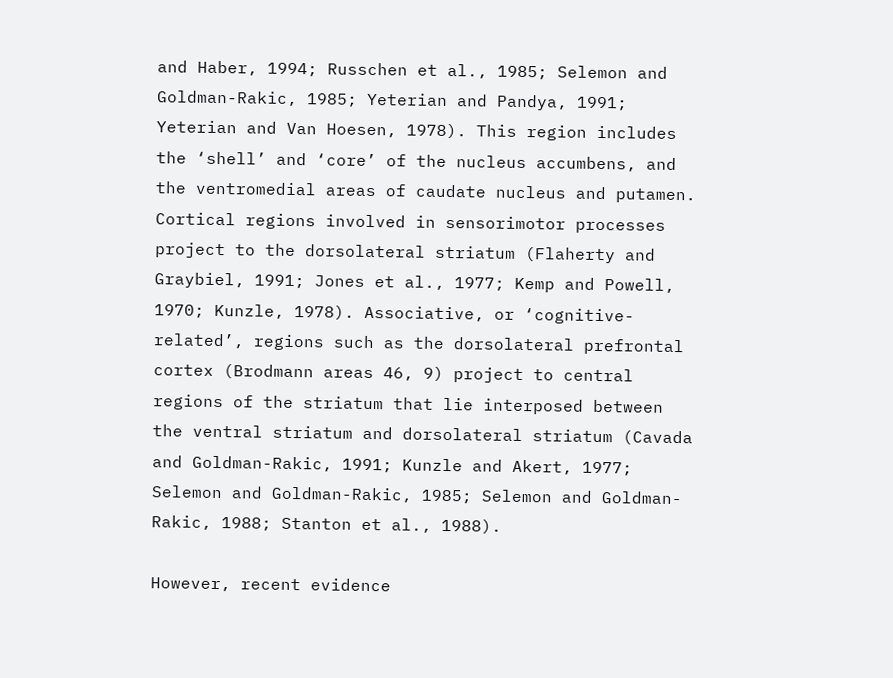and Haber, 1994; Russchen et al., 1985; Selemon and Goldman-Rakic, 1985; Yeterian and Pandya, 1991; Yeterian and Van Hoesen, 1978). This region includes the ‘shell’ and ‘core’ of the nucleus accumbens, and the ventromedial areas of caudate nucleus and putamen. Cortical regions involved in sensorimotor processes project to the dorsolateral striatum (Flaherty and Graybiel, 1991; Jones et al., 1977; Kemp and Powell, 1970; Kunzle, 1978). Associative, or ‘cognitive-related’, regions such as the dorsolateral prefrontal cortex (Brodmann areas 46, 9) project to central regions of the striatum that lie interposed between the ventral striatum and dorsolateral striatum (Cavada and Goldman-Rakic, 1991; Kunzle and Akert, 1977; Selemon and Goldman-Rakic, 1985; Selemon and Goldman-Rakic, 1988; Stanton et al., 1988).

However, recent evidence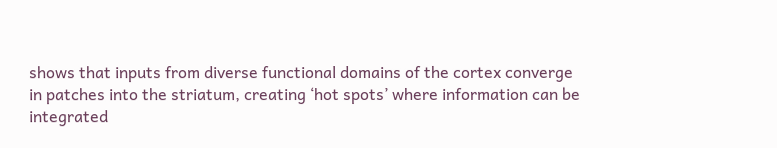shows that inputs from diverse functional domains of the cortex converge in patches into the striatum, creating ‘hot spots’ where information can be integrated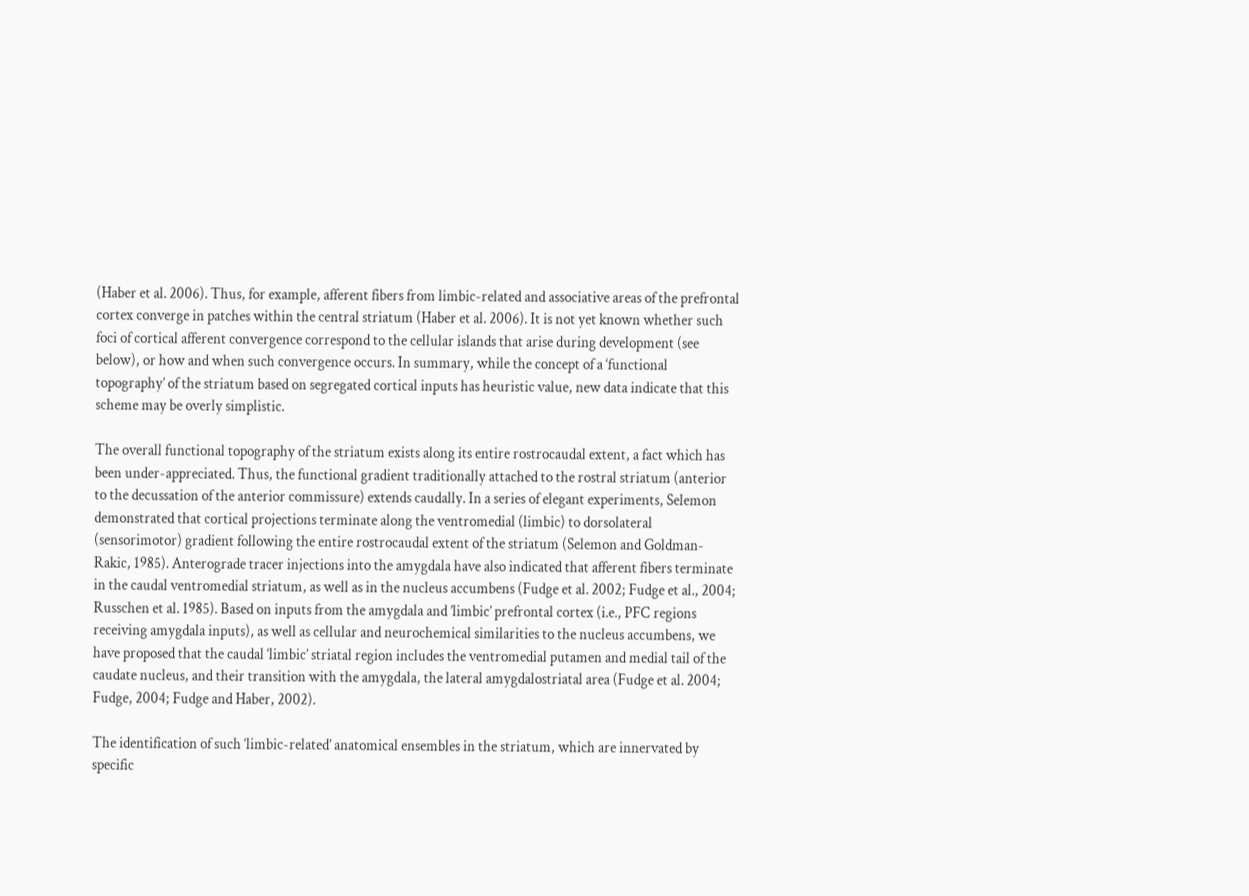(Haber et al. 2006). Thus, for example, afferent fibers from limbic-related and associative areas of the prefrontal cortex converge in patches within the central striatum (Haber et al. 2006). It is not yet known whether such foci of cortical afferent convergence correspond to the cellular islands that arise during development (see below), or how and when such convergence occurs. In summary, while the concept of a ‘functional topography’ of the striatum based on segregated cortical inputs has heuristic value, new data indicate that this scheme may be overly simplistic.

The overall functional topography of the striatum exists along its entire rostrocaudal extent, a fact which has been under-appreciated. Thus, the functional gradient traditionally attached to the rostral striatum (anterior to the decussation of the anterior commissure) extends caudally. In a series of elegant experiments, Selemon demonstrated that cortical projections terminate along the ventromedial (limbic) to dorsolateral (sensorimotor) gradient following the entire rostrocaudal extent of the striatum (Selemon and Goldman-Rakic, 1985). Anterograde tracer injections into the amygdala have also indicated that afferent fibers terminate in the caudal ventromedial striatum, as well as in the nucleus accumbens (Fudge et al. 2002; Fudge et al., 2004; Russchen et al. 1985). Based on inputs from the amygdala and ’limbic’ prefrontal cortex (i.e., PFC regions receiving amygdala inputs), as well as cellular and neurochemical similarities to the nucleus accumbens, we have proposed that the caudal ‘limbic’ striatal region includes the ventromedial putamen and medial tail of the caudate nucleus, and their transition with the amygdala, the lateral amygdalostriatal area (Fudge et al. 2004; Fudge, 2004; Fudge and Haber, 2002).

The identification of such ‘limbic-related’ anatomical ensembles in the striatum, which are innervated by specific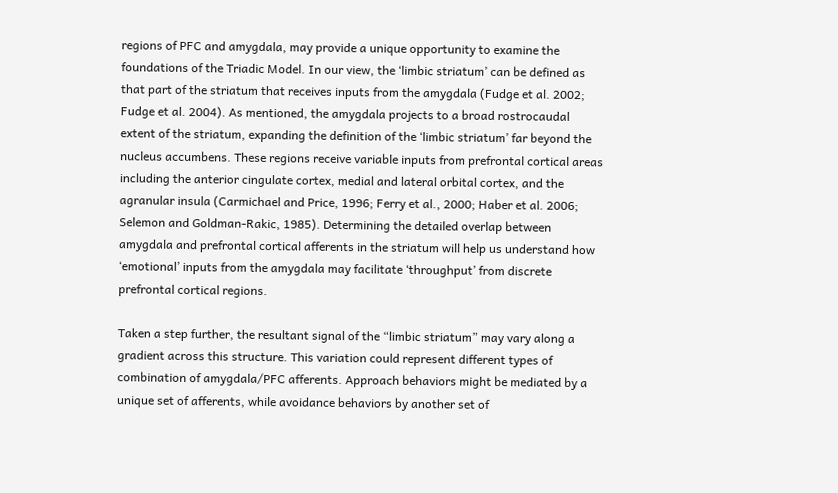regions of PFC and amygdala, may provide a unique opportunity to examine the foundations of the Triadic Model. In our view, the ‘limbic striatum’ can be defined as that part of the striatum that receives inputs from the amygdala (Fudge et al. 2002; Fudge et al. 2004). As mentioned, the amygdala projects to a broad rostrocaudal extent of the striatum, expanding the definition of the ‘limbic striatum’ far beyond the nucleus accumbens. These regions receive variable inputs from prefrontal cortical areas including the anterior cingulate cortex, medial and lateral orbital cortex, and the agranular insula (Carmichael and Price, 1996; Ferry et al., 2000; Haber et al. 2006; Selemon and Goldman-Rakic, 1985). Determining the detailed overlap between amygdala and prefrontal cortical afferents in the striatum will help us understand how ‘emotional’ inputs from the amygdala may facilitate ‘throughput’ from discrete prefrontal cortical regions.

Taken a step further, the resultant signal of the “limbic striatum” may vary along a gradient across this structure. This variation could represent different types of combination of amygdala/PFC afferents. Approach behaviors might be mediated by a unique set of afferents, while avoidance behaviors by another set of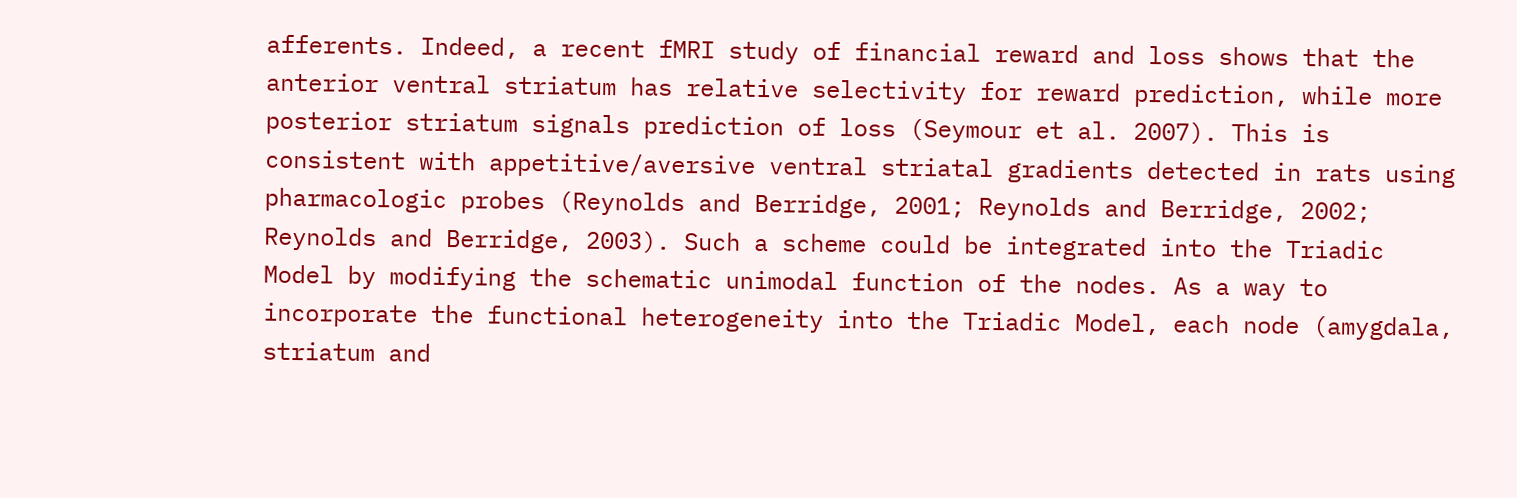afferents. Indeed, a recent fMRI study of financial reward and loss shows that the anterior ventral striatum has relative selectivity for reward prediction, while more posterior striatum signals prediction of loss (Seymour et al. 2007). This is consistent with appetitive/aversive ventral striatal gradients detected in rats using pharmacologic probes (Reynolds and Berridge, 2001; Reynolds and Berridge, 2002; Reynolds and Berridge, 2003). Such a scheme could be integrated into the Triadic Model by modifying the schematic unimodal function of the nodes. As a way to incorporate the functional heterogeneity into the Triadic Model, each node (amygdala, striatum and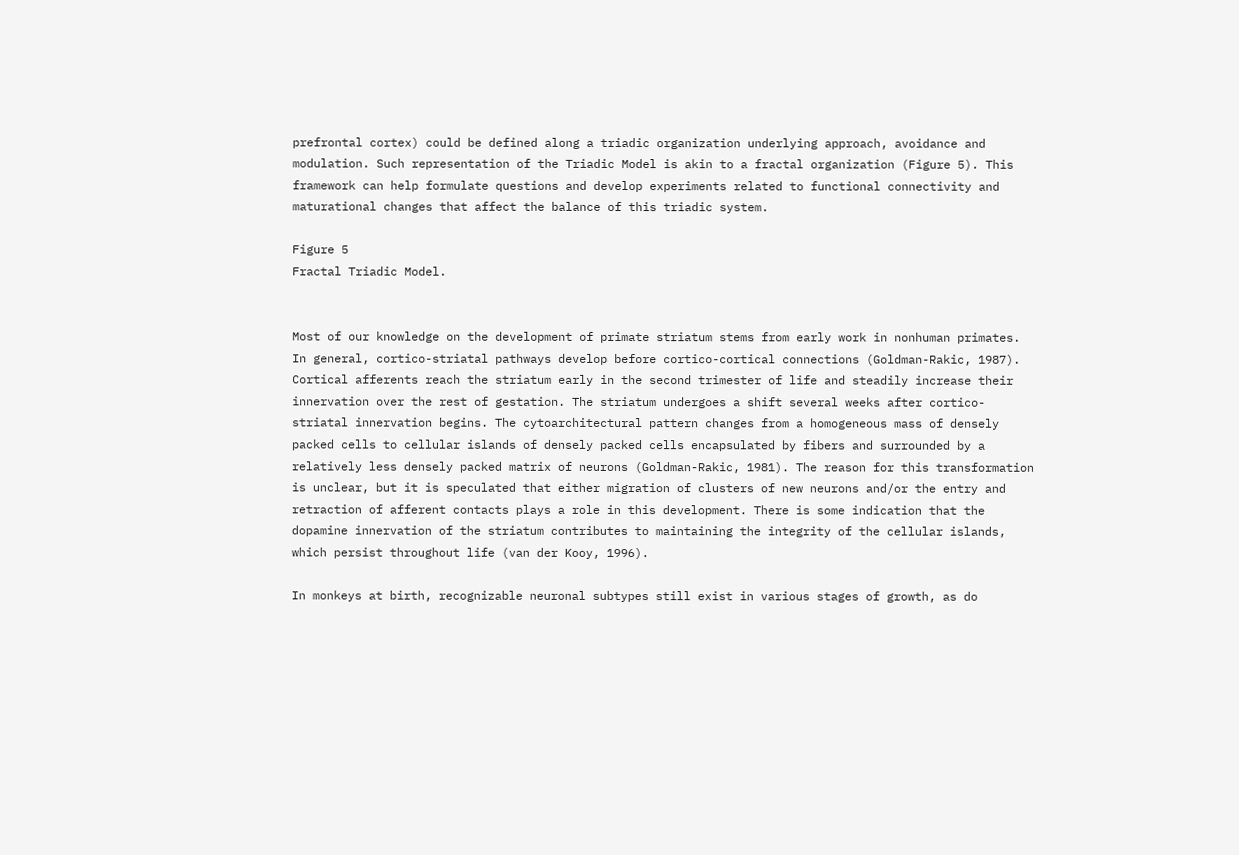prefrontal cortex) could be defined along a triadic organization underlying approach, avoidance and modulation. Such representation of the Triadic Model is akin to a fractal organization (Figure 5). This framework can help formulate questions and develop experiments related to functional connectivity and maturational changes that affect the balance of this triadic system.

Figure 5
Fractal Triadic Model.


Most of our knowledge on the development of primate striatum stems from early work in nonhuman primates. In general, cortico-striatal pathways develop before cortico-cortical connections (Goldman-Rakic, 1987). Cortical afferents reach the striatum early in the second trimester of life and steadily increase their innervation over the rest of gestation. The striatum undergoes a shift several weeks after cortico-striatal innervation begins. The cytoarchitectural pattern changes from a homogeneous mass of densely packed cells to cellular islands of densely packed cells encapsulated by fibers and surrounded by a relatively less densely packed matrix of neurons (Goldman-Rakic, 1981). The reason for this transformation is unclear, but it is speculated that either migration of clusters of new neurons and/or the entry and retraction of afferent contacts plays a role in this development. There is some indication that the dopamine innervation of the striatum contributes to maintaining the integrity of the cellular islands, which persist throughout life (van der Kooy, 1996).

In monkeys at birth, recognizable neuronal subtypes still exist in various stages of growth, as do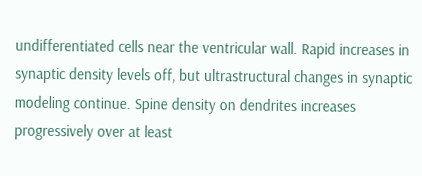undifferentiated cells near the ventricular wall. Rapid increases in synaptic density levels off, but ultrastructural changes in synaptic modeling continue. Spine density on dendrites increases progressively over at least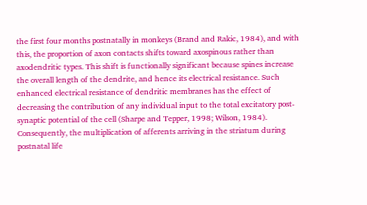the first four months postnatally in monkeys (Brand and Rakic, 1984), and with this, the proportion of axon contacts shifts toward axospinous rather than axodendritic types. This shift is functionally significant because spines increase the overall length of the dendrite, and hence its electrical resistance. Such enhanced electrical resistance of dendritic membranes has the effect of decreasing the contribution of any individual input to the total excitatory post-synaptic potential of the cell (Sharpe and Tepper, 1998; Wilson, 1984). Consequently, the multiplication of afferents arriving in the striatum during postnatal life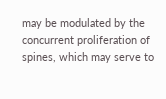may be modulated by the concurrent proliferation of spines, which may serve to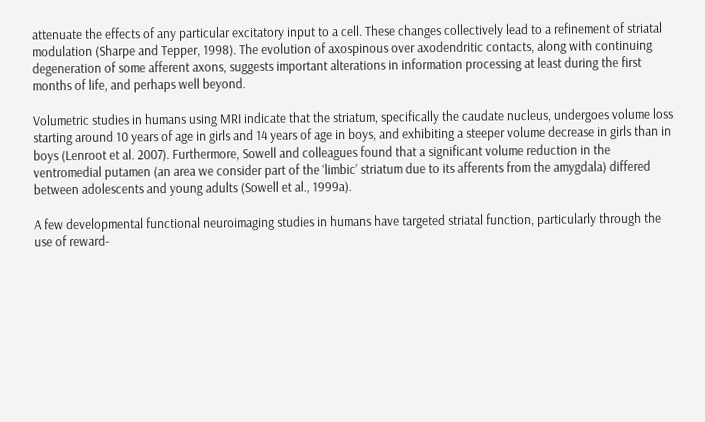attenuate the effects of any particular excitatory input to a cell. These changes collectively lead to a refinement of striatal modulation (Sharpe and Tepper, 1998). The evolution of axospinous over axodendritic contacts, along with continuing degeneration of some afferent axons, suggests important alterations in information processing at least during the first months of life, and perhaps well beyond.

Volumetric studies in humans using MRI indicate that the striatum, specifically the caudate nucleus, undergoes volume loss starting around 10 years of age in girls and 14 years of age in boys, and exhibiting a steeper volume decrease in girls than in boys (Lenroot et al. 2007). Furthermore, Sowell and colleagues found that a significant volume reduction in the ventromedial putamen (an area we consider part of the ‘limbic’ striatum due to its afferents from the amygdala) differed between adolescents and young adults (Sowell et al., 1999a).

A few developmental functional neuroimaging studies in humans have targeted striatal function, particularly through the use of reward-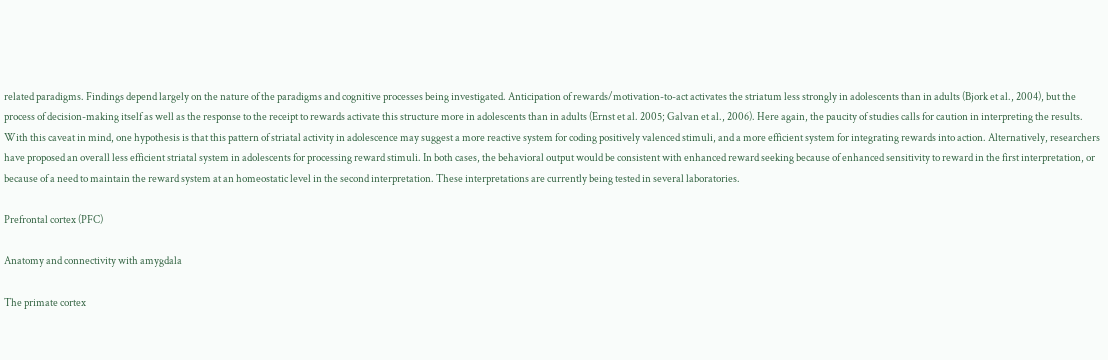related paradigms. Findings depend largely on the nature of the paradigms and cognitive processes being investigated. Anticipation of rewards/motivation-to-act activates the striatum less strongly in adolescents than in adults (Bjork et al., 2004), but the process of decision-making itself as well as the response to the receipt to rewards activate this structure more in adolescents than in adults (Ernst et al. 2005; Galvan et al., 2006). Here again, the paucity of studies calls for caution in interpreting the results. With this caveat in mind, one hypothesis is that this pattern of striatal activity in adolescence may suggest a more reactive system for coding positively valenced stimuli, and a more efficient system for integrating rewards into action. Alternatively, researchers have proposed an overall less efficient striatal system in adolescents for processing reward stimuli. In both cases, the behavioral output would be consistent with enhanced reward seeking because of enhanced sensitivity to reward in the first interpretation, or because of a need to maintain the reward system at an homeostatic level in the second interpretation. These interpretations are currently being tested in several laboratories.

Prefrontal cortex (PFC)

Anatomy and connectivity with amygdala

The primate cortex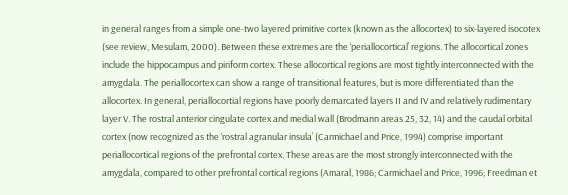in general ranges from a simple one-two layered primitive cortex (known as the allocortex) to six-layered isocotex (see review, Mesulam, 2000). Between these extremes are the ‘periallocortical’ regions. The allocortical zones include the hippocampus and piriform cortex. These allocortical regions are most tightly interconnected with the amygdala. The periallocortex can show a range of transitional features, but is more differentiated than the allocortex. In general, periallocortial regions have poorly demarcated layers II and IV and relatively rudimentary layer V. The rostral anterior cingulate cortex and medial wall (Brodmann areas 25, 32, 14) and the caudal orbital cortex (now recognized as the ‘rostral agranular insula’ (Carmichael and Price, 1994) comprise important periallocortical regions of the prefrontal cortex. These areas are the most strongly interconnected with the amygdala, compared to other prefrontal cortical regions (Amaral, 1986; Carmichael and Price, 1996; Freedman et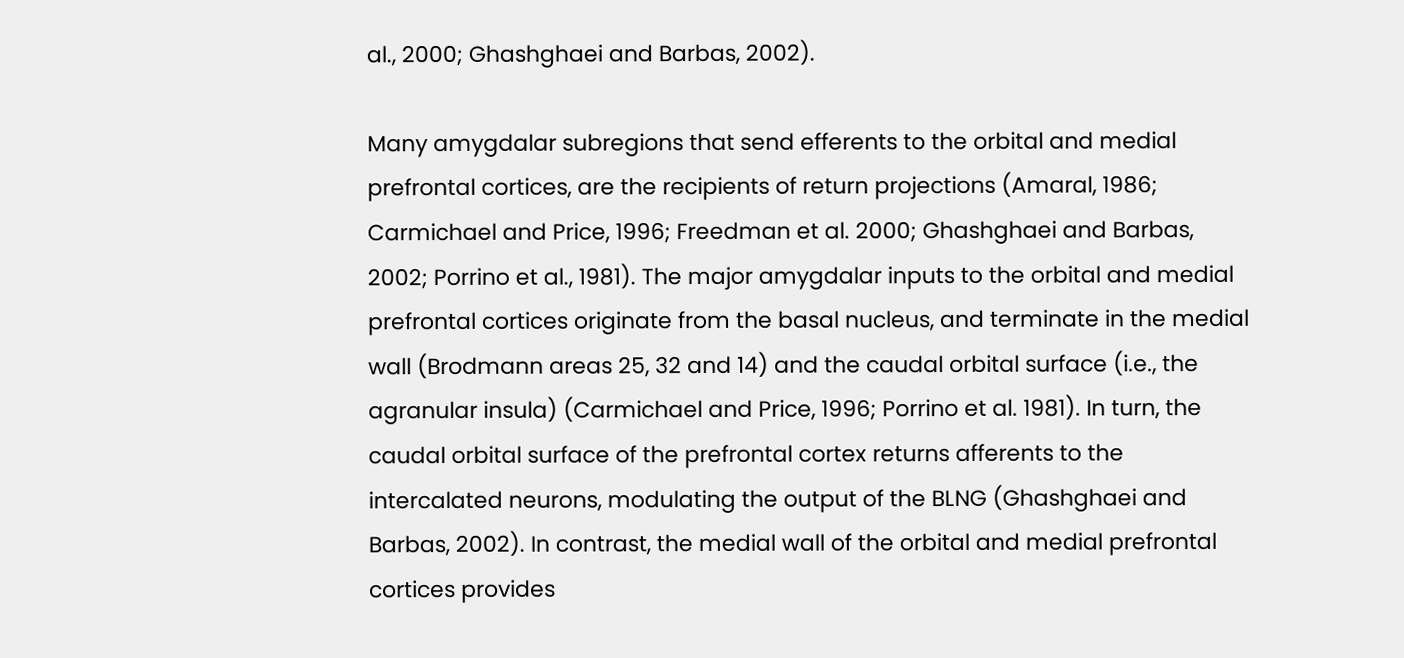al., 2000; Ghashghaei and Barbas, 2002).

Many amygdalar subregions that send efferents to the orbital and medial prefrontal cortices, are the recipients of return projections (Amaral, 1986; Carmichael and Price, 1996; Freedman et al. 2000; Ghashghaei and Barbas, 2002; Porrino et al., 1981). The major amygdalar inputs to the orbital and medial prefrontal cortices originate from the basal nucleus, and terminate in the medial wall (Brodmann areas 25, 32 and 14) and the caudal orbital surface (i.e., the agranular insula) (Carmichael and Price, 1996; Porrino et al. 1981). In turn, the caudal orbital surface of the prefrontal cortex returns afferents to the intercalated neurons, modulating the output of the BLNG (Ghashghaei and Barbas, 2002). In contrast, the medial wall of the orbital and medial prefrontal cortices provides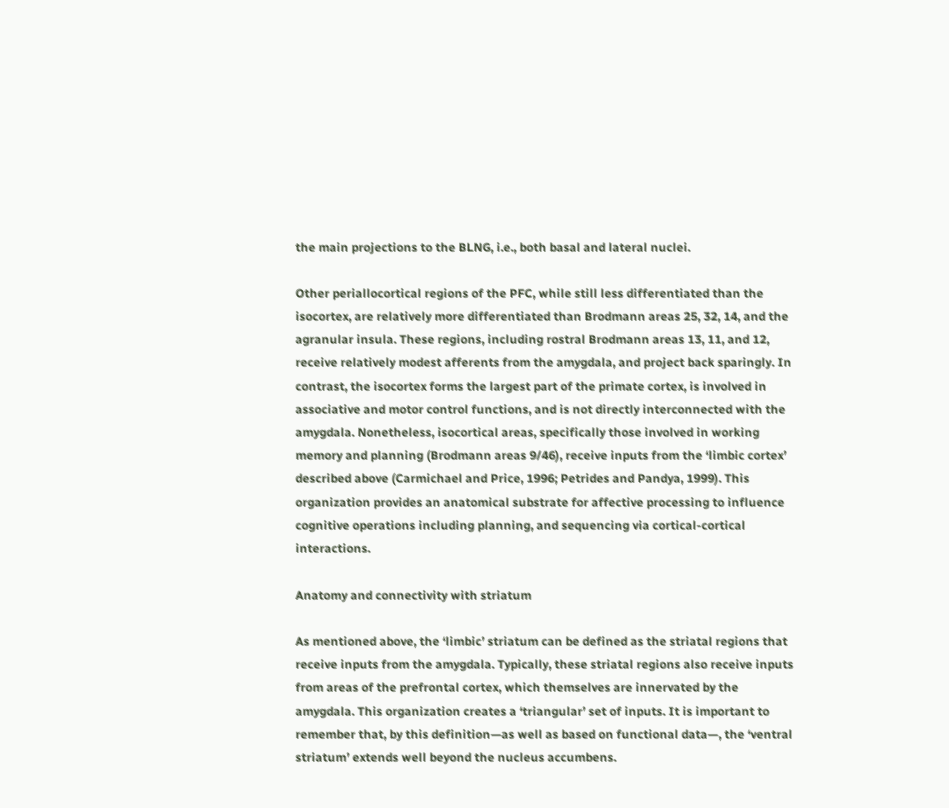the main projections to the BLNG, i.e., both basal and lateral nuclei.

Other periallocortical regions of the PFC, while still less differentiated than the isocortex, are relatively more differentiated than Brodmann areas 25, 32, 14, and the agranular insula. These regions, including rostral Brodmann areas 13, 11, and 12, receive relatively modest afferents from the amygdala, and project back sparingly. In contrast, the isocortex forms the largest part of the primate cortex, is involved in associative and motor control functions, and is not directly interconnected with the amygdala. Nonetheless, isocortical areas, specifically those involved in working memory and planning (Brodmann areas 9/46), receive inputs from the ‘limbic cortex’ described above (Carmichael and Price, 1996; Petrides and Pandya, 1999). This organization provides an anatomical substrate for affective processing to influence cognitive operations including planning, and sequencing via cortical-cortical interactions.

Anatomy and connectivity with striatum

As mentioned above, the ‘limbic’ striatum can be defined as the striatal regions that receive inputs from the amygdala. Typically, these striatal regions also receive inputs from areas of the prefrontal cortex, which themselves are innervated by the amygdala. This organization creates a ‘triangular’ set of inputs. It is important to remember that, by this definition—as well as based on functional data—, the ‘ventral striatum’ extends well beyond the nucleus accumbens.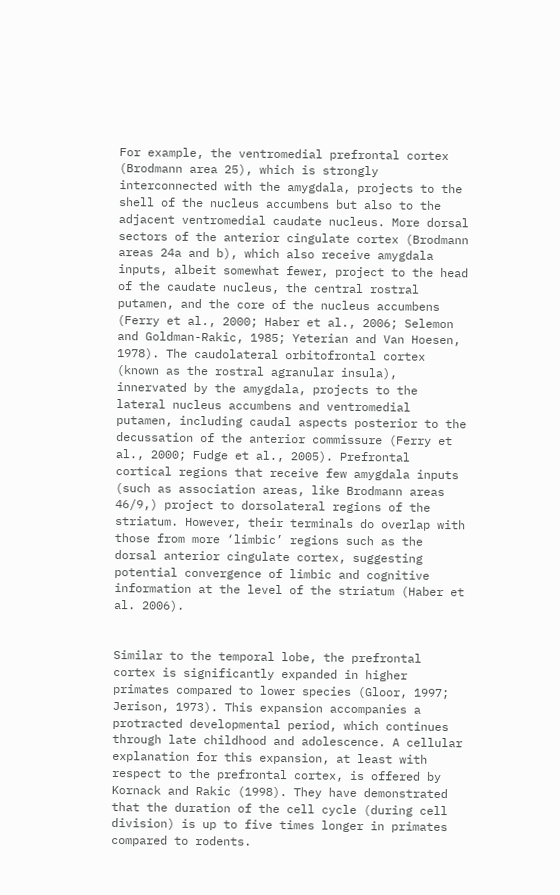For example, the ventromedial prefrontal cortex (Brodmann area 25), which is strongly interconnected with the amygdala, projects to the shell of the nucleus accumbens but also to the adjacent ventromedial caudate nucleus. More dorsal sectors of the anterior cingulate cortex (Brodmann areas 24a and b), which also receive amygdala inputs, albeit somewhat fewer, project to the head of the caudate nucleus, the central rostral putamen, and the core of the nucleus accumbens (Ferry et al., 2000; Haber et al., 2006; Selemon and Goldman-Rakic, 1985; Yeterian and Van Hoesen, 1978). The caudolateral orbitofrontal cortex (known as the rostral agranular insula), innervated by the amygdala, projects to the lateral nucleus accumbens and ventromedial putamen, including caudal aspects posterior to the decussation of the anterior commissure (Ferry et al., 2000; Fudge et al., 2005). Prefrontal cortical regions that receive few amygdala inputs (such as association areas, like Brodmann areas 46/9,) project to dorsolateral regions of the striatum. However, their terminals do overlap with those from more ‘limbic’ regions such as the dorsal anterior cingulate cortex, suggesting potential convergence of limbic and cognitive information at the level of the striatum (Haber et al. 2006).


Similar to the temporal lobe, the prefrontal cortex is significantly expanded in higher primates compared to lower species (Gloor, 1997; Jerison, 1973). This expansion accompanies a protracted developmental period, which continues through late childhood and adolescence. A cellular explanation for this expansion, at least with respect to the prefrontal cortex, is offered by Kornack and Rakic (1998). They have demonstrated that the duration of the cell cycle (during cell division) is up to five times longer in primates compared to rodents.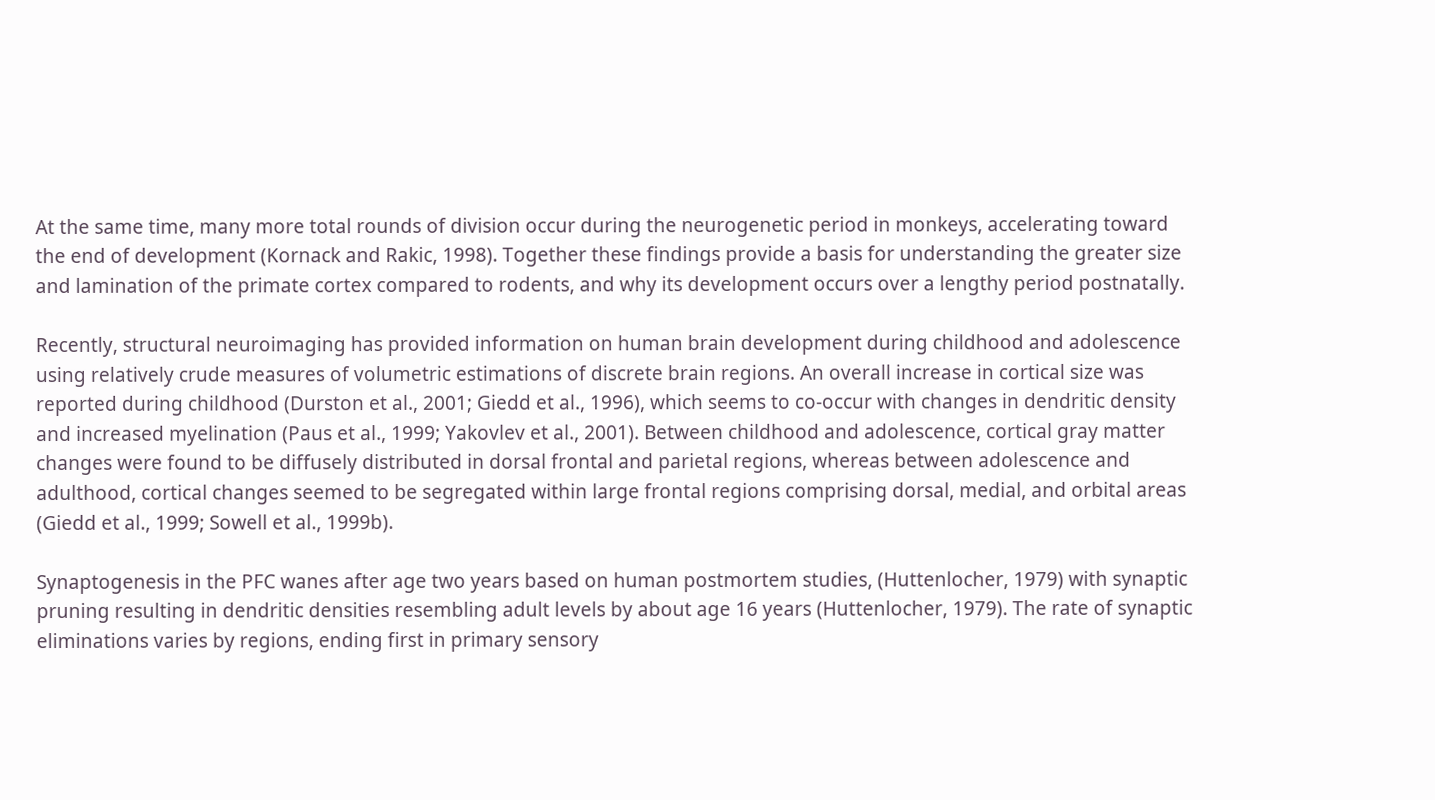At the same time, many more total rounds of division occur during the neurogenetic period in monkeys, accelerating toward the end of development (Kornack and Rakic, 1998). Together these findings provide a basis for understanding the greater size and lamination of the primate cortex compared to rodents, and why its development occurs over a lengthy period postnatally.

Recently, structural neuroimaging has provided information on human brain development during childhood and adolescence using relatively crude measures of volumetric estimations of discrete brain regions. An overall increase in cortical size was reported during childhood (Durston et al., 2001; Giedd et al., 1996), which seems to co-occur with changes in dendritic density and increased myelination (Paus et al., 1999; Yakovlev et al., 2001). Between childhood and adolescence, cortical gray matter changes were found to be diffusely distributed in dorsal frontal and parietal regions, whereas between adolescence and adulthood, cortical changes seemed to be segregated within large frontal regions comprising dorsal, medial, and orbital areas (Giedd et al., 1999; Sowell et al., 1999b).

Synaptogenesis in the PFC wanes after age two years based on human postmortem studies, (Huttenlocher, 1979) with synaptic pruning resulting in dendritic densities resembling adult levels by about age 16 years (Huttenlocher, 1979). The rate of synaptic eliminations varies by regions, ending first in primary sensory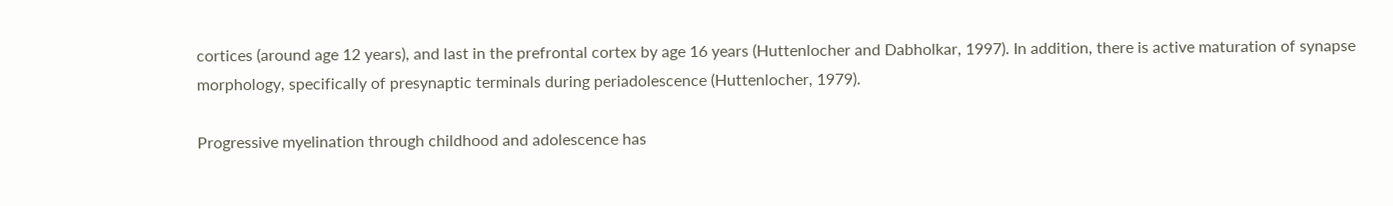cortices (around age 12 years), and last in the prefrontal cortex by age 16 years (Huttenlocher and Dabholkar, 1997). In addition, there is active maturation of synapse morphology, specifically of presynaptic terminals during periadolescence (Huttenlocher, 1979).

Progressive myelination through childhood and adolescence has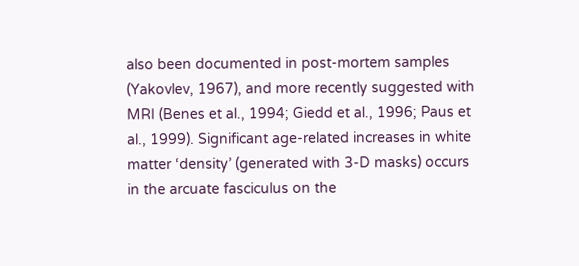also been documented in post-mortem samples (Yakovlev, 1967), and more recently suggested with MRI (Benes et al., 1994; Giedd et al., 1996; Paus et al., 1999). Significant age-related increases in white matter ‘density’ (generated with 3-D masks) occurs in the arcuate fasciculus on the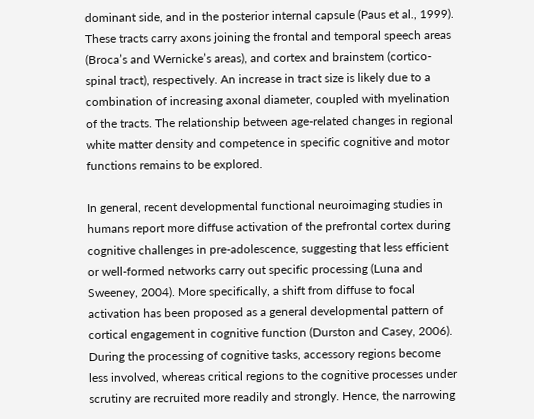dominant side, and in the posterior internal capsule (Paus et al., 1999). These tracts carry axons joining the frontal and temporal speech areas (Broca’s and Wernicke’s areas), and cortex and brainstem (cortico-spinal tract), respectively. An increase in tract size is likely due to a combination of increasing axonal diameter, coupled with myelination of the tracts. The relationship between age-related changes in regional white matter density and competence in specific cognitive and motor functions remains to be explored.

In general, recent developmental functional neuroimaging studies in humans report more diffuse activation of the prefrontal cortex during cognitive challenges in pre-adolescence, suggesting that less efficient or well-formed networks carry out specific processing (Luna and Sweeney, 2004). More specifically, a shift from diffuse to focal activation has been proposed as a general developmental pattern of cortical engagement in cognitive function (Durston and Casey, 2006). During the processing of cognitive tasks, accessory regions become less involved, whereas critical regions to the cognitive processes under scrutiny are recruited more readily and strongly. Hence, the narrowing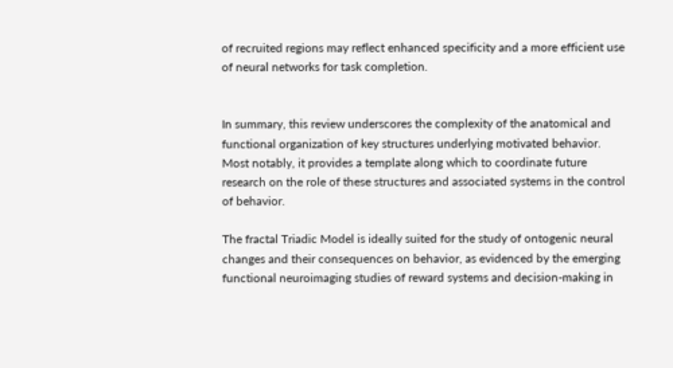of recruited regions may reflect enhanced specificity and a more efficient use of neural networks for task completion.


In summary, this review underscores the complexity of the anatomical and functional organization of key structures underlying motivated behavior. Most notably, it provides a template along which to coordinate future research on the role of these structures and associated systems in the control of behavior.

The fractal Triadic Model is ideally suited for the study of ontogenic neural changes and their consequences on behavior, as evidenced by the emerging functional neuroimaging studies of reward systems and decision-making in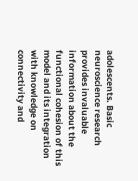adolescents. Basic neuroscience research provides invaluable information about the functional cohesion of this model and its integration with knowledge on connectivity and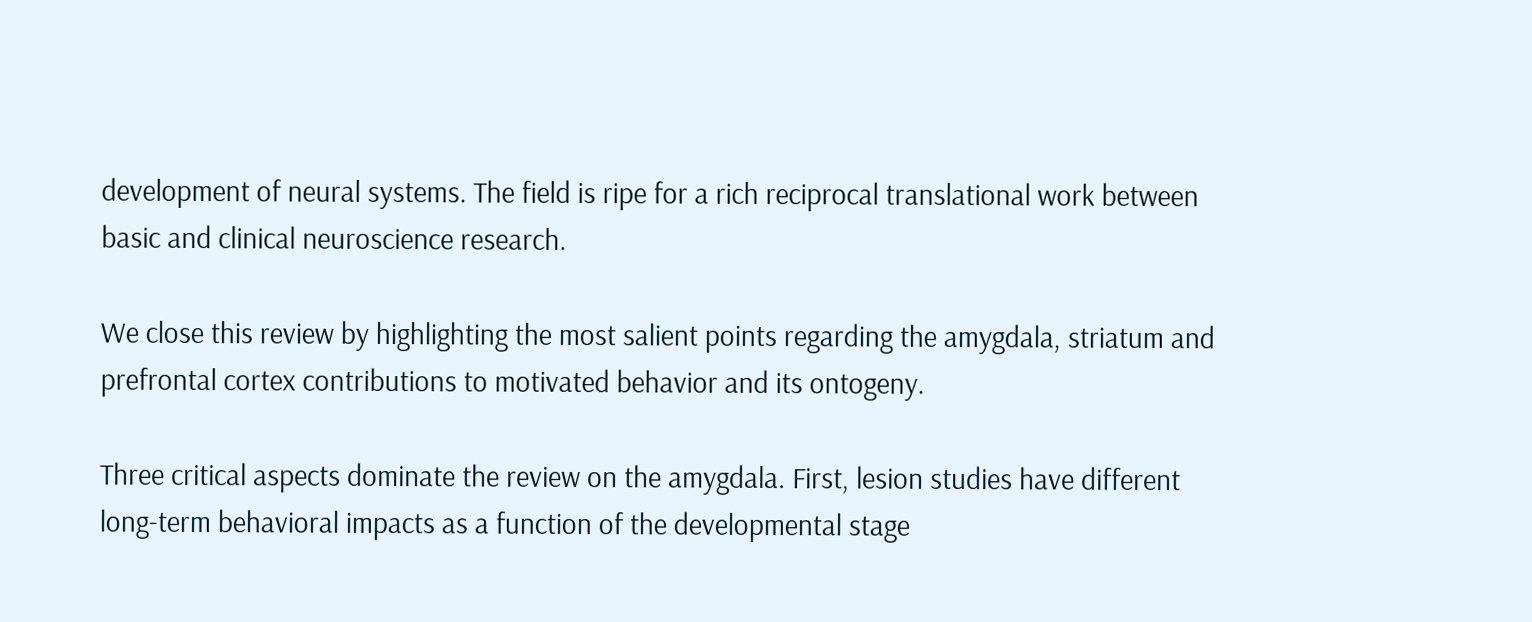development of neural systems. The field is ripe for a rich reciprocal translational work between basic and clinical neuroscience research.

We close this review by highlighting the most salient points regarding the amygdala, striatum and prefrontal cortex contributions to motivated behavior and its ontogeny.

Three critical aspects dominate the review on the amygdala. First, lesion studies have different long-term behavioral impacts as a function of the developmental stage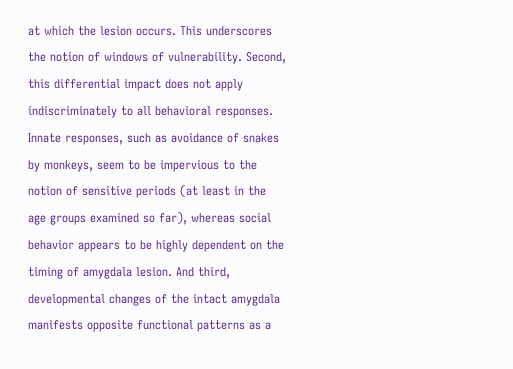at which the lesion occurs. This underscores the notion of windows of vulnerability. Second, this differential impact does not apply indiscriminately to all behavioral responses. Innate responses, such as avoidance of snakes by monkeys, seem to be impervious to the notion of sensitive periods (at least in the age groups examined so far), whereas social behavior appears to be highly dependent on the timing of amygdala lesion. And third, developmental changes of the intact amygdala manifests opposite functional patterns as a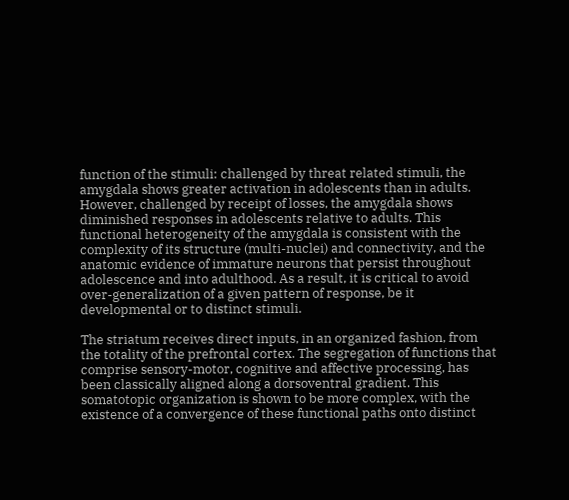function of the stimuli: challenged by threat related stimuli, the amygdala shows greater activation in adolescents than in adults. However, challenged by receipt of losses, the amygdala shows diminished responses in adolescents relative to adults. This functional heterogeneity of the amygdala is consistent with the complexity of its structure (multi-nuclei) and connectivity, and the anatomic evidence of immature neurons that persist throughout adolescence and into adulthood. As a result, it is critical to avoid over-generalization of a given pattern of response, be it developmental or to distinct stimuli.

The striatum receives direct inputs, in an organized fashion, from the totality of the prefrontal cortex. The segregation of functions that comprise sensory-motor, cognitive and affective processing, has been classically aligned along a dorsoventral gradient. This somatotopic organization is shown to be more complex, with the existence of a convergence of these functional paths onto distinct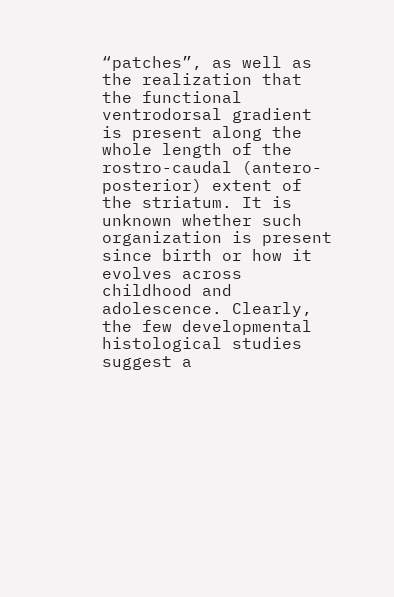“patches”, as well as the realization that the functional ventrodorsal gradient is present along the whole length of the rostro-caudal (antero-posterior) extent of the striatum. It is unknown whether such organization is present since birth or how it evolves across childhood and adolescence. Clearly, the few developmental histological studies suggest a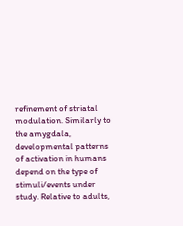refinement of striatal modulation. Similarly to the amygdala, developmental patterns of activation in humans depend on the type of stimuli/events under study. Relative to adults,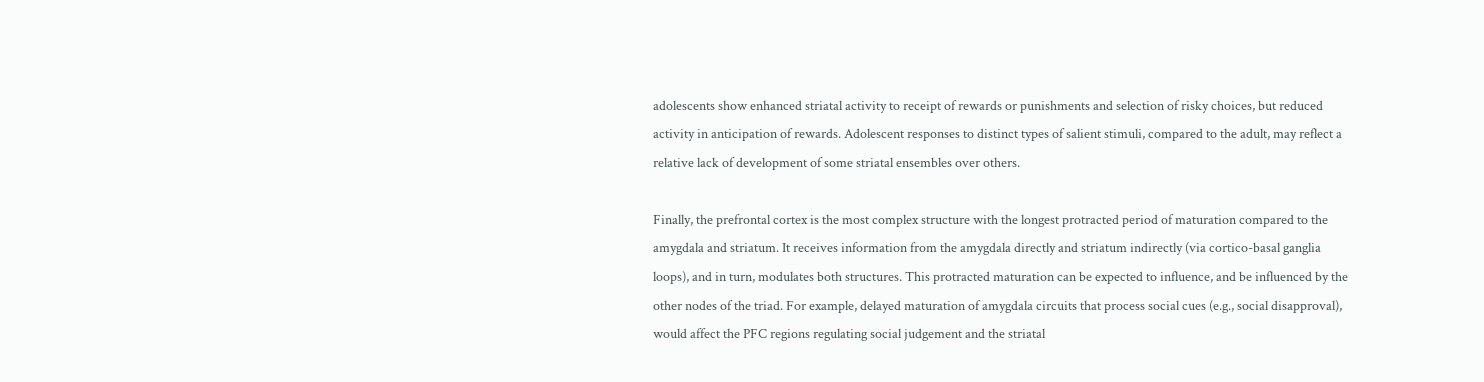adolescents show enhanced striatal activity to receipt of rewards or punishments and selection of risky choices, but reduced activity in anticipation of rewards. Adolescent responses to distinct types of salient stimuli, compared to the adult, may reflect a relative lack of development of some striatal ensembles over others.

Finally, the prefrontal cortex is the most complex structure with the longest protracted period of maturation compared to the amygdala and striatum. It receives information from the amygdala directly and striatum indirectly (via cortico-basal ganglia loops), and in turn, modulates both structures. This protracted maturation can be expected to influence, and be influenced by the other nodes of the triad. For example, delayed maturation of amygdala circuits that process social cues (e.g., social disapproval), would affect the PFC regions regulating social judgement and the striatal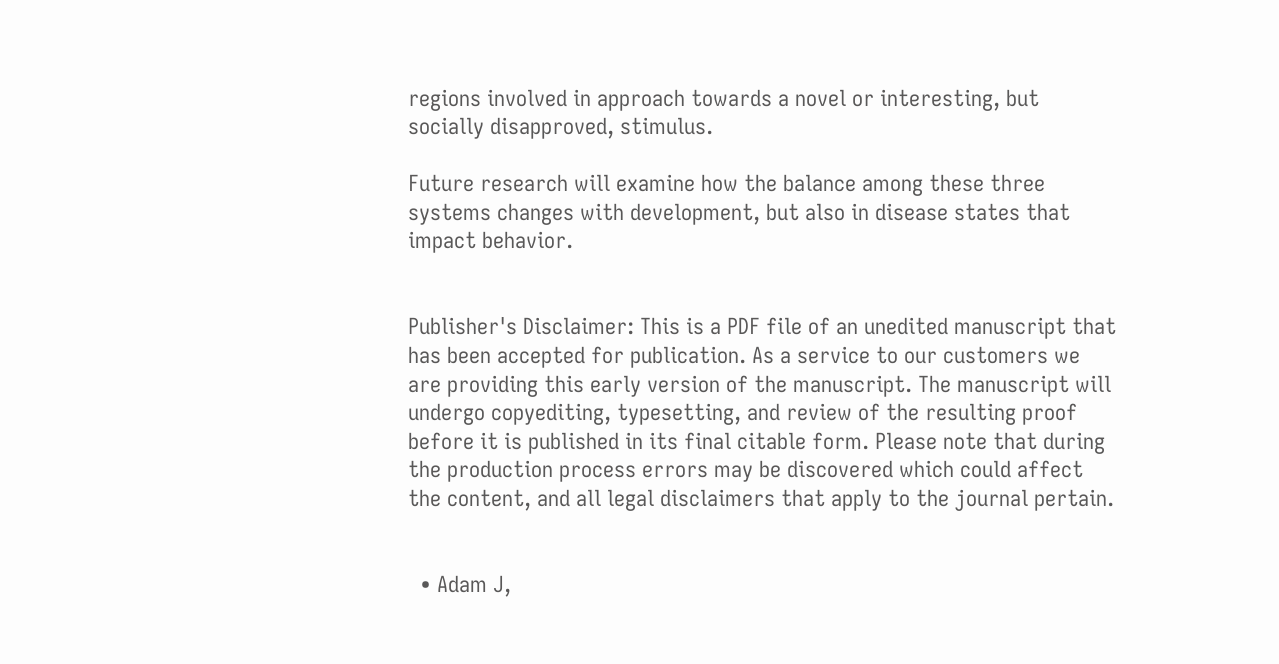regions involved in approach towards a novel or interesting, but socially disapproved, stimulus.

Future research will examine how the balance among these three systems changes with development, but also in disease states that impact behavior.


Publisher's Disclaimer: This is a PDF file of an unedited manuscript that has been accepted for publication. As a service to our customers we are providing this early version of the manuscript. The manuscript will undergo copyediting, typesetting, and review of the resulting proof before it is published in its final citable form. Please note that during the production process errors may be discovered which could affect the content, and all legal disclaimers that apply to the journal pertain.


  • Adam J,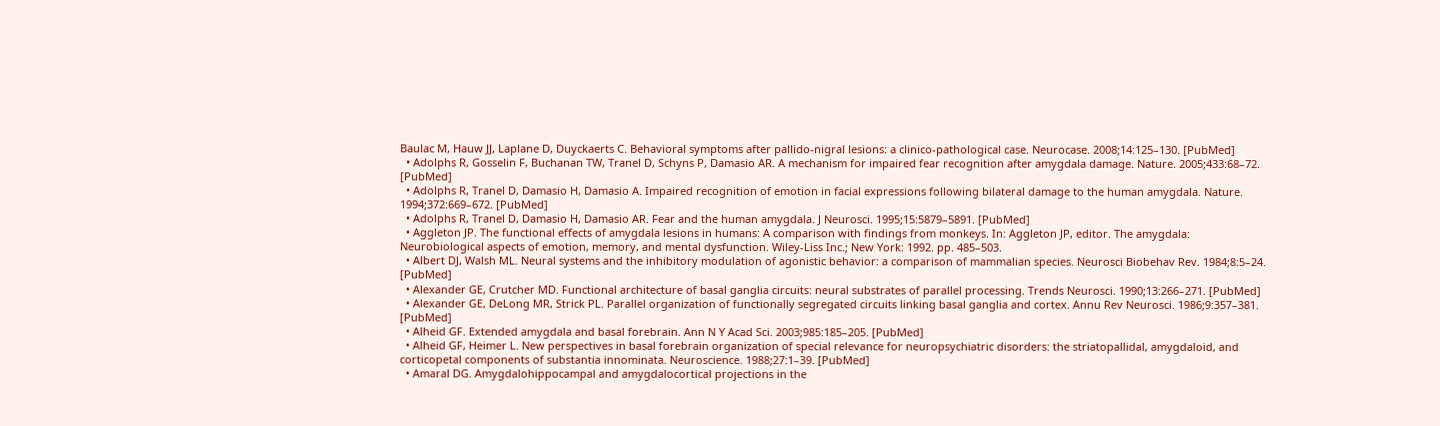Baulac M, Hauw JJ, Laplane D, Duyckaerts C. Behavioral symptoms after pallido-nigral lesions: a clinico-pathological case. Neurocase. 2008;14:125–130. [PubMed]
  • Adolphs R, Gosselin F, Buchanan TW, Tranel D, Schyns P, Damasio AR. A mechanism for impaired fear recognition after amygdala damage. Nature. 2005;433:68–72. [PubMed]
  • Adolphs R, Tranel D, Damasio H, Damasio A. Impaired recognition of emotion in facial expressions following bilateral damage to the human amygdala. Nature. 1994;372:669–672. [PubMed]
  • Adolphs R, Tranel D, Damasio H, Damasio AR. Fear and the human amygdala. J Neurosci. 1995;15:5879–5891. [PubMed]
  • Aggleton JP. The functional effects of amygdala lesions in humans: A comparison with findings from monkeys. In: Aggleton JP, editor. The amygdala: Neurobiological aspects of emotion, memory, and mental dysfunction. Wiley-Liss Inc.; New York: 1992. pp. 485–503.
  • Albert DJ, Walsh ML. Neural systems and the inhibitory modulation of agonistic behavior: a comparison of mammalian species. Neurosci Biobehav Rev. 1984;8:5–24. [PubMed]
  • Alexander GE, Crutcher MD. Functional architecture of basal ganglia circuits: neural substrates of parallel processing. Trends Neurosci. 1990;13:266–271. [PubMed]
  • Alexander GE, DeLong MR, Strick PL. Parallel organization of functionally segregated circuits linking basal ganglia and cortex. Annu Rev Neurosci. 1986;9:357–381. [PubMed]
  • Alheid GF. Extended amygdala and basal forebrain. Ann N Y Acad Sci. 2003;985:185–205. [PubMed]
  • Alheid GF, Heimer L. New perspectives in basal forebrain organization of special relevance for neuropsychiatric disorders: the striatopallidal, amygdaloid, and corticopetal components of substantia innominata. Neuroscience. 1988;27:1–39. [PubMed]
  • Amaral DG. Amygdalohippocampal and amygdalocortical projections in the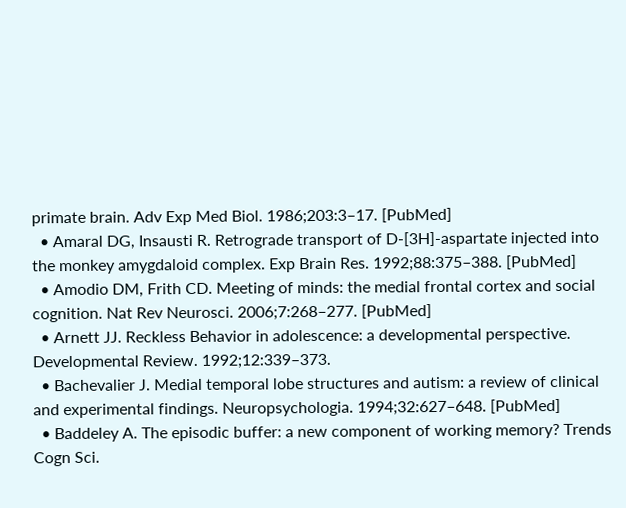primate brain. Adv Exp Med Biol. 1986;203:3–17. [PubMed]
  • Amaral DG, Insausti R. Retrograde transport of D-[3H]-aspartate injected into the monkey amygdaloid complex. Exp Brain Res. 1992;88:375–388. [PubMed]
  • Amodio DM, Frith CD. Meeting of minds: the medial frontal cortex and social cognition. Nat Rev Neurosci. 2006;7:268–277. [PubMed]
  • Arnett JJ. Reckless Behavior in adolescence: a developmental perspective. Developmental Review. 1992;12:339–373.
  • Bachevalier J. Medial temporal lobe structures and autism: a review of clinical and experimental findings. Neuropsychologia. 1994;32:627–648. [PubMed]
  • Baddeley A. The episodic buffer: a new component of working memory? Trends Cogn Sci.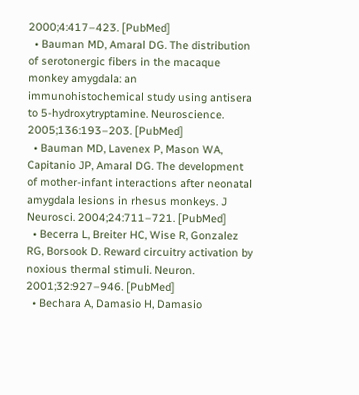2000;4:417–423. [PubMed]
  • Bauman MD, Amaral DG. The distribution of serotonergic fibers in the macaque monkey amygdala: an immunohistochemical study using antisera to 5-hydroxytryptamine. Neuroscience. 2005;136:193–203. [PubMed]
  • Bauman MD, Lavenex P, Mason WA, Capitanio JP, Amaral DG. The development of mother-infant interactions after neonatal amygdala lesions in rhesus monkeys. J Neurosci. 2004;24:711–721. [PubMed]
  • Becerra L, Breiter HC, Wise R, Gonzalez RG, Borsook D. Reward circuitry activation by noxious thermal stimuli. Neuron. 2001;32:927–946. [PubMed]
  • Bechara A, Damasio H, Damasio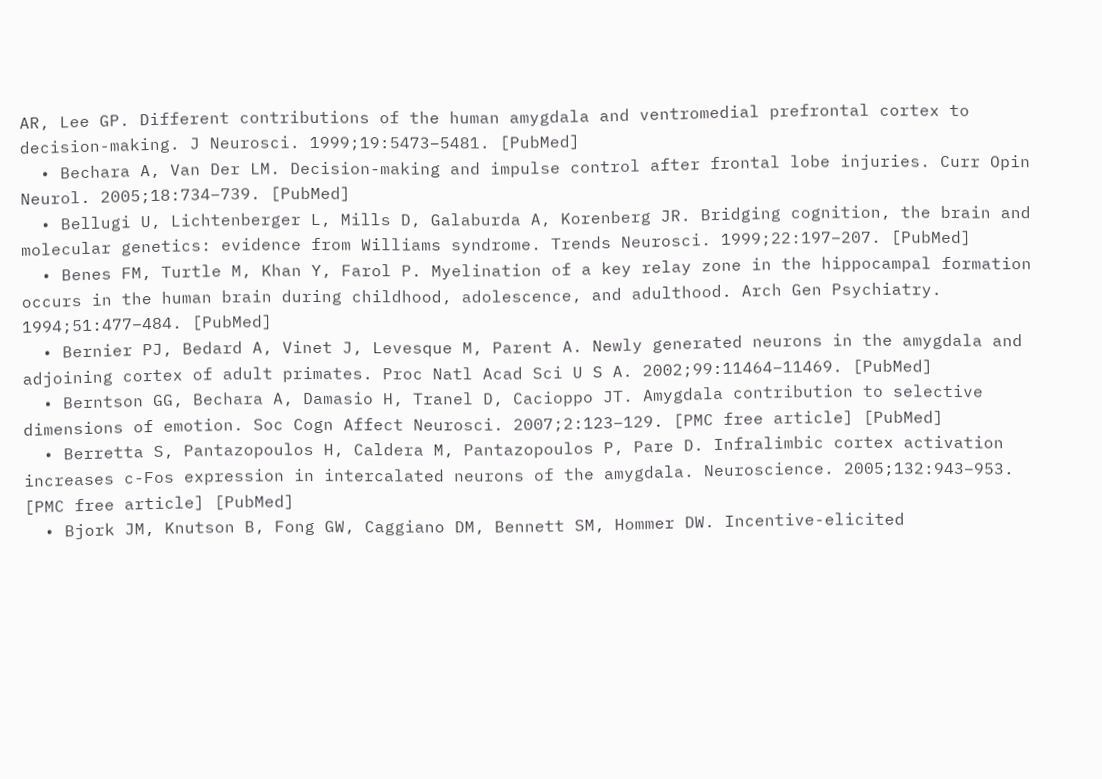AR, Lee GP. Different contributions of the human amygdala and ventromedial prefrontal cortex to decision-making. J Neurosci. 1999;19:5473–5481. [PubMed]
  • Bechara A, Van Der LM. Decision-making and impulse control after frontal lobe injuries. Curr Opin Neurol. 2005;18:734–739. [PubMed]
  • Bellugi U, Lichtenberger L, Mills D, Galaburda A, Korenberg JR. Bridging cognition, the brain and molecular genetics: evidence from Williams syndrome. Trends Neurosci. 1999;22:197–207. [PubMed]
  • Benes FM, Turtle M, Khan Y, Farol P. Myelination of a key relay zone in the hippocampal formation occurs in the human brain during childhood, adolescence, and adulthood. Arch Gen Psychiatry. 1994;51:477–484. [PubMed]
  • Bernier PJ, Bedard A, Vinet J, Levesque M, Parent A. Newly generated neurons in the amygdala and adjoining cortex of adult primates. Proc Natl Acad Sci U S A. 2002;99:11464–11469. [PubMed]
  • Berntson GG, Bechara A, Damasio H, Tranel D, Cacioppo JT. Amygdala contribution to selective dimensions of emotion. Soc Cogn Affect Neurosci. 2007;2:123–129. [PMC free article] [PubMed]
  • Berretta S, Pantazopoulos H, Caldera M, Pantazopoulos P, Pare D. Infralimbic cortex activation increases c-Fos expression in intercalated neurons of the amygdala. Neuroscience. 2005;132:943–953. [PMC free article] [PubMed]
  • Bjork JM, Knutson B, Fong GW, Caggiano DM, Bennett SM, Hommer DW. Incentive-elicited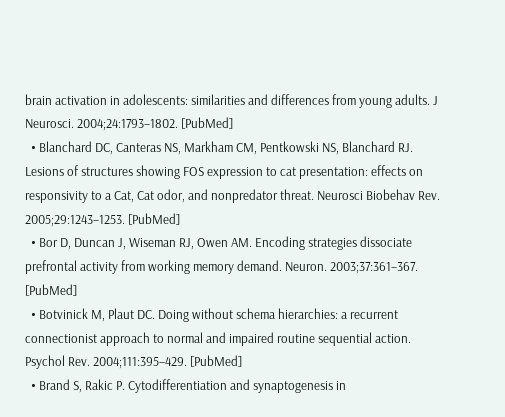brain activation in adolescents: similarities and differences from young adults. J Neurosci. 2004;24:1793–1802. [PubMed]
  • Blanchard DC, Canteras NS, Markham CM, Pentkowski NS, Blanchard RJ. Lesions of structures showing FOS expression to cat presentation: effects on responsivity to a Cat, Cat odor, and nonpredator threat. Neurosci Biobehav Rev. 2005;29:1243–1253. [PubMed]
  • Bor D, Duncan J, Wiseman RJ, Owen AM. Encoding strategies dissociate prefrontal activity from working memory demand. Neuron. 2003;37:361–367. [PubMed]
  • Botvinick M, Plaut DC. Doing without schema hierarchies: a recurrent connectionist approach to normal and impaired routine sequential action. Psychol Rev. 2004;111:395–429. [PubMed]
  • Brand S, Rakic P. Cytodifferentiation and synaptogenesis in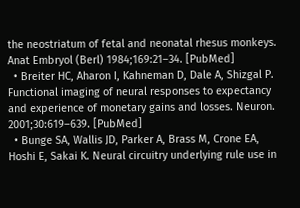the neostriatum of fetal and neonatal rhesus monkeys. Anat Embryol (Berl) 1984;169:21–34. [PubMed]
  • Breiter HC, Aharon I, Kahneman D, Dale A, Shizgal P. Functional imaging of neural responses to expectancy and experience of monetary gains and losses. Neuron. 2001;30:619–639. [PubMed]
  • Bunge SA, Wallis JD, Parker A, Brass M, Crone EA, Hoshi E, Sakai K. Neural circuitry underlying rule use in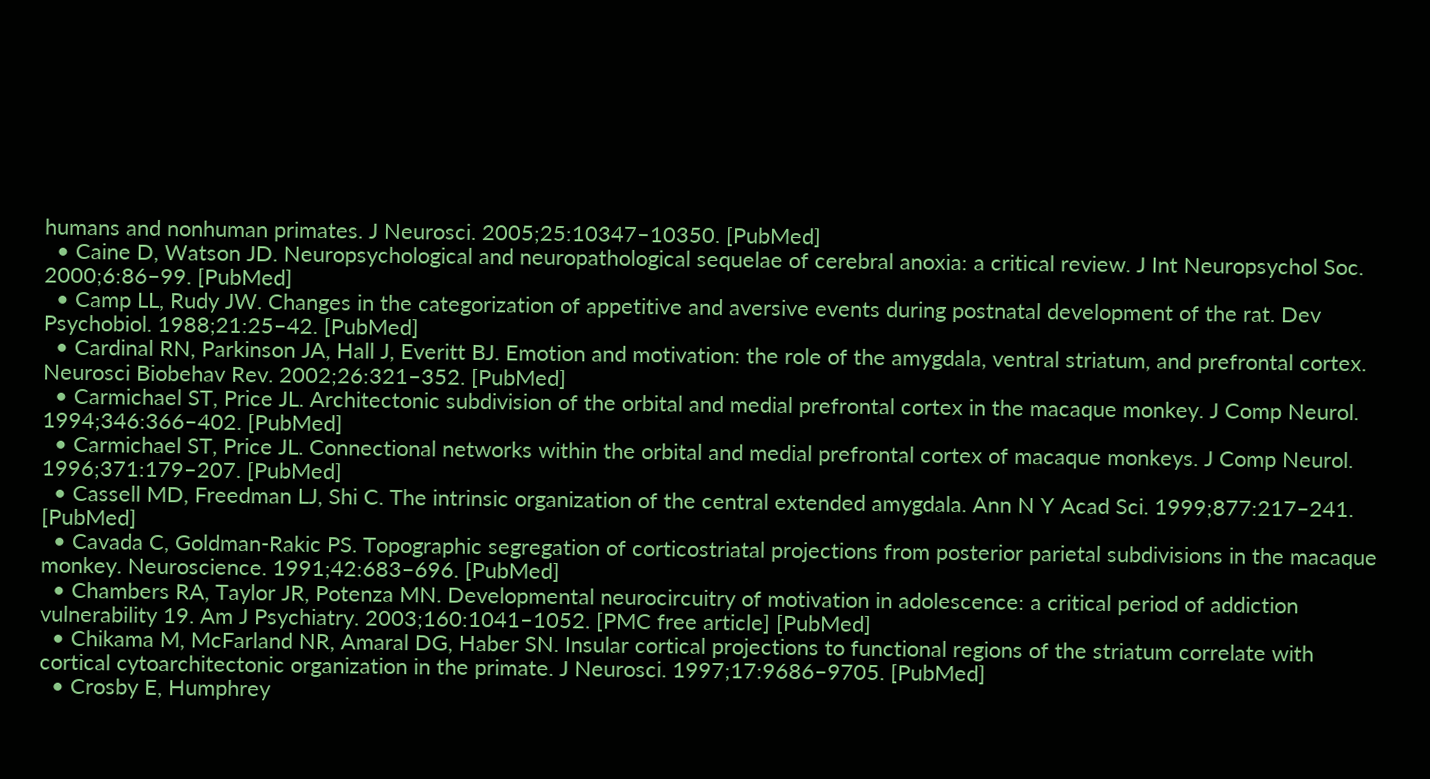humans and nonhuman primates. J Neurosci. 2005;25:10347–10350. [PubMed]
  • Caine D, Watson JD. Neuropsychological and neuropathological sequelae of cerebral anoxia: a critical review. J Int Neuropsychol Soc. 2000;6:86–99. [PubMed]
  • Camp LL, Rudy JW. Changes in the categorization of appetitive and aversive events during postnatal development of the rat. Dev Psychobiol. 1988;21:25–42. [PubMed]
  • Cardinal RN, Parkinson JA, Hall J, Everitt BJ. Emotion and motivation: the role of the amygdala, ventral striatum, and prefrontal cortex. Neurosci Biobehav Rev. 2002;26:321–352. [PubMed]
  • Carmichael ST, Price JL. Architectonic subdivision of the orbital and medial prefrontal cortex in the macaque monkey. J Comp Neurol. 1994;346:366–402. [PubMed]
  • Carmichael ST, Price JL. Connectional networks within the orbital and medial prefrontal cortex of macaque monkeys. J Comp Neurol. 1996;371:179–207. [PubMed]
  • Cassell MD, Freedman LJ, Shi C. The intrinsic organization of the central extended amygdala. Ann N Y Acad Sci. 1999;877:217–241. [PubMed]
  • Cavada C, Goldman-Rakic PS. Topographic segregation of corticostriatal projections from posterior parietal subdivisions in the macaque monkey. Neuroscience. 1991;42:683–696. [PubMed]
  • Chambers RA, Taylor JR, Potenza MN. Developmental neurocircuitry of motivation in adolescence: a critical period of addiction vulnerability 19. Am J Psychiatry. 2003;160:1041–1052. [PMC free article] [PubMed]
  • Chikama M, McFarland NR, Amaral DG, Haber SN. Insular cortical projections to functional regions of the striatum correlate with cortical cytoarchitectonic organization in the primate. J Neurosci. 1997;17:9686–9705. [PubMed]
  • Crosby E, Humphrey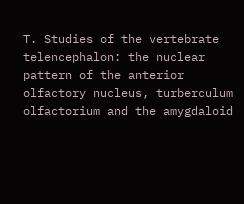T. Studies of the vertebrate telencephalon: the nuclear pattern of the anterior olfactory nucleus, turberculum olfactorium and the amygdaloid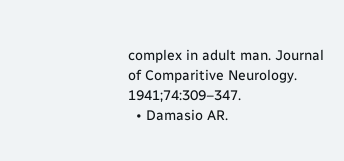complex in adult man. Journal of Comparitive Neurology. 1941;74:309–347.
  • Damasio AR.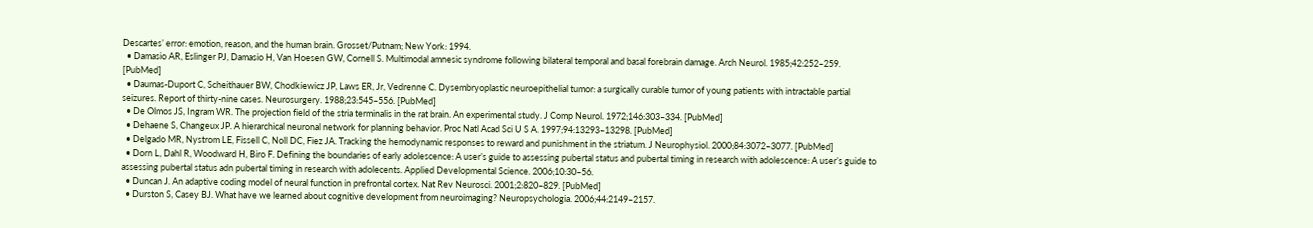Descartes’ error: emotion, reason, and the human brain. Grosset/Putnam; New York: 1994.
  • Damasio AR, Eslinger PJ, Damasio H, Van Hoesen GW, Cornell S. Multimodal amnesic syndrome following bilateral temporal and basal forebrain damage. Arch Neurol. 1985;42:252–259. [PubMed]
  • Daumas-Duport C, Scheithauer BW, Chodkiewicz JP, Laws ER, Jr, Vedrenne C. Dysembryoplastic neuroepithelial tumor: a surgically curable tumor of young patients with intractable partial seizures. Report of thirty-nine cases. Neurosurgery. 1988;23:545–556. [PubMed]
  • De Olmos JS, Ingram WR. The projection field of the stria terminalis in the rat brain. An experimental study. J Comp Neurol. 1972;146:303–334. [PubMed]
  • Dehaene S, Changeux JP. A hierarchical neuronal network for planning behavior. Proc Natl Acad Sci U S A. 1997;94:13293–13298. [PubMed]
  • Delgado MR, Nystrom LE, Fissell C, Noll DC, Fiez JA. Tracking the hemodynamic responses to reward and punishment in the striatum. J Neurophysiol. 2000;84:3072–3077. [PubMed]
  • Dorn L, Dahl R, Woodward H, Biro F. Defining the boundaries of early adolescence: A user’s guide to assessing pubertal status and pubertal timing in research with adolescence: A user’s guide to assessing pubertal status adn pubertal timing in research with adolecents. Applied Developmental Science. 2006;10:30–56.
  • Duncan J. An adaptive coding model of neural function in prefrontal cortex. Nat Rev Neurosci. 2001;2:820–829. [PubMed]
  • Durston S, Casey BJ. What have we learned about cognitive development from neuroimaging? Neuropsychologia. 2006;44:2149–2157.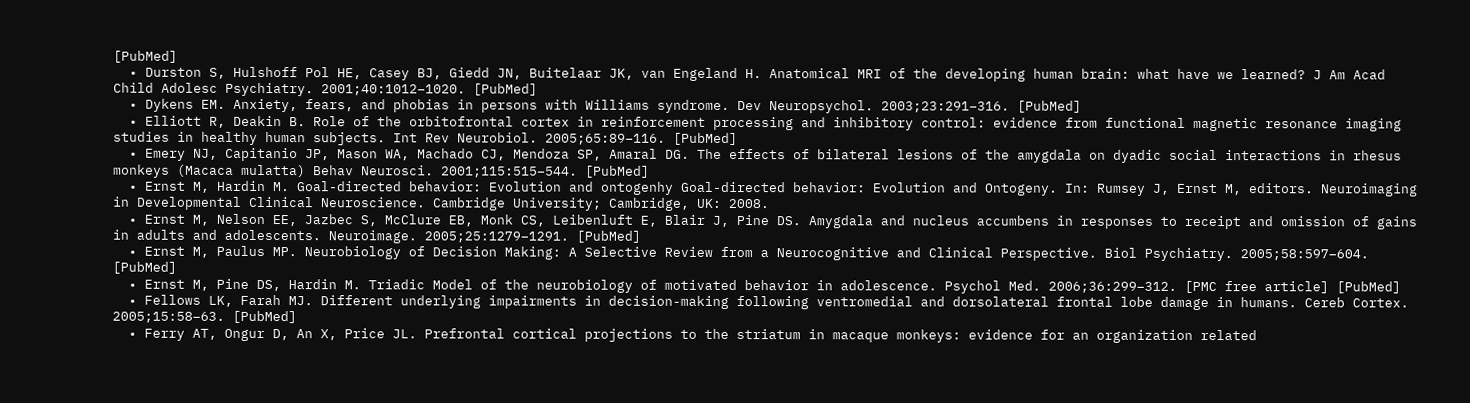[PubMed]
  • Durston S, Hulshoff Pol HE, Casey BJ, Giedd JN, Buitelaar JK, van Engeland H. Anatomical MRI of the developing human brain: what have we learned? J Am Acad Child Adolesc Psychiatry. 2001;40:1012–1020. [PubMed]
  • Dykens EM. Anxiety, fears, and phobias in persons with Williams syndrome. Dev Neuropsychol. 2003;23:291–316. [PubMed]
  • Elliott R, Deakin B. Role of the orbitofrontal cortex in reinforcement processing and inhibitory control: evidence from functional magnetic resonance imaging studies in healthy human subjects. Int Rev Neurobiol. 2005;65:89–116. [PubMed]
  • Emery NJ, Capitanio JP, Mason WA, Machado CJ, Mendoza SP, Amaral DG. The effects of bilateral lesions of the amygdala on dyadic social interactions in rhesus monkeys (Macaca mulatta) Behav Neurosci. 2001;115:515–544. [PubMed]
  • Ernst M, Hardin M. Goal-directed behavior: Evolution and ontogenhy Goal-directed behavior: Evolution and Ontogeny. In: Rumsey J, Ernst M, editors. Neuroimaging in Developmental Clinical Neuroscience. Cambridge University; Cambridge, UK: 2008.
  • Ernst M, Nelson EE, Jazbec S, McClure EB, Monk CS, Leibenluft E, Blair J, Pine DS. Amygdala and nucleus accumbens in responses to receipt and omission of gains in adults and adolescents. Neuroimage. 2005;25:1279–1291. [PubMed]
  • Ernst M, Paulus MP. Neurobiology of Decision Making: A Selective Review from a Neurocognitive and Clinical Perspective. Biol Psychiatry. 2005;58:597–604. [PubMed]
  • Ernst M, Pine DS, Hardin M. Triadic Model of the neurobiology of motivated behavior in adolescence. Psychol Med. 2006;36:299–312. [PMC free article] [PubMed]
  • Fellows LK, Farah MJ. Different underlying impairments in decision-making following ventromedial and dorsolateral frontal lobe damage in humans. Cereb Cortex. 2005;15:58–63. [PubMed]
  • Ferry AT, Ongur D, An X, Price JL. Prefrontal cortical projections to the striatum in macaque monkeys: evidence for an organization related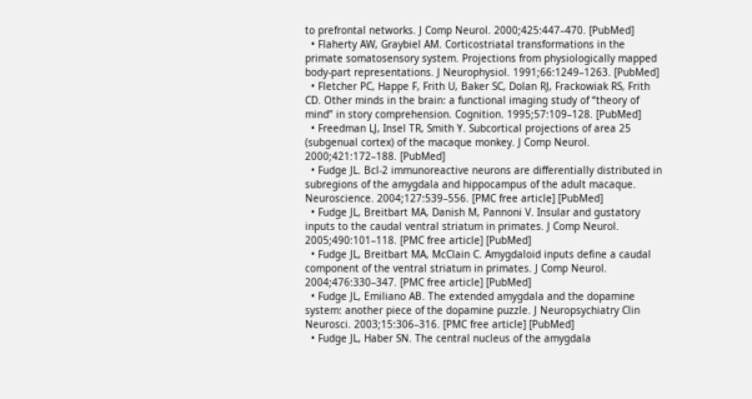to prefrontal networks. J Comp Neurol. 2000;425:447–470. [PubMed]
  • Flaherty AW, Graybiel AM. Corticostriatal transformations in the primate somatosensory system. Projections from physiologically mapped body-part representations. J Neurophysiol. 1991;66:1249–1263. [PubMed]
  • Fletcher PC, Happe F, Frith U, Baker SC, Dolan RJ, Frackowiak RS, Frith CD. Other minds in the brain: a functional imaging study of “theory of mind” in story comprehension. Cognition. 1995;57:109–128. [PubMed]
  • Freedman LJ, Insel TR, Smith Y. Subcortical projections of area 25 (subgenual cortex) of the macaque monkey. J Comp Neurol. 2000;421:172–188. [PubMed]
  • Fudge JL. Bcl-2 immunoreactive neurons are differentially distributed in subregions of the amygdala and hippocampus of the adult macaque. Neuroscience. 2004;127:539–556. [PMC free article] [PubMed]
  • Fudge JL, Breitbart MA, Danish M, Pannoni V. Insular and gustatory inputs to the caudal ventral striatum in primates. J Comp Neurol. 2005;490:101–118. [PMC free article] [PubMed]
  • Fudge JL, Breitbart MA, McClain C. Amygdaloid inputs define a caudal component of the ventral striatum in primates. J Comp Neurol. 2004;476:330–347. [PMC free article] [PubMed]
  • Fudge JL, Emiliano AB. The extended amygdala and the dopamine system: another piece of the dopamine puzzle. J Neuropsychiatry Clin Neurosci. 2003;15:306–316. [PMC free article] [PubMed]
  • Fudge JL, Haber SN. The central nucleus of the amygdala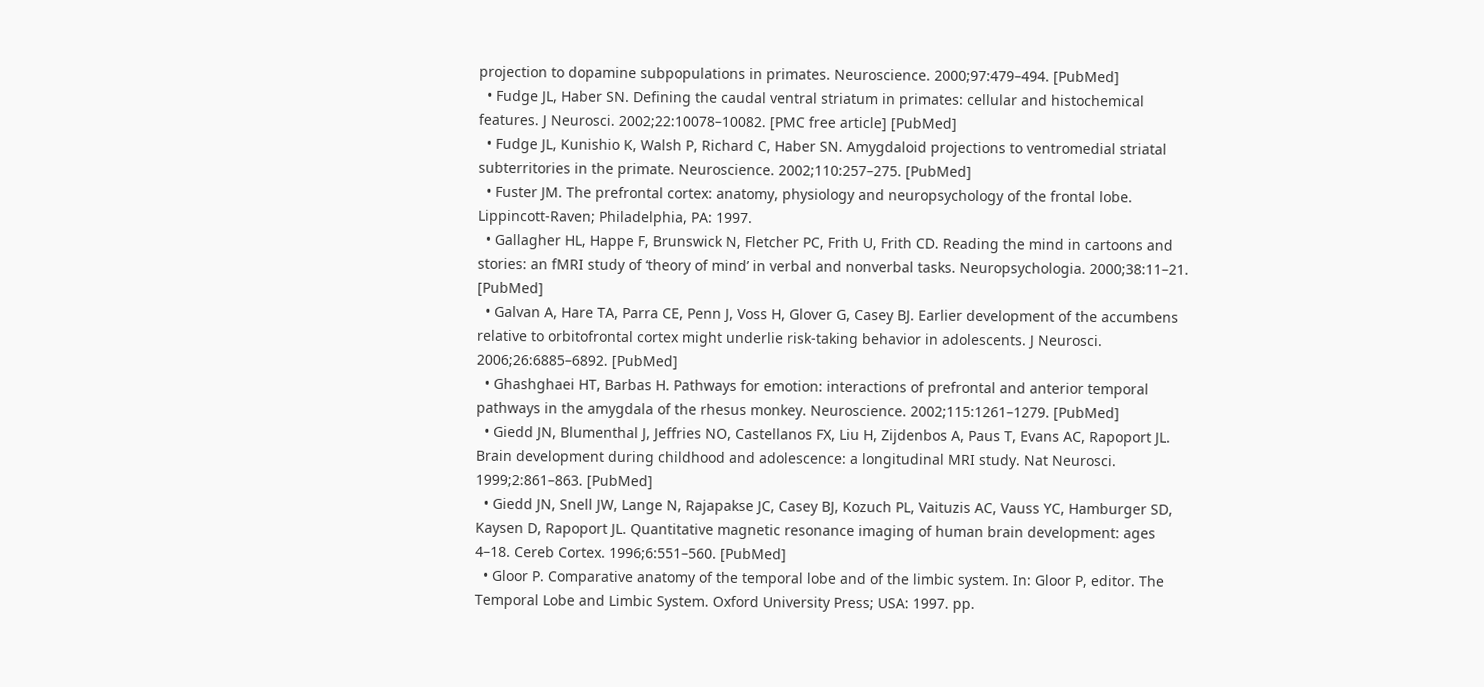projection to dopamine subpopulations in primates. Neuroscience. 2000;97:479–494. [PubMed]
  • Fudge JL, Haber SN. Defining the caudal ventral striatum in primates: cellular and histochemical features. J Neurosci. 2002;22:10078–10082. [PMC free article] [PubMed]
  • Fudge JL, Kunishio K, Walsh P, Richard C, Haber SN. Amygdaloid projections to ventromedial striatal subterritories in the primate. Neuroscience. 2002;110:257–275. [PubMed]
  • Fuster JM. The prefrontal cortex: anatomy, physiology and neuropsychology of the frontal lobe. Lippincott-Raven; Philadelphia, PA: 1997.
  • Gallagher HL, Happe F, Brunswick N, Fletcher PC, Frith U, Frith CD. Reading the mind in cartoons and stories: an fMRI study of ‘theory of mind’ in verbal and nonverbal tasks. Neuropsychologia. 2000;38:11–21. [PubMed]
  • Galvan A, Hare TA, Parra CE, Penn J, Voss H, Glover G, Casey BJ. Earlier development of the accumbens relative to orbitofrontal cortex might underlie risk-taking behavior in adolescents. J Neurosci. 2006;26:6885–6892. [PubMed]
  • Ghashghaei HT, Barbas H. Pathways for emotion: interactions of prefrontal and anterior temporal pathways in the amygdala of the rhesus monkey. Neuroscience. 2002;115:1261–1279. [PubMed]
  • Giedd JN, Blumenthal J, Jeffries NO, Castellanos FX, Liu H, Zijdenbos A, Paus T, Evans AC, Rapoport JL. Brain development during childhood and adolescence: a longitudinal MRI study. Nat Neurosci. 1999;2:861–863. [PubMed]
  • Giedd JN, Snell JW, Lange N, Rajapakse JC, Casey BJ, Kozuch PL, Vaituzis AC, Vauss YC, Hamburger SD, Kaysen D, Rapoport JL. Quantitative magnetic resonance imaging of human brain development: ages 4–18. Cereb Cortex. 1996;6:551–560. [PubMed]
  • Gloor P. Comparative anatomy of the temporal lobe and of the limbic system. In: Gloor P, editor. The Temporal Lobe and Limbic System. Oxford University Press; USA: 1997. pp.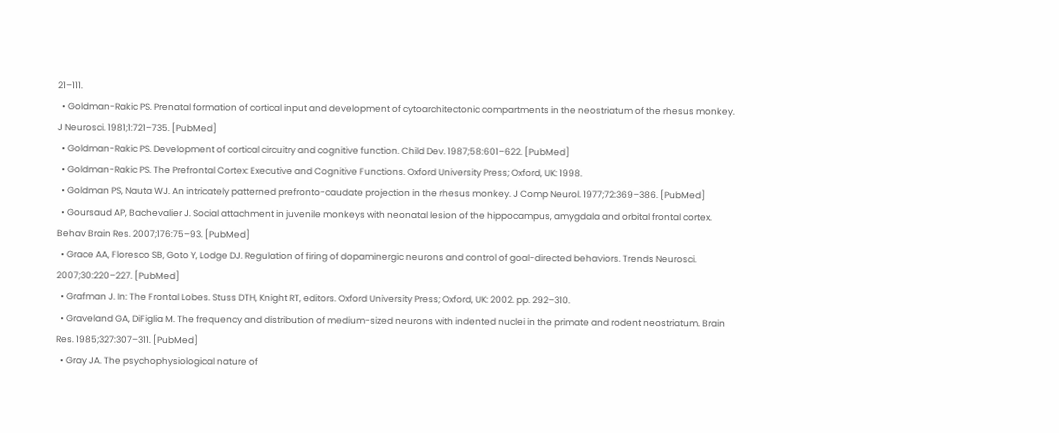21–111.
  • Goldman-Rakic PS. Prenatal formation of cortical input and development of cytoarchitectonic compartments in the neostriatum of the rhesus monkey. J Neurosci. 1981;1:721–735. [PubMed]
  • Goldman-Rakic PS. Development of cortical circuitry and cognitive function. Child Dev. 1987;58:601–622. [PubMed]
  • Goldman-Rakic PS. The Prefrontal Cortex: Executive and Cognitive Functions. Oxford University Press; Oxford, UK: 1998.
  • Goldman PS, Nauta WJ. An intricately patterned prefronto-caudate projection in the rhesus monkey. J Comp Neurol. 1977;72:369–386. [PubMed]
  • Goursaud AP, Bachevalier J. Social attachment in juvenile monkeys with neonatal lesion of the hippocampus, amygdala and orbital frontal cortex. Behav Brain Res. 2007;176:75–93. [PubMed]
  • Grace AA, Floresco SB, Goto Y, Lodge DJ. Regulation of firing of dopaminergic neurons and control of goal-directed behaviors. Trends Neurosci. 2007;30:220–227. [PubMed]
  • Grafman J. In: The Frontal Lobes. Stuss DTH, Knight RT, editors. Oxford University Press; Oxford, UK: 2002. pp. 292–310.
  • Graveland GA, DiFiglia M. The frequency and distribution of medium-sized neurons with indented nuclei in the primate and rodent neostriatum. Brain Res. 1985;327:307–311. [PubMed]
  • Gray JA. The psychophysiological nature of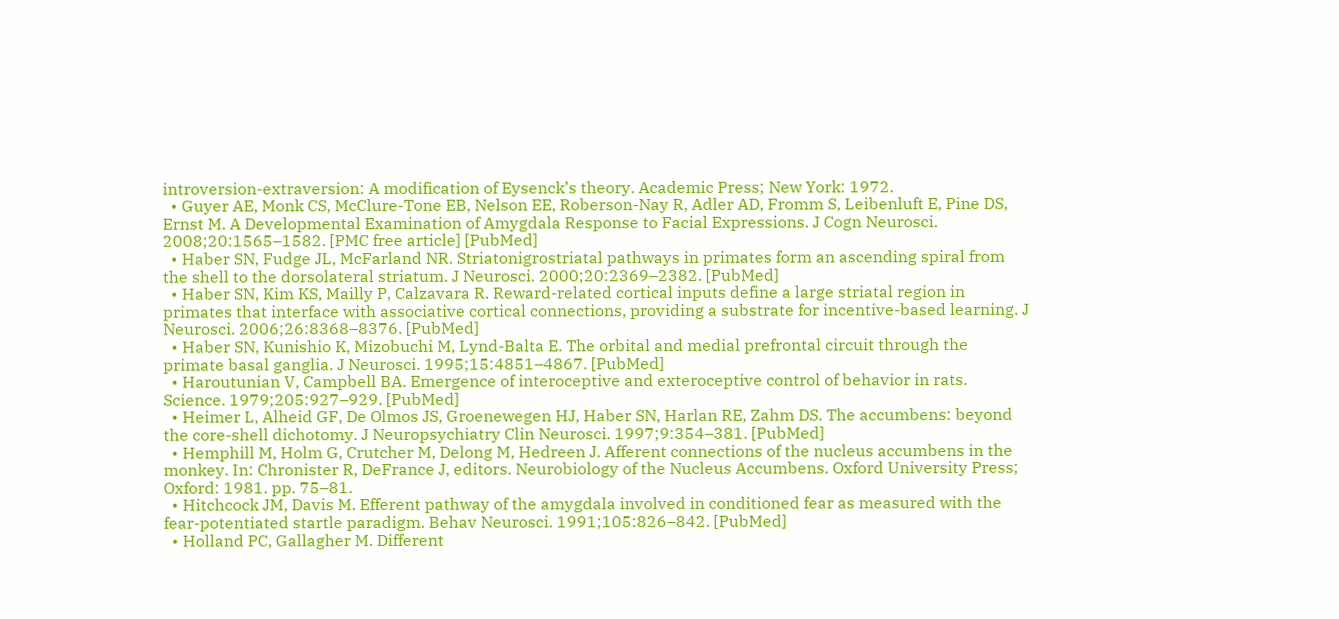introversion-extraversion: A modification of Eysenck’s theory. Academic Press; New York: 1972.
  • Guyer AE, Monk CS, McClure-Tone EB, Nelson EE, Roberson-Nay R, Adler AD, Fromm S, Leibenluft E, Pine DS, Ernst M. A Developmental Examination of Amygdala Response to Facial Expressions. J Cogn Neurosci. 2008;20:1565–1582. [PMC free article] [PubMed]
  • Haber SN, Fudge JL, McFarland NR. Striatonigrostriatal pathways in primates form an ascending spiral from the shell to the dorsolateral striatum. J Neurosci. 2000;20:2369–2382. [PubMed]
  • Haber SN, Kim KS, Mailly P, Calzavara R. Reward-related cortical inputs define a large striatal region in primates that interface with associative cortical connections, providing a substrate for incentive-based learning. J Neurosci. 2006;26:8368–8376. [PubMed]
  • Haber SN, Kunishio K, Mizobuchi M, Lynd-Balta E. The orbital and medial prefrontal circuit through the primate basal ganglia. J Neurosci. 1995;15:4851–4867. [PubMed]
  • Haroutunian V, Campbell BA. Emergence of interoceptive and exteroceptive control of behavior in rats. Science. 1979;205:927–929. [PubMed]
  • Heimer L, Alheid GF, De Olmos JS, Groenewegen HJ, Haber SN, Harlan RE, Zahm DS. The accumbens: beyond the core-shell dichotomy. J Neuropsychiatry Clin Neurosci. 1997;9:354–381. [PubMed]
  • Hemphill M, Holm G, Crutcher M, Delong M, Hedreen J. Afferent connections of the nucleus accumbens in the monkey. In: Chronister R, DeFrance J, editors. Neurobiology of the Nucleus Accumbens. Oxford University Press; Oxford: 1981. pp. 75–81.
  • Hitchcock JM, Davis M. Efferent pathway of the amygdala involved in conditioned fear as measured with the fear-potentiated startle paradigm. Behav Neurosci. 1991;105:826–842. [PubMed]
  • Holland PC, Gallagher M. Different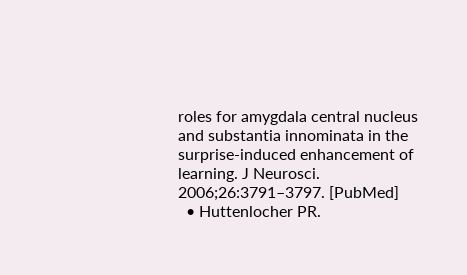roles for amygdala central nucleus and substantia innominata in the surprise-induced enhancement of learning. J Neurosci. 2006;26:3791–3797. [PubMed]
  • Huttenlocher PR.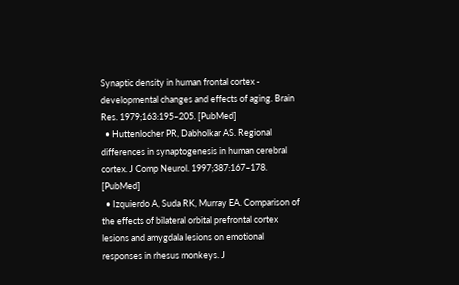Synaptic density in human frontal cortex - developmental changes and effects of aging. Brain Res. 1979;163:195–205. [PubMed]
  • Huttenlocher PR, Dabholkar AS. Regional differences in synaptogenesis in human cerebral cortex. J Comp Neurol. 1997;387:167–178. [PubMed]
  • Izquierdo A, Suda RK, Murray EA. Comparison of the effects of bilateral orbital prefrontal cortex lesions and amygdala lesions on emotional responses in rhesus monkeys. J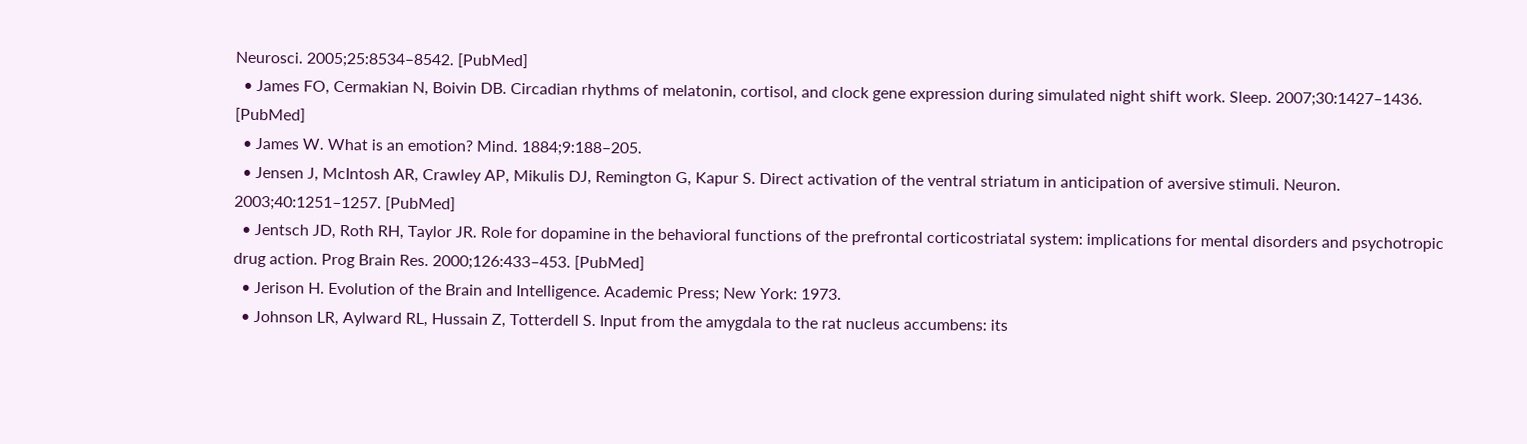Neurosci. 2005;25:8534–8542. [PubMed]
  • James FO, Cermakian N, Boivin DB. Circadian rhythms of melatonin, cortisol, and clock gene expression during simulated night shift work. Sleep. 2007;30:1427–1436. [PubMed]
  • James W. What is an emotion? Mind. 1884;9:188–205.
  • Jensen J, McIntosh AR, Crawley AP, Mikulis DJ, Remington G, Kapur S. Direct activation of the ventral striatum in anticipation of aversive stimuli. Neuron. 2003;40:1251–1257. [PubMed]
  • Jentsch JD, Roth RH, Taylor JR. Role for dopamine in the behavioral functions of the prefrontal corticostriatal system: implications for mental disorders and psychotropic drug action. Prog Brain Res. 2000;126:433–453. [PubMed]
  • Jerison H. Evolution of the Brain and Intelligence. Academic Press; New York: 1973.
  • Johnson LR, Aylward RL, Hussain Z, Totterdell S. Input from the amygdala to the rat nucleus accumbens: its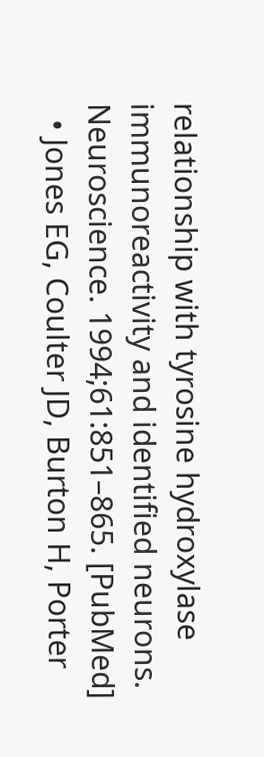relationship with tyrosine hydroxylase immunoreactivity and identified neurons. Neuroscience. 1994;61:851–865. [PubMed]
  • Jones EG, Coulter JD, Burton H, Porter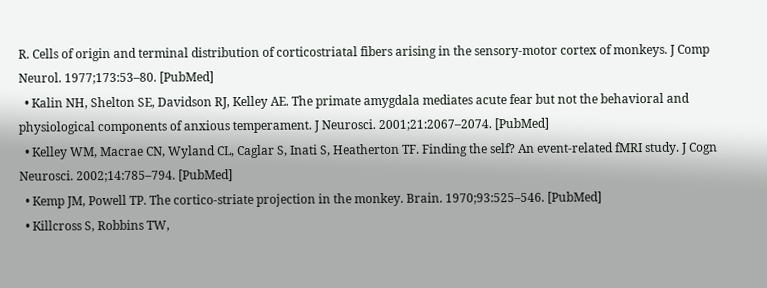R. Cells of origin and terminal distribution of corticostriatal fibers arising in the sensory-motor cortex of monkeys. J Comp Neurol. 1977;173:53–80. [PubMed]
  • Kalin NH, Shelton SE, Davidson RJ, Kelley AE. The primate amygdala mediates acute fear but not the behavioral and physiological components of anxious temperament. J Neurosci. 2001;21:2067–2074. [PubMed]
  • Kelley WM, Macrae CN, Wyland CL, Caglar S, Inati S, Heatherton TF. Finding the self? An event-related fMRI study. J Cogn Neurosci. 2002;14:785–794. [PubMed]
  • Kemp JM, Powell TP. The cortico-striate projection in the monkey. Brain. 1970;93:525–546. [PubMed]
  • Killcross S, Robbins TW,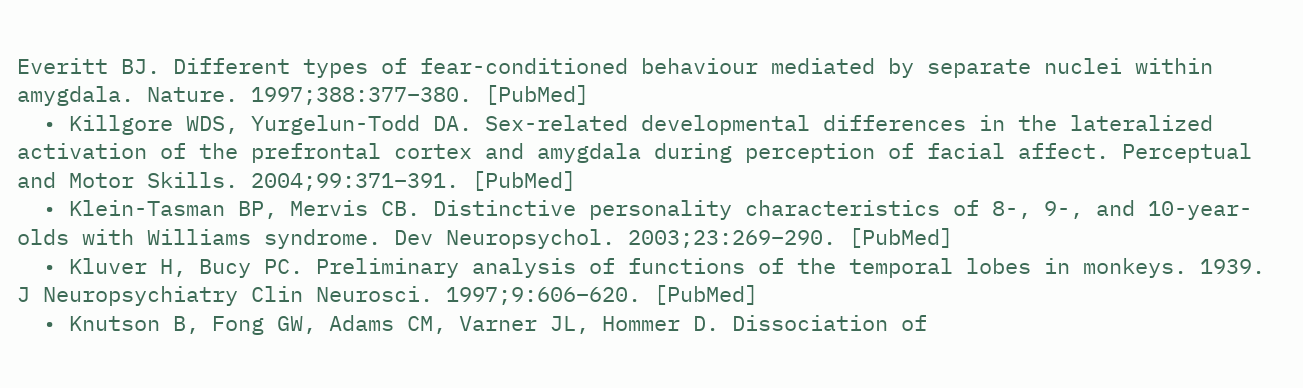Everitt BJ. Different types of fear-conditioned behaviour mediated by separate nuclei within amygdala. Nature. 1997;388:377–380. [PubMed]
  • Killgore WDS, Yurgelun-Todd DA. Sex-related developmental differences in the lateralized activation of the prefrontal cortex and amygdala during perception of facial affect. Perceptual and Motor Skills. 2004;99:371–391. [PubMed]
  • Klein-Tasman BP, Mervis CB. Distinctive personality characteristics of 8-, 9-, and 10-year-olds with Williams syndrome. Dev Neuropsychol. 2003;23:269–290. [PubMed]
  • Kluver H, Bucy PC. Preliminary analysis of functions of the temporal lobes in monkeys. 1939. J Neuropsychiatry Clin Neurosci. 1997;9:606–620. [PubMed]
  • Knutson B, Fong GW, Adams CM, Varner JL, Hommer D. Dissociation of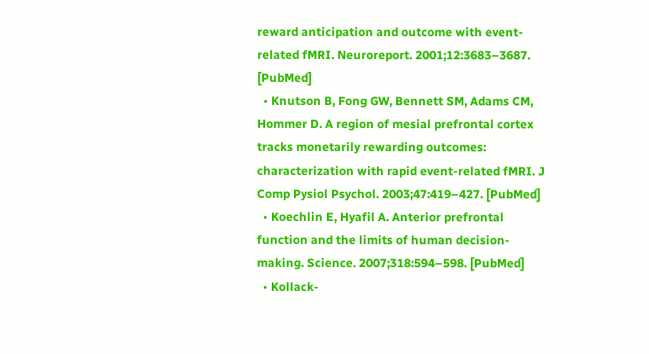reward anticipation and outcome with event-related fMRI. Neuroreport. 2001;12:3683–3687. [PubMed]
  • Knutson B, Fong GW, Bennett SM, Adams CM, Hommer D. A region of mesial prefrontal cortex tracks monetarily rewarding outcomes: characterization with rapid event-related fMRI. J Comp Pysiol Psychol. 2003;47:419–427. [PubMed]
  • Koechlin E, Hyafil A. Anterior prefrontal function and the limits of human decision-making. Science. 2007;318:594–598. [PubMed]
  • Kollack-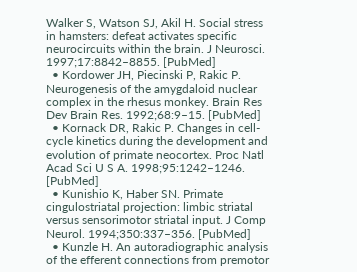Walker S, Watson SJ, Akil H. Social stress in hamsters: defeat activates specific neurocircuits within the brain. J Neurosci. 1997;17:8842–8855. [PubMed]
  • Kordower JH, Piecinski P, Rakic P. Neurogenesis of the amygdaloid nuclear complex in the rhesus monkey. Brain Res Dev Brain Res. 1992;68:9–15. [PubMed]
  • Kornack DR, Rakic P. Changes in cell-cycle kinetics during the development and evolution of primate neocortex. Proc Natl Acad Sci U S A. 1998;95:1242–1246. [PubMed]
  • Kunishio K, Haber SN. Primate cingulostriatal projection: limbic striatal versus sensorimotor striatal input. J Comp Neurol. 1994;350:337–356. [PubMed]
  • Kunzle H. An autoradiographic analysis of the efferent connections from premotor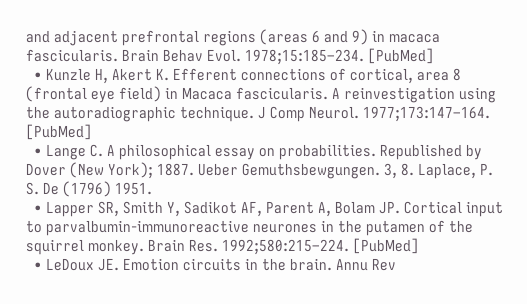and adjacent prefrontal regions (areas 6 and 9) in macaca fascicularis. Brain Behav Evol. 1978;15:185–234. [PubMed]
  • Kunzle H, Akert K. Efferent connections of cortical, area 8 (frontal eye field) in Macaca fascicularis. A reinvestigation using the autoradiographic technique. J Comp Neurol. 1977;173:147–164. [PubMed]
  • Lange C. A philosophical essay on probabilities. Republished by Dover (New York); 1887. Ueber Gemuthsbewgungen. 3, 8. Laplace, P. S. De (1796) 1951.
  • Lapper SR, Smith Y, Sadikot AF, Parent A, Bolam JP. Cortical input to parvalbumin-immunoreactive neurones in the putamen of the squirrel monkey. Brain Res. 1992;580:215–224. [PubMed]
  • LeDoux JE. Emotion circuits in the brain. Annu Rev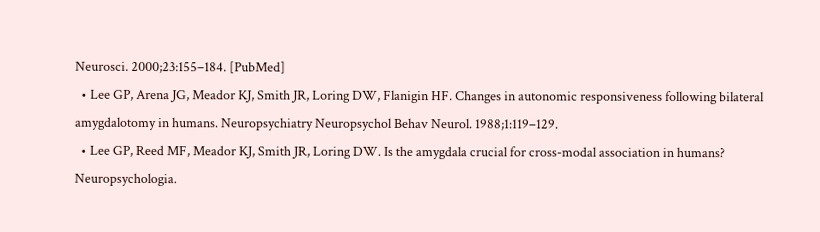Neurosci. 2000;23:155–184. [PubMed]
  • Lee GP, Arena JG, Meador KJ, Smith JR, Loring DW, Flanigin HF. Changes in autonomic responsiveness following bilateral amygdalotomy in humans. Neuropsychiatry Neuropsychol Behav Neurol. 1988;1:119–129.
  • Lee GP, Reed MF, Meador KJ, Smith JR, Loring DW. Is the amygdala crucial for cross-modal association in humans? Neuropsychologia.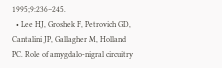1995;9:236–245.
  • Lee HJ, Groshek F, Petrovich GD, Cantalini JP, Gallagher M, Holland PC. Role of amygdalo-nigral circuitry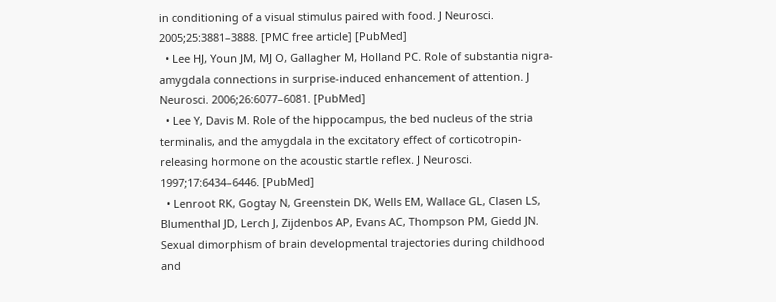in conditioning of a visual stimulus paired with food. J Neurosci. 2005;25:3881–3888. [PMC free article] [PubMed]
  • Lee HJ, Youn JM, MJ O, Gallagher M, Holland PC. Role of substantia nigra-amygdala connections in surprise-induced enhancement of attention. J Neurosci. 2006;26:6077–6081. [PubMed]
  • Lee Y, Davis M. Role of the hippocampus, the bed nucleus of the stria terminalis, and the amygdala in the excitatory effect of corticotropin-releasing hormone on the acoustic startle reflex. J Neurosci. 1997;17:6434–6446. [PubMed]
  • Lenroot RK, Gogtay N, Greenstein DK, Wells EM, Wallace GL, Clasen LS, Blumenthal JD, Lerch J, Zijdenbos AP, Evans AC, Thompson PM, Giedd JN. Sexual dimorphism of brain developmental trajectories during childhood and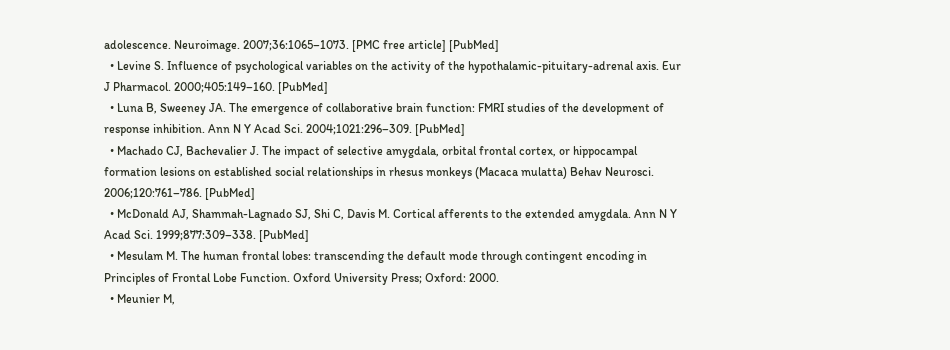adolescence. Neuroimage. 2007;36:1065–1073. [PMC free article] [PubMed]
  • Levine S. Influence of psychological variables on the activity of the hypothalamic-pituitary-adrenal axis. Eur J Pharmacol. 2000;405:149–160. [PubMed]
  • Luna B, Sweeney JA. The emergence of collaborative brain function: FMRI studies of the development of response inhibition. Ann N Y Acad Sci. 2004;1021:296–309. [PubMed]
  • Machado CJ, Bachevalier J. The impact of selective amygdala, orbital frontal cortex, or hippocampal formation lesions on established social relationships in rhesus monkeys (Macaca mulatta) Behav Neurosci. 2006;120:761–786. [PubMed]
  • McDonald AJ, Shammah-Lagnado SJ, Shi C, Davis M. Cortical afferents to the extended amygdala. Ann N Y Acad Sci. 1999;877:309–338. [PubMed]
  • Mesulam M. The human frontal lobes: transcending the default mode through contingent encoding in Principles of Frontal Lobe Function. Oxford University Press; Oxford: 2000.
  • Meunier M,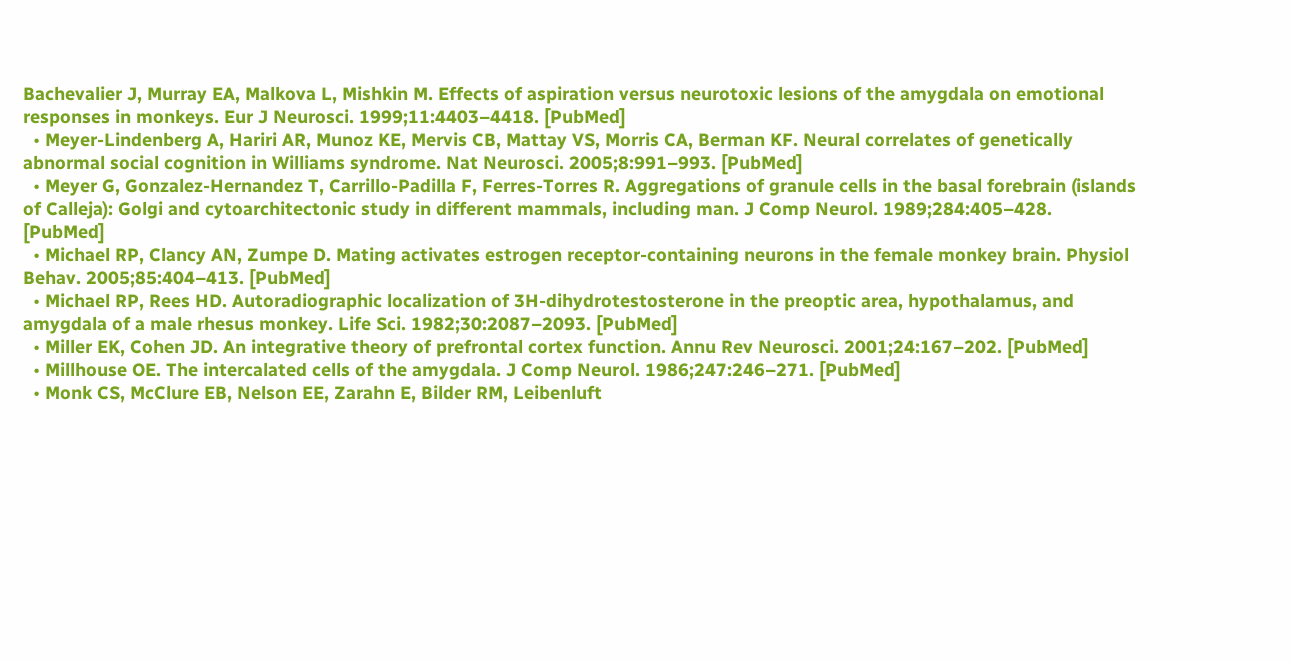Bachevalier J, Murray EA, Malkova L, Mishkin M. Effects of aspiration versus neurotoxic lesions of the amygdala on emotional responses in monkeys. Eur J Neurosci. 1999;11:4403–4418. [PubMed]
  • Meyer-Lindenberg A, Hariri AR, Munoz KE, Mervis CB, Mattay VS, Morris CA, Berman KF. Neural correlates of genetically abnormal social cognition in Williams syndrome. Nat Neurosci. 2005;8:991–993. [PubMed]
  • Meyer G, Gonzalez-Hernandez T, Carrillo-Padilla F, Ferres-Torres R. Aggregations of granule cells in the basal forebrain (islands of Calleja): Golgi and cytoarchitectonic study in different mammals, including man. J Comp Neurol. 1989;284:405–428. [PubMed]
  • Michael RP, Clancy AN, Zumpe D. Mating activates estrogen receptor-containing neurons in the female monkey brain. Physiol Behav. 2005;85:404–413. [PubMed]
  • Michael RP, Rees HD. Autoradiographic localization of 3H-dihydrotestosterone in the preoptic area, hypothalamus, and amygdala of a male rhesus monkey. Life Sci. 1982;30:2087–2093. [PubMed]
  • Miller EK, Cohen JD. An integrative theory of prefrontal cortex function. Annu Rev Neurosci. 2001;24:167–202. [PubMed]
  • Millhouse OE. The intercalated cells of the amygdala. J Comp Neurol. 1986;247:246–271. [PubMed]
  • Monk CS, McClure EB, Nelson EE, Zarahn E, Bilder RM, Leibenluft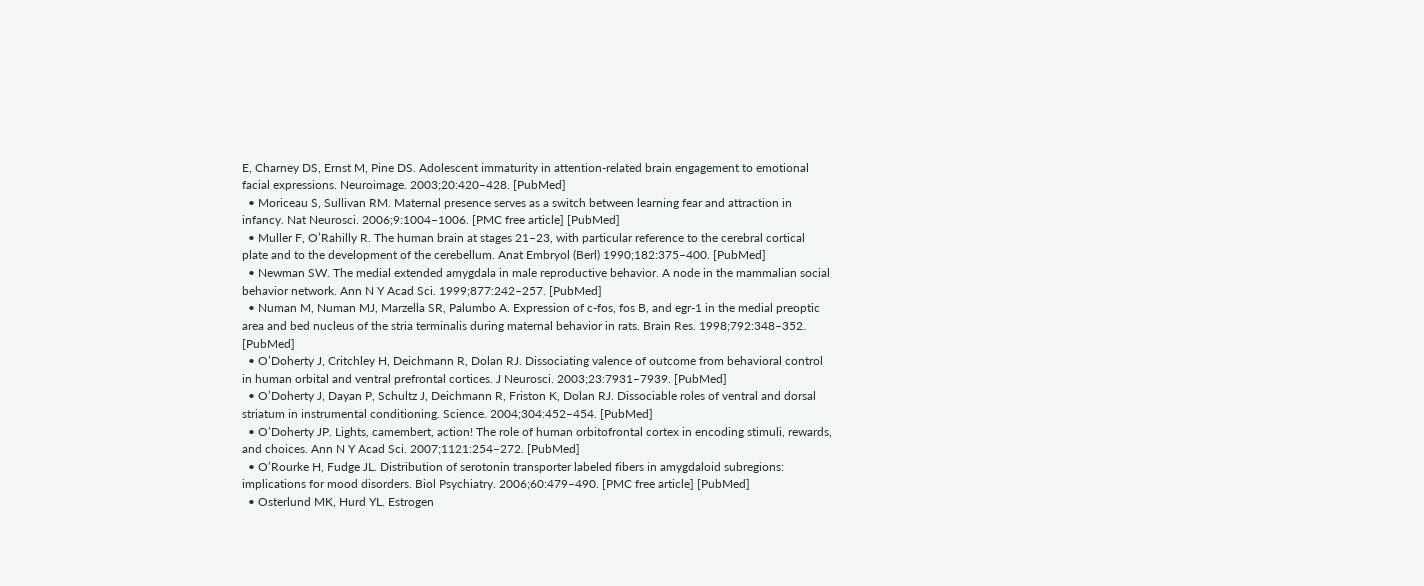E, Charney DS, Ernst M, Pine DS. Adolescent immaturity in attention-related brain engagement to emotional facial expressions. Neuroimage. 2003;20:420–428. [PubMed]
  • Moriceau S, Sullivan RM. Maternal presence serves as a switch between learning fear and attraction in infancy. Nat Neurosci. 2006;9:1004–1006. [PMC free article] [PubMed]
  • Muller F, O’Rahilly R. The human brain at stages 21–23, with particular reference to the cerebral cortical plate and to the development of the cerebellum. Anat Embryol (Berl) 1990;182:375–400. [PubMed]
  • Newman SW. The medial extended amygdala in male reproductive behavior. A node in the mammalian social behavior network. Ann N Y Acad Sci. 1999;877:242–257. [PubMed]
  • Numan M, Numan MJ, Marzella SR, Palumbo A. Expression of c-fos, fos B, and egr-1 in the medial preoptic area and bed nucleus of the stria terminalis during maternal behavior in rats. Brain Res. 1998;792:348–352. [PubMed]
  • O’Doherty J, Critchley H, Deichmann R, Dolan RJ. Dissociating valence of outcome from behavioral control in human orbital and ventral prefrontal cortices. J Neurosci. 2003;23:7931–7939. [PubMed]
  • O’Doherty J, Dayan P, Schultz J, Deichmann R, Friston K, Dolan RJ. Dissociable roles of ventral and dorsal striatum in instrumental conditioning. Science. 2004;304:452–454. [PubMed]
  • O’Doherty JP. Lights, camembert, action! The role of human orbitofrontal cortex in encoding stimuli, rewards, and choices. Ann N Y Acad Sci. 2007;1121:254–272. [PubMed]
  • O’Rourke H, Fudge JL. Distribution of serotonin transporter labeled fibers in amygdaloid subregions: implications for mood disorders. Biol Psychiatry. 2006;60:479–490. [PMC free article] [PubMed]
  • Osterlund MK, Hurd YL. Estrogen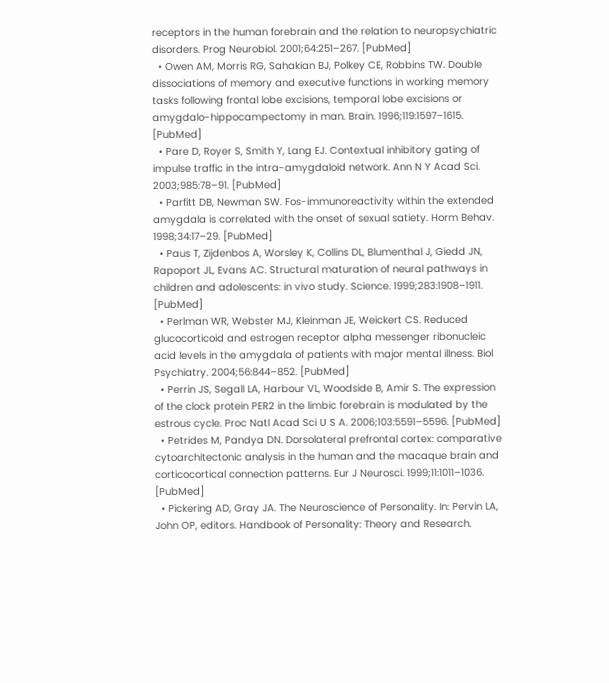receptors in the human forebrain and the relation to neuropsychiatric disorders. Prog Neurobiol. 2001;64:251–267. [PubMed]
  • Owen AM, Morris RG, Sahakian BJ, Polkey CE, Robbins TW. Double dissociations of memory and executive functions in working memory tasks following frontal lobe excisions, temporal lobe excisions or amygdalo-hippocampectomy in man. Brain. 1996;119:1597–1615. [PubMed]
  • Pare D, Royer S, Smith Y, Lang EJ. Contextual inhibitory gating of impulse traffic in the intra-amygdaloid network. Ann N Y Acad Sci. 2003;985:78–91. [PubMed]
  • Parfitt DB, Newman SW. Fos-immunoreactivity within the extended amygdala is correlated with the onset of sexual satiety. Horm Behav. 1998;34:17–29. [PubMed]
  • Paus T, Zijdenbos A, Worsley K, Collins DL, Blumenthal J, Giedd JN, Rapoport JL, Evans AC. Structural maturation of neural pathways in children and adolescents: in vivo study. Science. 1999;283:1908–1911. [PubMed]
  • Perlman WR, Webster MJ, Kleinman JE, Weickert CS. Reduced glucocorticoid and estrogen receptor alpha messenger ribonucleic acid levels in the amygdala of patients with major mental illness. Biol Psychiatry. 2004;56:844–852. [PubMed]
  • Perrin JS, Segall LA, Harbour VL, Woodside B, Amir S. The expression of the clock protein PER2 in the limbic forebrain is modulated by the estrous cycle. Proc Natl Acad Sci U S A. 2006;103:5591–5596. [PubMed]
  • Petrides M, Pandya DN. Dorsolateral prefrontal cortex: comparative cytoarchitectonic analysis in the human and the macaque brain and corticocortical connection patterns. Eur J Neurosci. 1999;11:1011–1036. [PubMed]
  • Pickering AD, Gray JA. The Neuroscience of Personality. In: Pervin LA, John OP, editors. Handbook of Personality: Theory and Research.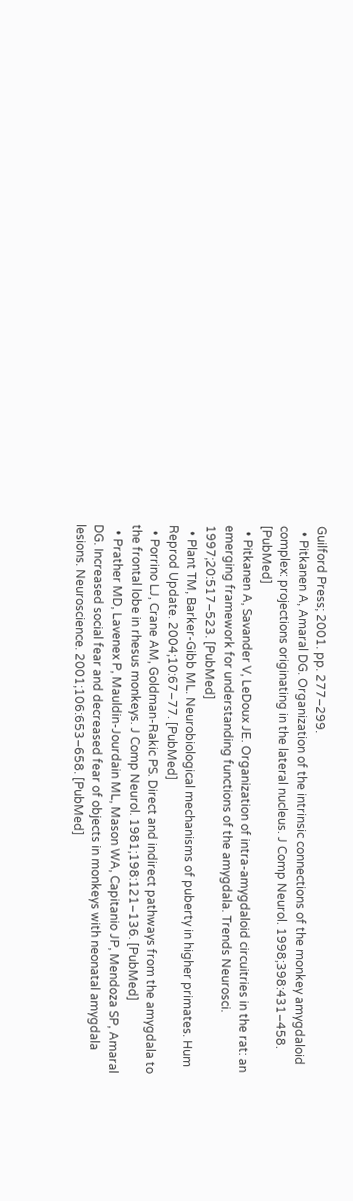Guilford Press; 2001. pp. 277–299.
  • Pitkanen A, Amaral DG. Organization of the intrinsic connections of the monkey amygdaloid complex: projections originating in the lateral nucleus. J Comp Neurol. 1998;398:431–458. [PubMed]
  • Pitkanen A, Savander V, LeDoux JE. Organization of intra-amygdaloid circuitries in the rat: an emerging framework for understanding functions of the amygdala. Trends Neurosci. 1997;20:517–523. [PubMed]
  • Plant TM, Barker-Gibb ML. Neurobiological mechanisms of puberty in higher primates. Hum Reprod Update. 2004;10:67–77. [PubMed]
  • Porrino LJ, Crane AM, Goldman-Rakic PS. Direct and indirect pathways from the amygdala to the frontal lobe in rhesus monkeys. J Comp Neurol. 1981;198:121–136. [PubMed]
  • Prather MD, Lavenex P, Mauldin-Jourdain ML, Mason WA, Capitanio JP, Mendoza SP, Amaral DG. Increased social fear and decreased fear of objects in monkeys with neonatal amygdala lesions. Neuroscience. 2001;106:653–658. [PubMed]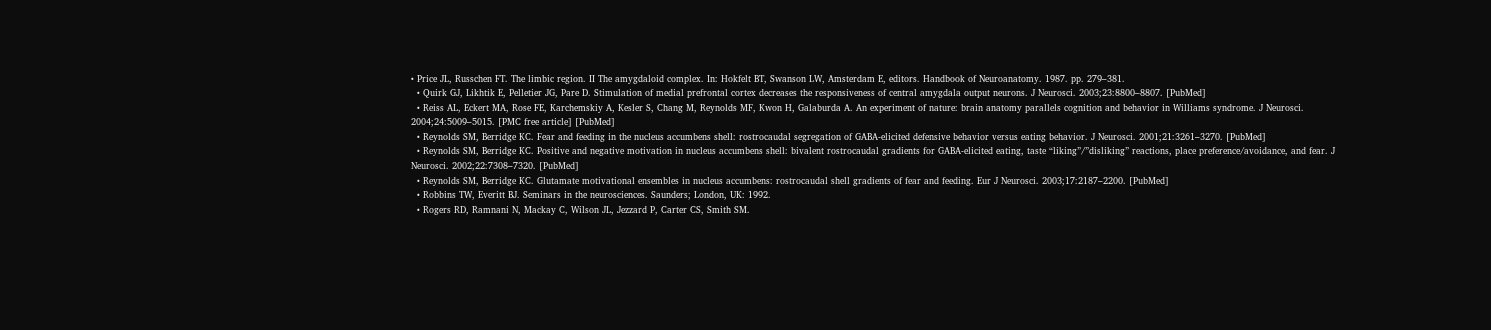• Price JL, Russchen FT. The limbic region. II The amygdaloid complex. In: Hokfelt BT, Swanson LW, Amsterdam E, editors. Handbook of Neuroanatomy. 1987. pp. 279–381.
  • Quirk GJ, Likhtik E, Pelletier JG, Pare D. Stimulation of medial prefrontal cortex decreases the responsiveness of central amygdala output neurons. J Neurosci. 2003;23:8800–8807. [PubMed]
  • Reiss AL, Eckert MA, Rose FE, Karchemskiy A, Kesler S, Chang M, Reynolds MF, Kwon H, Galaburda A. An experiment of nature: brain anatomy parallels cognition and behavior in Williams syndrome. J Neurosci. 2004;24:5009–5015. [PMC free article] [PubMed]
  • Reynolds SM, Berridge KC. Fear and feeding in the nucleus accumbens shell: rostrocaudal segregation of GABA-elicited defensive behavior versus eating behavior. J Neurosci. 2001;21:3261–3270. [PubMed]
  • Reynolds SM, Berridge KC. Positive and negative motivation in nucleus accumbens shell: bivalent rostrocaudal gradients for GABA-elicited eating, taste “liking”/”disliking” reactions, place preference/avoidance, and fear. J Neurosci. 2002;22:7308–7320. [PubMed]
  • Reynolds SM, Berridge KC. Glutamate motivational ensembles in nucleus accumbens: rostrocaudal shell gradients of fear and feeding. Eur J Neurosci. 2003;17:2187–2200. [PubMed]
  • Robbins TW, Everitt BJ. Seminars in the neurosciences. Saunders; London, UK: 1992.
  • Rogers RD, Ramnani N, Mackay C, Wilson JL, Jezzard P, Carter CS, Smith SM.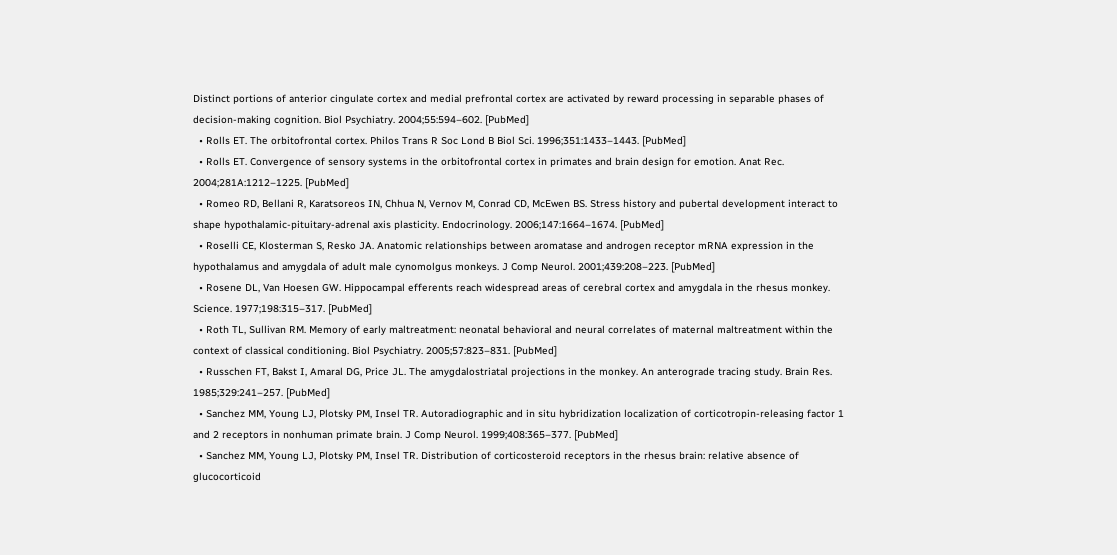Distinct portions of anterior cingulate cortex and medial prefrontal cortex are activated by reward processing in separable phases of decision-making cognition. Biol Psychiatry. 2004;55:594–602. [PubMed]
  • Rolls ET. The orbitofrontal cortex. Philos Trans R Soc Lond B Biol Sci. 1996;351:1433–1443. [PubMed]
  • Rolls ET. Convergence of sensory systems in the orbitofrontal cortex in primates and brain design for emotion. Anat Rec. 2004;281A:1212–1225. [PubMed]
  • Romeo RD, Bellani R, Karatsoreos IN, Chhua N, Vernov M, Conrad CD, McEwen BS. Stress history and pubertal development interact to shape hypothalamic-pituitary-adrenal axis plasticity. Endocrinology. 2006;147:1664–1674. [PubMed]
  • Roselli CE, Klosterman S, Resko JA. Anatomic relationships between aromatase and androgen receptor mRNA expression in the hypothalamus and amygdala of adult male cynomolgus monkeys. J Comp Neurol. 2001;439:208–223. [PubMed]
  • Rosene DL, Van Hoesen GW. Hippocampal efferents reach widespread areas of cerebral cortex and amygdala in the rhesus monkey. Science. 1977;198:315–317. [PubMed]
  • Roth TL, Sullivan RM. Memory of early maltreatment: neonatal behavioral and neural correlates of maternal maltreatment within the context of classical conditioning. Biol Psychiatry. 2005;57:823–831. [PubMed]
  • Russchen FT, Bakst I, Amaral DG, Price JL. The amygdalostriatal projections in the monkey. An anterograde tracing study. Brain Res. 1985;329:241–257. [PubMed]
  • Sanchez MM, Young LJ, Plotsky PM, Insel TR. Autoradiographic and in situ hybridization localization of corticotropin-releasing factor 1 and 2 receptors in nonhuman primate brain. J Comp Neurol. 1999;408:365–377. [PubMed]
  • Sanchez MM, Young LJ, Plotsky PM, Insel TR. Distribution of corticosteroid receptors in the rhesus brain: relative absence of glucocorticoid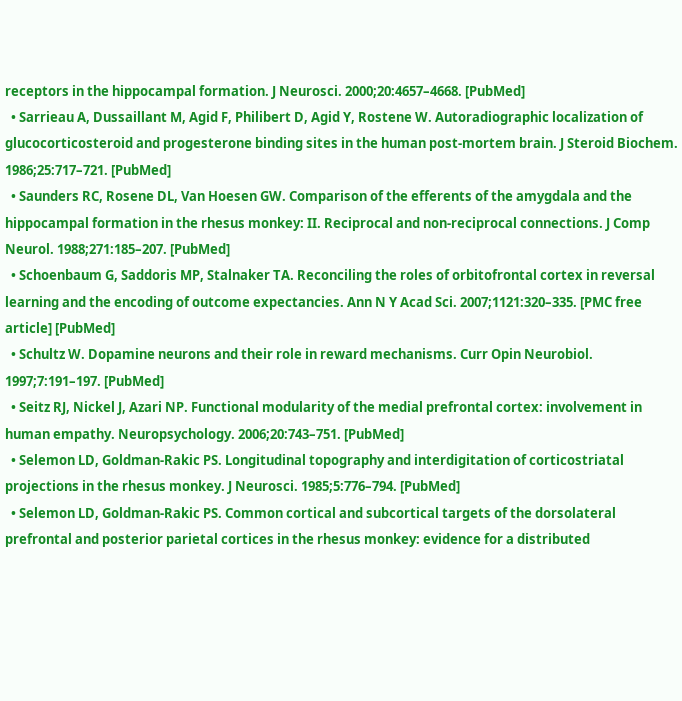receptors in the hippocampal formation. J Neurosci. 2000;20:4657–4668. [PubMed]
  • Sarrieau A, Dussaillant M, Agid F, Philibert D, Agid Y, Rostene W. Autoradiographic localization of glucocorticosteroid and progesterone binding sites in the human post-mortem brain. J Steroid Biochem. 1986;25:717–721. [PubMed]
  • Saunders RC, Rosene DL, Van Hoesen GW. Comparison of the efferents of the amygdala and the hippocampal formation in the rhesus monkey: II. Reciprocal and non-reciprocal connections. J Comp Neurol. 1988;271:185–207. [PubMed]
  • Schoenbaum G, Saddoris MP, Stalnaker TA. Reconciling the roles of orbitofrontal cortex in reversal learning and the encoding of outcome expectancies. Ann N Y Acad Sci. 2007;1121:320–335. [PMC free article] [PubMed]
  • Schultz W. Dopamine neurons and their role in reward mechanisms. Curr Opin Neurobiol. 1997;7:191–197. [PubMed]
  • Seitz RJ, Nickel J, Azari NP. Functional modularity of the medial prefrontal cortex: involvement in human empathy. Neuropsychology. 2006;20:743–751. [PubMed]
  • Selemon LD, Goldman-Rakic PS. Longitudinal topography and interdigitation of corticostriatal projections in the rhesus monkey. J Neurosci. 1985;5:776–794. [PubMed]
  • Selemon LD, Goldman-Rakic PS. Common cortical and subcortical targets of the dorsolateral prefrontal and posterior parietal cortices in the rhesus monkey: evidence for a distributed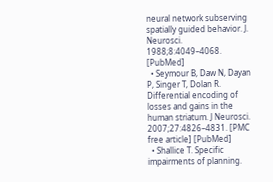neural network subserving spatially guided behavior. J. Neurosci. 1988;8:4049–4068. [PubMed]
  • Seymour B, Daw N, Dayan P, Singer T, Dolan R. Differential encoding of losses and gains in the human striatum. J Neurosci. 2007;27:4826–4831. [PMC free article] [PubMed]
  • Shallice T. Specific impairments of planning.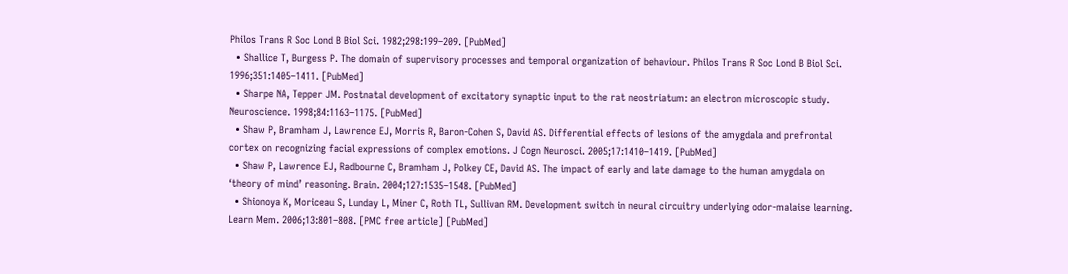Philos Trans R Soc Lond B Biol Sci. 1982;298:199–209. [PubMed]
  • Shallice T, Burgess P. The domain of supervisory processes and temporal organization of behaviour. Philos Trans R Soc Lond B Biol Sci. 1996;351:1405–1411. [PubMed]
  • Sharpe NA, Tepper JM. Postnatal development of excitatory synaptic input to the rat neostriatum: an electron microscopic study. Neuroscience. 1998;84:1163–1175. [PubMed]
  • Shaw P, Bramham J, Lawrence EJ, Morris R, Baron-Cohen S, David AS. Differential effects of lesions of the amygdala and prefrontal cortex on recognizing facial expressions of complex emotions. J Cogn Neurosci. 2005;17:1410–1419. [PubMed]
  • Shaw P, Lawrence EJ, Radbourne C, Bramham J, Polkey CE, David AS. The impact of early and late damage to the human amygdala on ‘theory of mind’ reasoning. Brain. 2004;127:1535–1548. [PubMed]
  • Shionoya K, Moriceau S, Lunday L, Miner C, Roth TL, Sullivan RM. Development switch in neural circuitry underlying odor-malaise learning. Learn Mem. 2006;13:801–808. [PMC free article] [PubMed]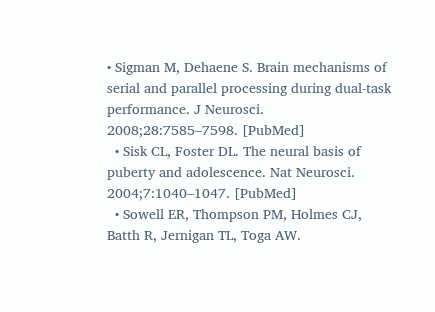• Sigman M, Dehaene S. Brain mechanisms of serial and parallel processing during dual-task performance. J Neurosci. 2008;28:7585–7598. [PubMed]
  • Sisk CL, Foster DL. The neural basis of puberty and adolescence. Nat Neurosci. 2004;7:1040–1047. [PubMed]
  • Sowell ER, Thompson PM, Holmes CJ, Batth R, Jernigan TL, Toga AW.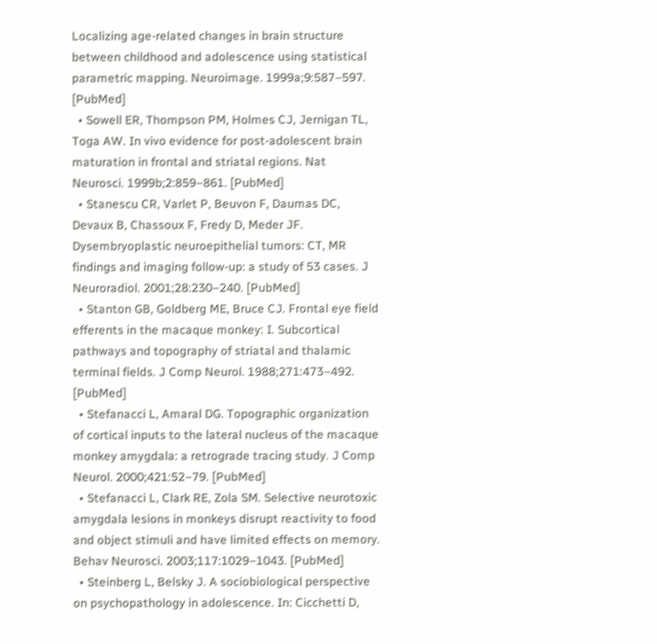Localizing age-related changes in brain structure between childhood and adolescence using statistical parametric mapping. Neuroimage. 1999a;9:587–597. [PubMed]
  • Sowell ER, Thompson PM, Holmes CJ, Jernigan TL, Toga AW. In vivo evidence for post-adolescent brain maturation in frontal and striatal regions. Nat Neurosci. 1999b;2:859–861. [PubMed]
  • Stanescu CR, Varlet P, Beuvon F, Daumas DC, Devaux B, Chassoux F, Fredy D, Meder JF. Dysembryoplastic neuroepithelial tumors: CT, MR findings and imaging follow-up: a study of 53 cases. J Neuroradiol. 2001;28:230–240. [PubMed]
  • Stanton GB, Goldberg ME, Bruce CJ. Frontal eye field efferents in the macaque monkey: I. Subcortical pathways and topography of striatal and thalamic terminal fields. J Comp Neurol. 1988;271:473–492. [PubMed]
  • Stefanacci L, Amaral DG. Topographic organization of cortical inputs to the lateral nucleus of the macaque monkey amygdala: a retrograde tracing study. J Comp Neurol. 2000;421:52–79. [PubMed]
  • Stefanacci L, Clark RE, Zola SM. Selective neurotoxic amygdala lesions in monkeys disrupt reactivity to food and object stimuli and have limited effects on memory. Behav Neurosci. 2003;117:1029–1043. [PubMed]
  • Steinberg L, Belsky J. A sociobiological perspective on psychopathology in adolescence. In: Cicchetti D,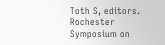Toth S, editors. Rochester Symposium on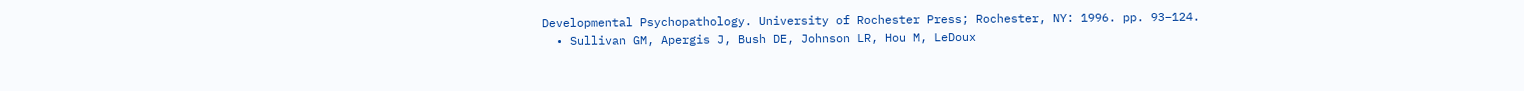Developmental Psychopathology. University of Rochester Press; Rochester, NY: 1996. pp. 93–124.
  • Sullivan GM, Apergis J, Bush DE, Johnson LR, Hou M, LeDoux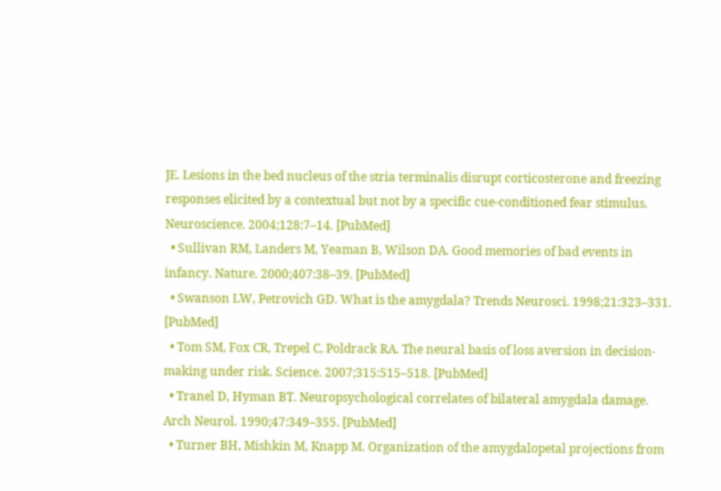JE. Lesions in the bed nucleus of the stria terminalis disrupt corticosterone and freezing responses elicited by a contextual but not by a specific cue-conditioned fear stimulus. Neuroscience. 2004;128:7–14. [PubMed]
  • Sullivan RM, Landers M, Yeaman B, Wilson DA. Good memories of bad events in infancy. Nature. 2000;407:38–39. [PubMed]
  • Swanson LW, Petrovich GD. What is the amygdala? Trends Neurosci. 1998;21:323–331. [PubMed]
  • Tom SM, Fox CR, Trepel C, Poldrack RA. The neural basis of loss aversion in decision-making under risk. Science. 2007;315:515–518. [PubMed]
  • Tranel D, Hyman BT. Neuropsychological correlates of bilateral amygdala damage. Arch Neurol. 1990;47:349–355. [PubMed]
  • Turner BH, Mishkin M, Knapp M. Organization of the amygdalopetal projections from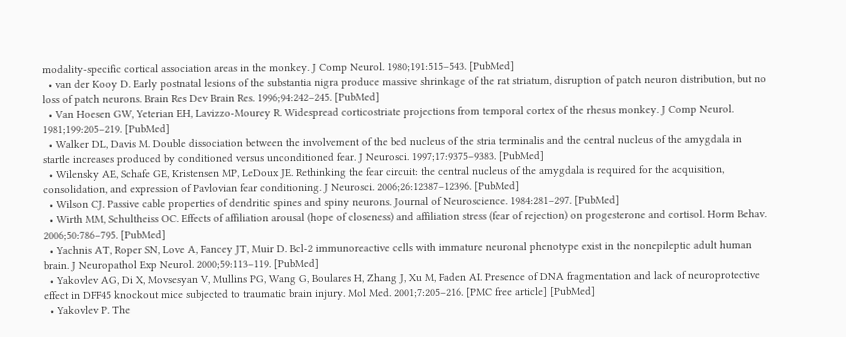modality-specific cortical association areas in the monkey. J Comp Neurol. 1980;191:515–543. [PubMed]
  • van der Kooy D. Early postnatal lesions of the substantia nigra produce massive shrinkage of the rat striatum, disruption of patch neuron distribution, but no loss of patch neurons. Brain Res Dev Brain Res. 1996;94:242–245. [PubMed]
  • Van Hoesen GW, Yeterian EH, Lavizzo-Mourey R. Widespread corticostriate projections from temporal cortex of the rhesus monkey. J Comp Neurol. 1981;199:205–219. [PubMed]
  • Walker DL, Davis M. Double dissociation between the involvement of the bed nucleus of the stria terminalis and the central nucleus of the amygdala in startle increases produced by conditioned versus unconditioned fear. J Neurosci. 1997;17:9375–9383. [PubMed]
  • Wilensky AE, Schafe GE, Kristensen MP, LeDoux JE. Rethinking the fear circuit: the central nucleus of the amygdala is required for the acquisition, consolidation, and expression of Pavlovian fear conditioning. J Neurosci. 2006;26:12387–12396. [PubMed]
  • Wilson CJ. Passive cable properties of dendritic spines and spiny neurons. Journal of Neuroscience. 1984:281–297. [PubMed]
  • Wirth MM, Schultheiss OC. Effects of affiliation arousal (hope of closeness) and affiliation stress (fear of rejection) on progesterone and cortisol. Horm Behav. 2006;50:786–795. [PubMed]
  • Yachnis AT, Roper SN, Love A, Fancey JT, Muir D. Bcl-2 immunoreactive cells with immature neuronal phenotype exist in the nonepileptic adult human brain. J Neuropathol Exp Neurol. 2000;59:113–119. [PubMed]
  • Yakovlev AG, Di X, Movsesyan V, Mullins PG, Wang G, Boulares H, Zhang J, Xu M, Faden AI. Presence of DNA fragmentation and lack of neuroprotective effect in DFF45 knockout mice subjected to traumatic brain injury. Mol Med. 2001;7:205–216. [PMC free article] [PubMed]
  • Yakovlev P. The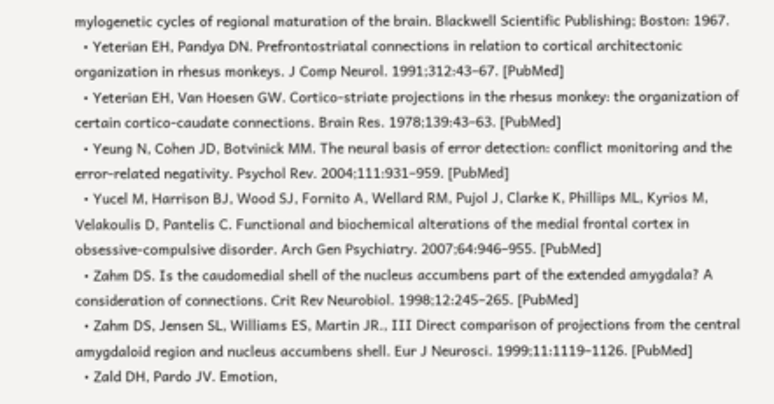mylogenetic cycles of regional maturation of the brain. Blackwell Scientific Publishing; Boston: 1967.
  • Yeterian EH, Pandya DN. Prefrontostriatal connections in relation to cortical architectonic organization in rhesus monkeys. J Comp Neurol. 1991;312:43–67. [PubMed]
  • Yeterian EH, Van Hoesen GW. Cortico-striate projections in the rhesus monkey: the organization of certain cortico-caudate connections. Brain Res. 1978;139:43–63. [PubMed]
  • Yeung N, Cohen JD, Botvinick MM. The neural basis of error detection: conflict monitoring and the error-related negativity. Psychol Rev. 2004;111:931–959. [PubMed]
  • Yucel M, Harrison BJ, Wood SJ, Fornito A, Wellard RM, Pujol J, Clarke K, Phillips ML, Kyrios M, Velakoulis D, Pantelis C. Functional and biochemical alterations of the medial frontal cortex in obsessive-compulsive disorder. Arch Gen Psychiatry. 2007;64:946–955. [PubMed]
  • Zahm DS. Is the caudomedial shell of the nucleus accumbens part of the extended amygdala? A consideration of connections. Crit Rev Neurobiol. 1998;12:245–265. [PubMed]
  • Zahm DS, Jensen SL, Williams ES, Martin JR., III Direct comparison of projections from the central amygdaloid region and nucleus accumbens shell. Eur J Neurosci. 1999;11:1119–1126. [PubMed]
  • Zald DH, Pardo JV. Emotion,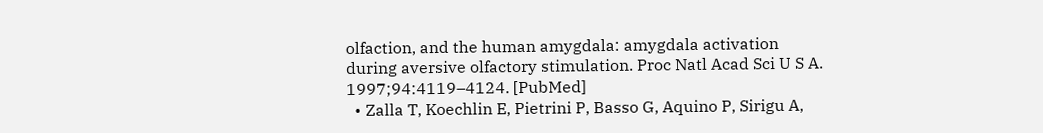olfaction, and the human amygdala: amygdala activation during aversive olfactory stimulation. Proc Natl Acad Sci U S A. 1997;94:4119–4124. [PubMed]
  • Zalla T, Koechlin E, Pietrini P, Basso G, Aquino P, Sirigu A,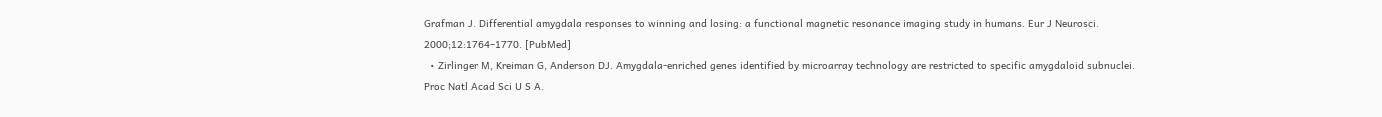Grafman J. Differential amygdala responses to winning and losing: a functional magnetic resonance imaging study in humans. Eur J Neurosci. 2000;12:1764–1770. [PubMed]
  • Zirlinger M, Kreiman G, Anderson DJ. Amygdala-enriched genes identified by microarray technology are restricted to specific amygdaloid subnuclei. Proc Natl Acad Sci U S A.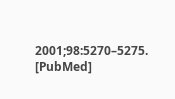2001;98:5270–5275. [PubMed]